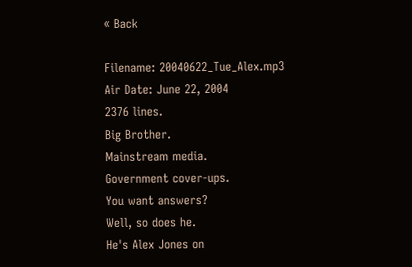« Back

Filename: 20040622_Tue_Alex.mp3
Air Date: June 22, 2004
2376 lines.
Big Brother.
Mainstream media.
Government cover-ups.
You want answers?
Well, so does he.
He's Alex Jones on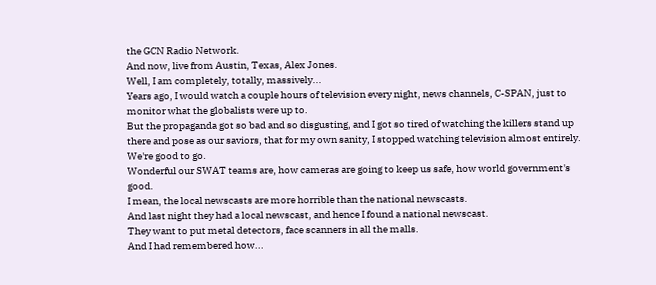the GCN Radio Network.
And now, live from Austin, Texas, Alex Jones.
Well, I am completely, totally, massively...
Years ago, I would watch a couple hours of television every night, news channels, C-SPAN, just to monitor what the globalists were up to.
But the propaganda got so bad and so disgusting, and I got so tired of watching the killers stand up there and pose as our saviors, that for my own sanity, I stopped watching television almost entirely.
We're good to go.
Wonderful our SWAT teams are, how cameras are going to keep us safe, how world government's good.
I mean, the local newscasts are more horrible than the national newscasts.
And last night they had a local newscast, and hence I found a national newscast.
They want to put metal detectors, face scanners in all the malls.
And I had remembered how...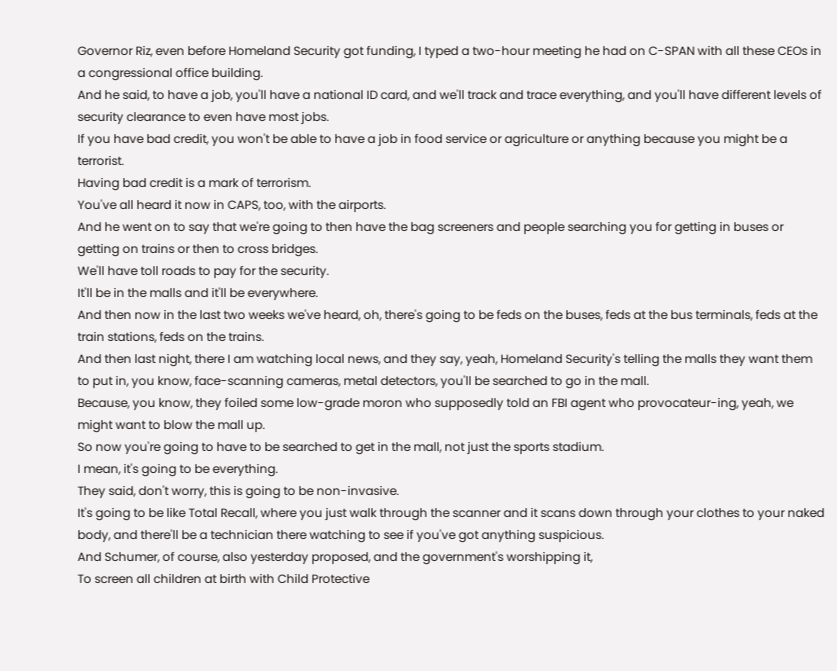Governor Riz, even before Homeland Security got funding, I typed a two-hour meeting he had on C-SPAN with all these CEOs in a congressional office building.
And he said, to have a job, you'll have a national ID card, and we'll track and trace everything, and you'll have different levels of security clearance to even have most jobs.
If you have bad credit, you won't be able to have a job in food service or agriculture or anything because you might be a terrorist.
Having bad credit is a mark of terrorism.
You've all heard it now in CAPS, too, with the airports.
And he went on to say that we're going to then have the bag screeners and people searching you for getting in buses or getting on trains or then to cross bridges.
We'll have toll roads to pay for the security.
It'll be in the malls and it'll be everywhere.
And then now in the last two weeks we've heard, oh, there's going to be feds on the buses, feds at the bus terminals, feds at the train stations, feds on the trains.
And then last night, there I am watching local news, and they say, yeah, Homeland Security's telling the malls they want them to put in, you know, face-scanning cameras, metal detectors, you'll be searched to go in the mall.
Because, you know, they foiled some low-grade moron who supposedly told an FBI agent who provocateur-ing, yeah, we might want to blow the mall up.
So now you're going to have to be searched to get in the mall, not just the sports stadium.
I mean, it's going to be everything.
They said, don't worry, this is going to be non-invasive.
It's going to be like Total Recall, where you just walk through the scanner and it scans down through your clothes to your naked body, and there'll be a technician there watching to see if you've got anything suspicious.
And Schumer, of course, also yesterday proposed, and the government's worshipping it,
To screen all children at birth with Child Protective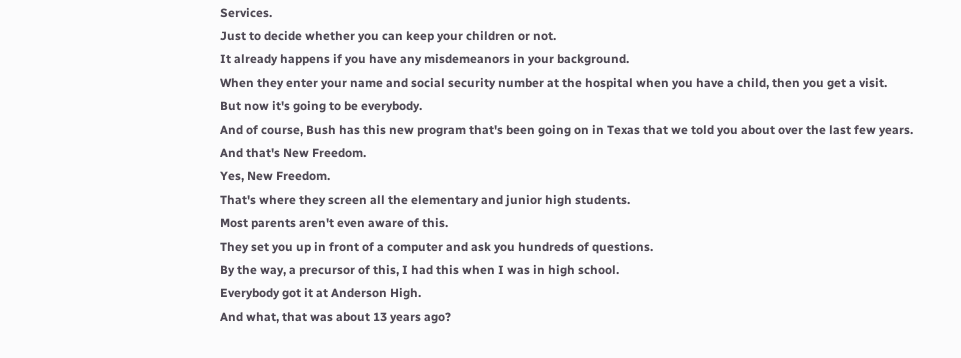Services.
Just to decide whether you can keep your children or not.
It already happens if you have any misdemeanors in your background.
When they enter your name and social security number at the hospital when you have a child, then you get a visit.
But now it's going to be everybody.
And of course, Bush has this new program that's been going on in Texas that we told you about over the last few years.
And that's New Freedom.
Yes, New Freedom.
That's where they screen all the elementary and junior high students.
Most parents aren't even aware of this.
They set you up in front of a computer and ask you hundreds of questions.
By the way, a precursor of this, I had this when I was in high school.
Everybody got it at Anderson High.
And what, that was about 13 years ago?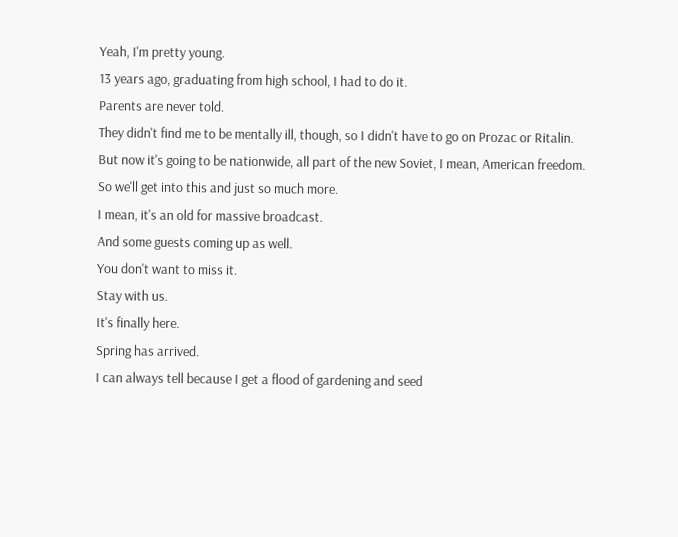Yeah, I'm pretty young.
13 years ago, graduating from high school, I had to do it.
Parents are never told.
They didn't find me to be mentally ill, though, so I didn't have to go on Prozac or Ritalin.
But now it's going to be nationwide, all part of the new Soviet, I mean, American freedom.
So we'll get into this and just so much more.
I mean, it's an old for massive broadcast.
And some guests coming up as well.
You don't want to miss it.
Stay with us.
It's finally here.
Spring has arrived.
I can always tell because I get a flood of gardening and seed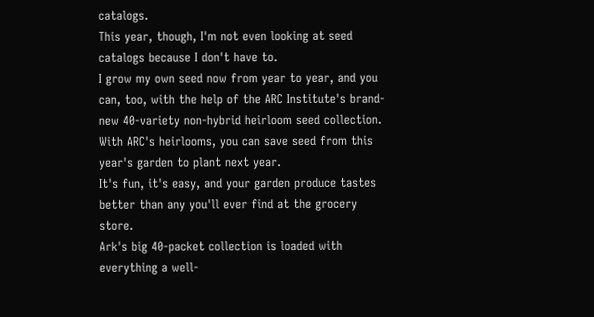catalogs.
This year, though, I'm not even looking at seed catalogs because I don't have to.
I grow my own seed now from year to year, and you can, too, with the help of the ARC Institute's brand-new 40-variety non-hybrid heirloom seed collection.
With ARC's heirlooms, you can save seed from this year's garden to plant next year.
It's fun, it's easy, and your garden produce tastes better than any you'll ever find at the grocery store.
Ark's big 40-packet collection is loaded with everything a well-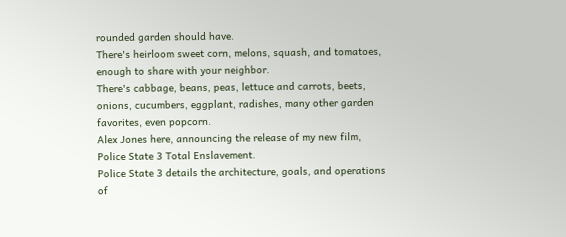rounded garden should have.
There's heirloom sweet corn, melons, squash, and tomatoes, enough to share with your neighbor.
There's cabbage, beans, peas, lettuce and carrots, beets, onions, cucumbers, eggplant, radishes, many other garden favorites, even popcorn.
Alex Jones here, announcing the release of my new film, Police State 3 Total Enslavement.
Police State 3 details the architecture, goals, and operations of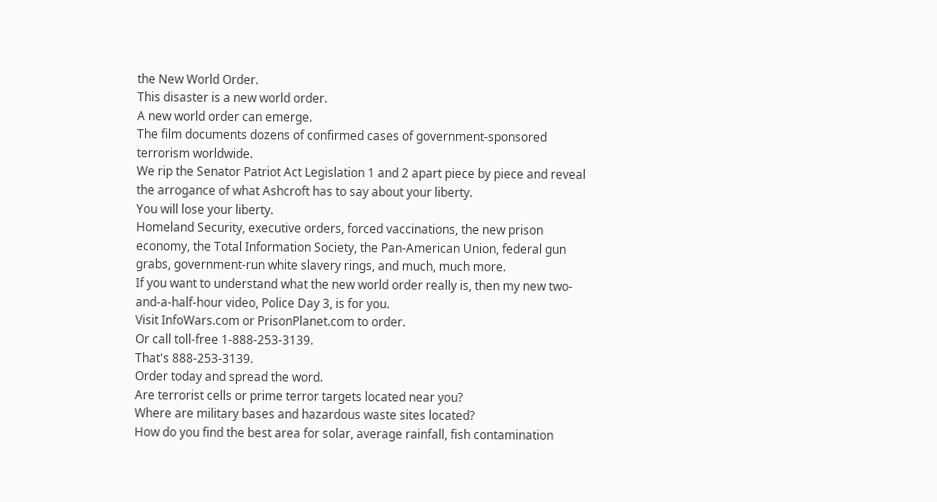the New World Order.
This disaster is a new world order.
A new world order can emerge.
The film documents dozens of confirmed cases of government-sponsored terrorism worldwide.
We rip the Senator Patriot Act Legislation 1 and 2 apart piece by piece and reveal the arrogance of what Ashcroft has to say about your liberty.
You will lose your liberty.
Homeland Security, executive orders, forced vaccinations, the new prison economy, the Total Information Society, the Pan-American Union, federal gun grabs, government-run white slavery rings, and much, much more.
If you want to understand what the new world order really is, then my new two-and-a-half-hour video, Police Day 3, is for you.
Visit InfoWars.com or PrisonPlanet.com to order.
Or call toll-free 1-888-253-3139.
That's 888-253-3139.
Order today and spread the word.
Are terrorist cells or prime terror targets located near you?
Where are military bases and hazardous waste sites located?
How do you find the best area for solar, average rainfall, fish contamination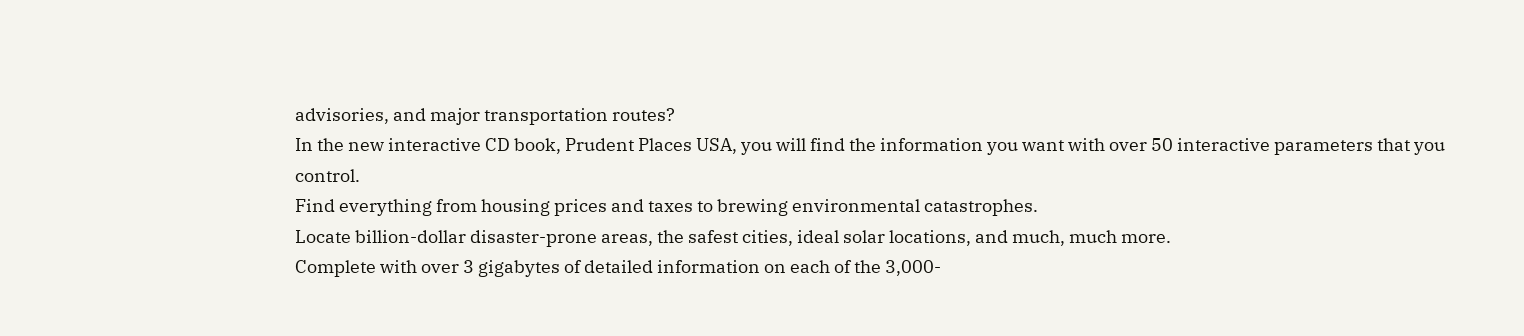advisories, and major transportation routes?
In the new interactive CD book, Prudent Places USA, you will find the information you want with over 50 interactive parameters that you control.
Find everything from housing prices and taxes to brewing environmental catastrophes.
Locate billion-dollar disaster-prone areas, the safest cities, ideal solar locations, and much, much more.
Complete with over 3 gigabytes of detailed information on each of the 3,000-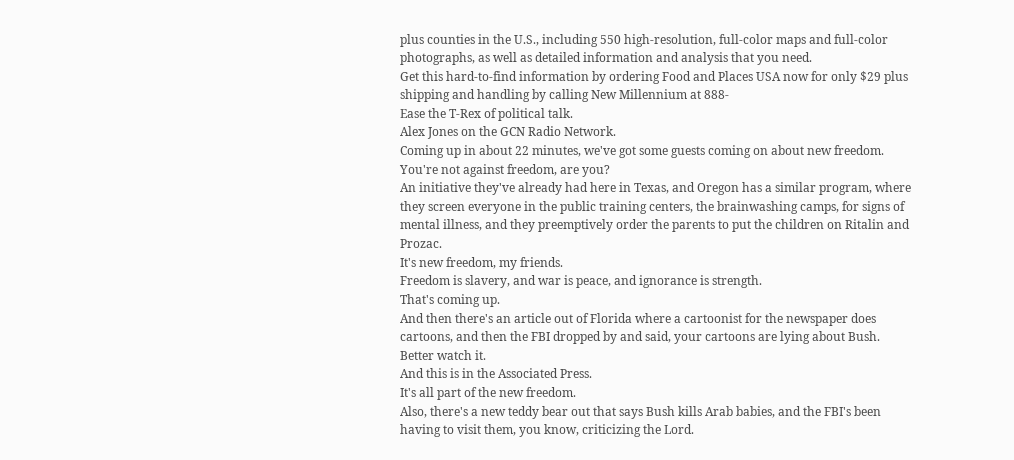plus counties in the U.S., including 550 high-resolution, full-color maps and full-color photographs, as well as detailed information and analysis that you need.
Get this hard-to-find information by ordering Food and Places USA now for only $29 plus shipping and handling by calling New Millennium at 888-
Ease the T-Rex of political talk.
Alex Jones on the GCN Radio Network.
Coming up in about 22 minutes, we've got some guests coming on about new freedom.
You're not against freedom, are you?
An initiative they've already had here in Texas, and Oregon has a similar program, where they screen everyone in the public training centers, the brainwashing camps, for signs of mental illness, and they preemptively order the parents to put the children on Ritalin and Prozac.
It's new freedom, my friends.
Freedom is slavery, and war is peace, and ignorance is strength.
That's coming up.
And then there's an article out of Florida where a cartoonist for the newspaper does cartoons, and then the FBI dropped by and said, your cartoons are lying about Bush.
Better watch it.
And this is in the Associated Press.
It's all part of the new freedom.
Also, there's a new teddy bear out that says Bush kills Arab babies, and the FBI's been having to visit them, you know, criticizing the Lord.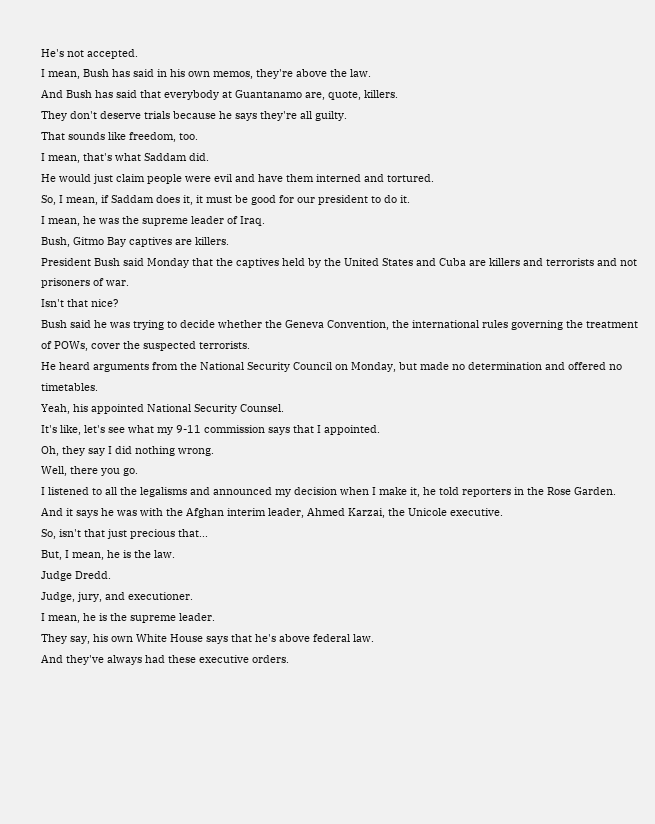He's not accepted.
I mean, Bush has said in his own memos, they're above the law.
And Bush has said that everybody at Guantanamo are, quote, killers.
They don't deserve trials because he says they're all guilty.
That sounds like freedom, too.
I mean, that's what Saddam did.
He would just claim people were evil and have them interned and tortured.
So, I mean, if Saddam does it, it must be good for our president to do it.
I mean, he was the supreme leader of Iraq.
Bush, Gitmo Bay captives are killers.
President Bush said Monday that the captives held by the United States and Cuba are killers and terrorists and not prisoners of war.
Isn't that nice?
Bush said he was trying to decide whether the Geneva Convention, the international rules governing the treatment of POWs, cover the suspected terrorists.
He heard arguments from the National Security Council on Monday, but made no determination and offered no timetables.
Yeah, his appointed National Security Counsel.
It's like, let's see what my 9-11 commission says that I appointed.
Oh, they say I did nothing wrong.
Well, there you go.
I listened to all the legalisms and announced my decision when I make it, he told reporters in the Rose Garden.
And it says he was with the Afghan interim leader, Ahmed Karzai, the Unicole executive.
So, isn't that just precious that...
But, I mean, he is the law.
Judge Dredd.
Judge, jury, and executioner.
I mean, he is the supreme leader.
They say, his own White House says that he's above federal law.
And they've always had these executive orders.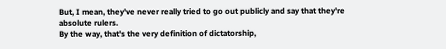But, I mean, they've never really tried to go out publicly and say that they're absolute rulers.
By the way, that's the very definition of dictatorship,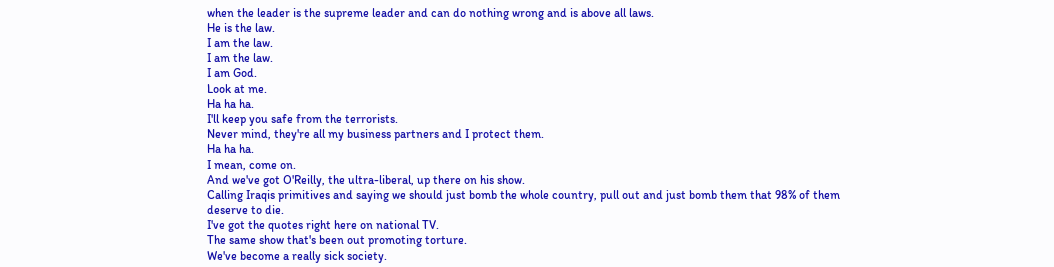when the leader is the supreme leader and can do nothing wrong and is above all laws.
He is the law.
I am the law.
I am the law.
I am God.
Look at me.
Ha ha ha.
I'll keep you safe from the terrorists.
Never mind, they're all my business partners and I protect them.
Ha ha ha.
I mean, come on.
And we've got O'Reilly, the ultra-liberal, up there on his show.
Calling Iraqis primitives and saying we should just bomb the whole country, pull out and just bomb them that 98% of them deserve to die.
I've got the quotes right here on national TV.
The same show that's been out promoting torture.
We've become a really sick society.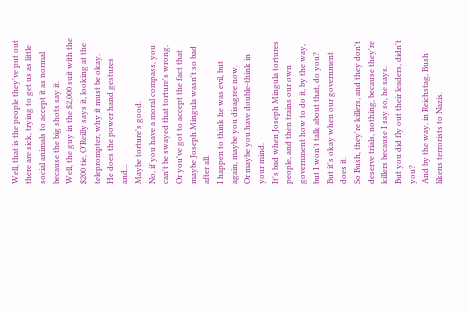Well, that is the people they've put out there are sick, trying to get us as little social animals to accept it as normal because the big shots say it.
Well, the guy in the $2,000 suit with the $200 tie, O'Reilly says it, looking at the teleprompter, why it must be okay.
He does the power hand gestures and...
Maybe torture's good.
No, if you have a moral compass, you can't be swayed that torture's wrong.
Or you've got to accept the fact that maybe Joseph Mingula wasn't so bad after all.
I happen to think he was evil, but again, maybe you disagree now.
Or maybe you have double-think in your mind.
It's bad when Joseph Mingula tortures people, and then trains our own government how to do it, by the way, but I won't talk about that, do you?
But it's okay when our government does it.
So Bush, they're killers, and they don't deserve trials, nothing, because they're killers because I say so, he says.
But you did fly out their leaders, didn't you?
And by the way, in Reichstag, Bush likens terrorists to Nazis.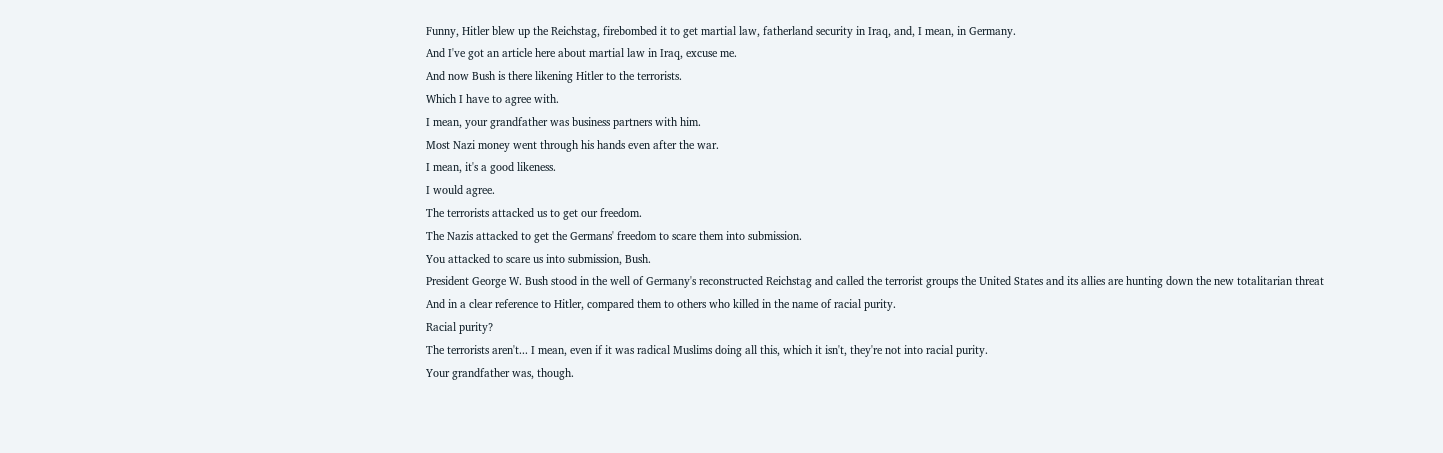Funny, Hitler blew up the Reichstag, firebombed it to get martial law, fatherland security in Iraq, and, I mean, in Germany.
And I've got an article here about martial law in Iraq, excuse me.
And now Bush is there likening Hitler to the terrorists.
Which I have to agree with.
I mean, your grandfather was business partners with him.
Most Nazi money went through his hands even after the war.
I mean, it's a good likeness.
I would agree.
The terrorists attacked us to get our freedom.
The Nazis attacked to get the Germans' freedom to scare them into submission.
You attacked to scare us into submission, Bush.
President George W. Bush stood in the well of Germany's reconstructed Reichstag and called the terrorist groups the United States and its allies are hunting down the new totalitarian threat
And in a clear reference to Hitler, compared them to others who killed in the name of racial purity.
Racial purity?
The terrorists aren't... I mean, even if it was radical Muslims doing all this, which it isn't, they're not into racial purity.
Your grandfather was, though.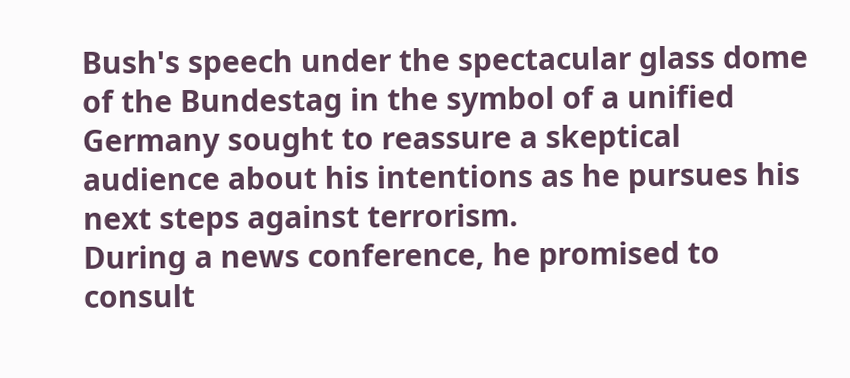Bush's speech under the spectacular glass dome of the Bundestag in the symbol of a unified Germany sought to reassure a skeptical audience about his intentions as he pursues his next steps against terrorism.
During a news conference, he promised to consult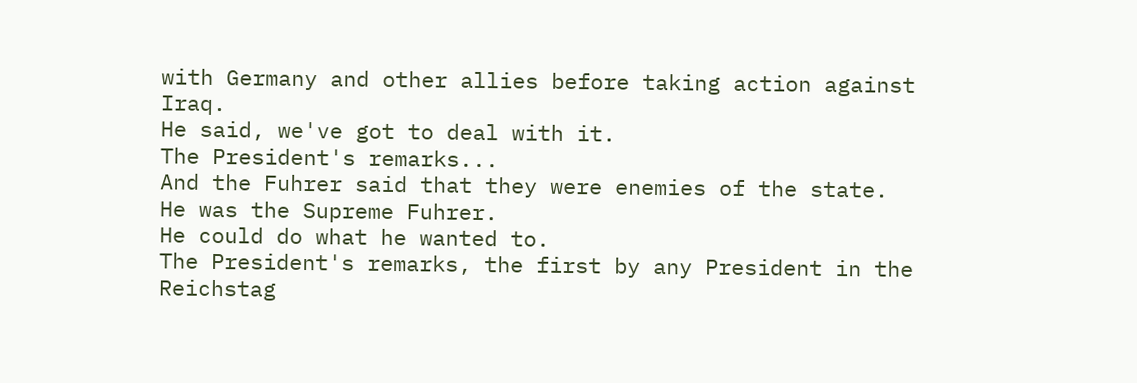with Germany and other allies before taking action against Iraq.
He said, we've got to deal with it.
The President's remarks...
And the Fuhrer said that they were enemies of the state.
He was the Supreme Fuhrer.
He could do what he wanted to.
The President's remarks, the first by any President in the Reichstag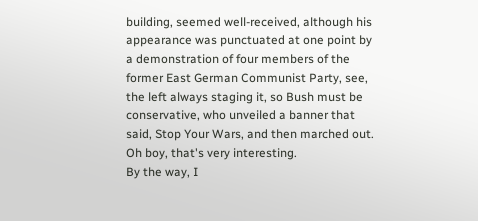building, seemed well-received, although his appearance was punctuated at one point by a demonstration of four members of the former East German Communist Party, see, the left always staging it, so Bush must be conservative, who unveiled a banner that said, Stop Your Wars, and then marched out.
Oh boy, that's very interesting.
By the way, I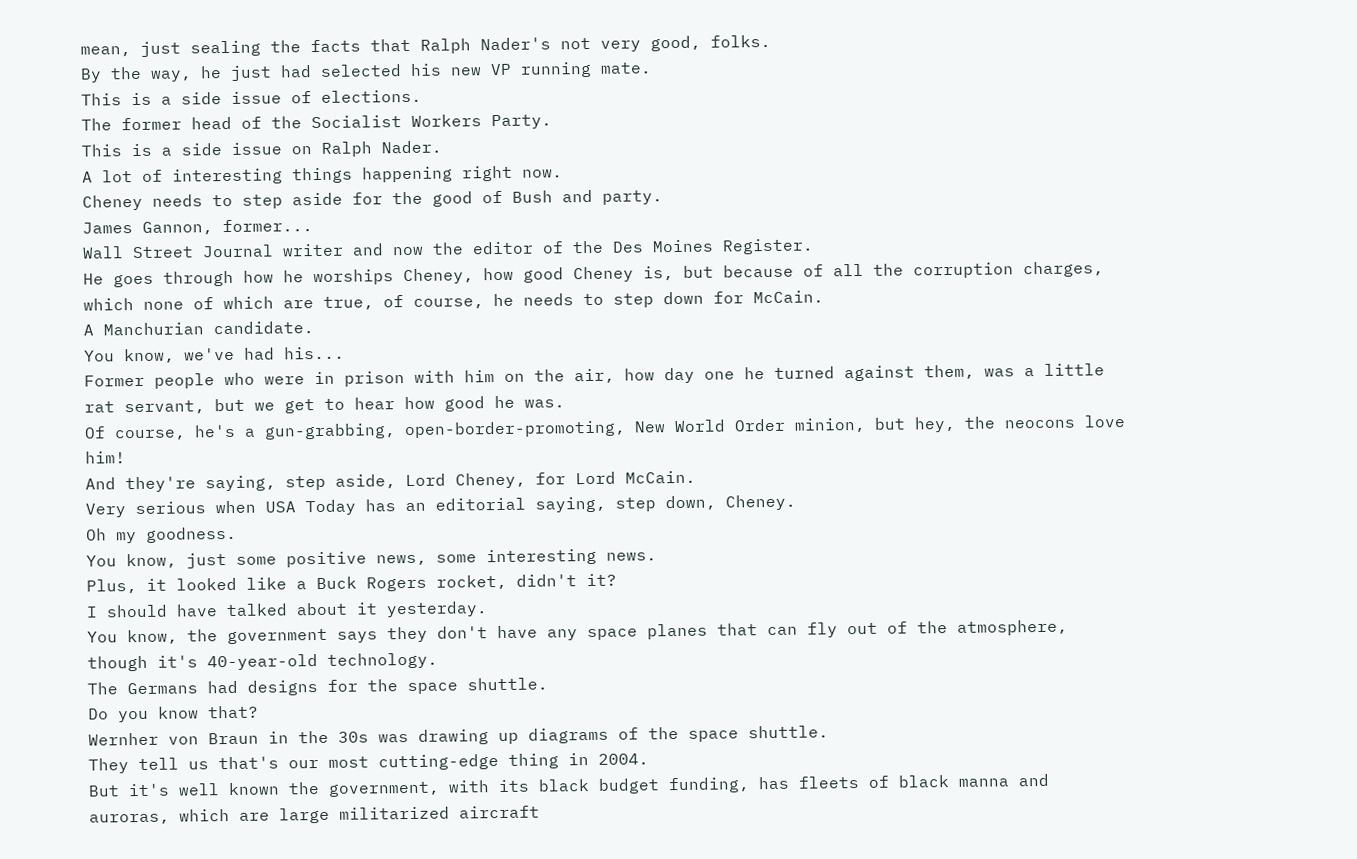mean, just sealing the facts that Ralph Nader's not very good, folks.
By the way, he just had selected his new VP running mate.
This is a side issue of elections.
The former head of the Socialist Workers Party.
This is a side issue on Ralph Nader.
A lot of interesting things happening right now.
Cheney needs to step aside for the good of Bush and party.
James Gannon, former...
Wall Street Journal writer and now the editor of the Des Moines Register.
He goes through how he worships Cheney, how good Cheney is, but because of all the corruption charges, which none of which are true, of course, he needs to step down for McCain.
A Manchurian candidate.
You know, we've had his...
Former people who were in prison with him on the air, how day one he turned against them, was a little rat servant, but we get to hear how good he was.
Of course, he's a gun-grabbing, open-border-promoting, New World Order minion, but hey, the neocons love him!
And they're saying, step aside, Lord Cheney, for Lord McCain.
Very serious when USA Today has an editorial saying, step down, Cheney.
Oh my goodness.
You know, just some positive news, some interesting news.
Plus, it looked like a Buck Rogers rocket, didn't it?
I should have talked about it yesterday.
You know, the government says they don't have any space planes that can fly out of the atmosphere, though it's 40-year-old technology.
The Germans had designs for the space shuttle.
Do you know that?
Wernher von Braun in the 30s was drawing up diagrams of the space shuttle.
They tell us that's our most cutting-edge thing in 2004.
But it's well known the government, with its black budget funding, has fleets of black manna and auroras, which are large militarized aircraft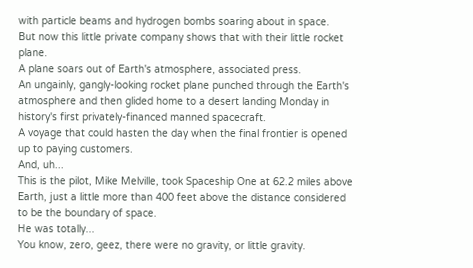with particle beams and hydrogen bombs soaring about in space.
But now this little private company shows that with their little rocket plane.
A plane soars out of Earth's atmosphere, associated press.
An ungainly, gangly-looking rocket plane punched through the Earth's atmosphere and then glided home to a desert landing Monday in history's first privately-financed manned spacecraft.
A voyage that could hasten the day when the final frontier is opened up to paying customers.
And, uh...
This is the pilot, Mike Melville, took Spaceship One at 62.2 miles above Earth, just a little more than 400 feet above the distance considered to be the boundary of space.
He was totally...
You know, zero, geez, there were no gravity, or little gravity.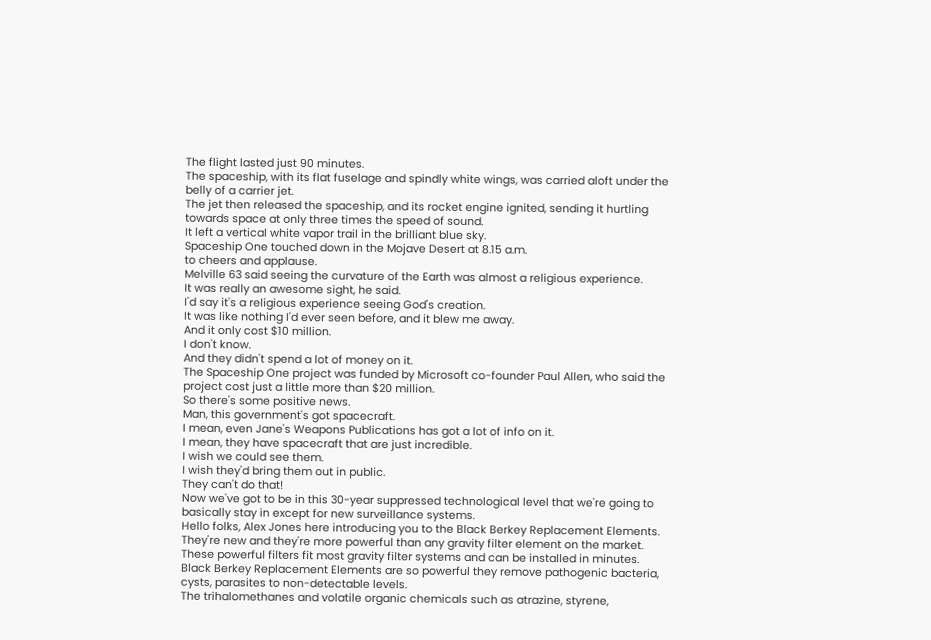The flight lasted just 90 minutes.
The spaceship, with its flat fuselage and spindly white wings, was carried aloft under the belly of a carrier jet.
The jet then released the spaceship, and its rocket engine ignited, sending it hurtling towards space at only three times the speed of sound.
It left a vertical white vapor trail in the brilliant blue sky.
Spaceship One touched down in the Mojave Desert at 8.15 a.m.
to cheers and applause.
Melville 63 said seeing the curvature of the Earth was almost a religious experience.
It was really an awesome sight, he said.
I'd say it's a religious experience seeing God's creation.
It was like nothing I'd ever seen before, and it blew me away.
And it only cost $10 million.
I don't know.
And they didn't spend a lot of money on it.
The Spaceship One project was funded by Microsoft co-founder Paul Allen, who said the project cost just a little more than $20 million.
So there's some positive news.
Man, this government's got spacecraft.
I mean, even Jane's Weapons Publications has got a lot of info on it.
I mean, they have spacecraft that are just incredible.
I wish we could see them.
I wish they'd bring them out in public.
They can't do that!
Now we've got to be in this 30-year suppressed technological level that we're going to basically stay in except for new surveillance systems.
Hello folks, Alex Jones here introducing you to the Black Berkey Replacement Elements.
They're new and they're more powerful than any gravity filter element on the market.
These powerful filters fit most gravity filter systems and can be installed in minutes.
Black Berkey Replacement Elements are so powerful they remove pathogenic bacteria, cysts, parasites to non-detectable levels.
The trihalomethanes and volatile organic chemicals such as atrazine, styrene,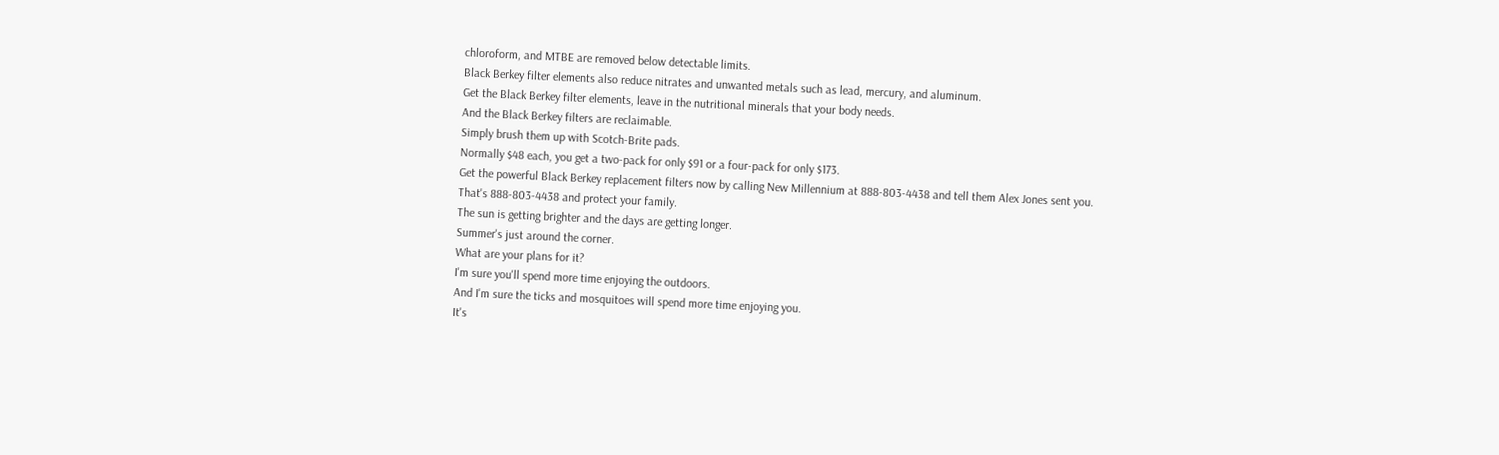chloroform, and MTBE are removed below detectable limits.
Black Berkey filter elements also reduce nitrates and unwanted metals such as lead, mercury, and aluminum.
Get the Black Berkey filter elements, leave in the nutritional minerals that your body needs.
And the Black Berkey filters are reclaimable.
Simply brush them up with Scotch-Brite pads.
Normally $48 each, you get a two-pack for only $91 or a four-pack for only $173.
Get the powerful Black Berkey replacement filters now by calling New Millennium at 888-803-4438 and tell them Alex Jones sent you.
That's 888-803-4438 and protect your family.
The sun is getting brighter and the days are getting longer.
Summer's just around the corner.
What are your plans for it?
I'm sure you'll spend more time enjoying the outdoors.
And I'm sure the ticks and mosquitoes will spend more time enjoying you.
It's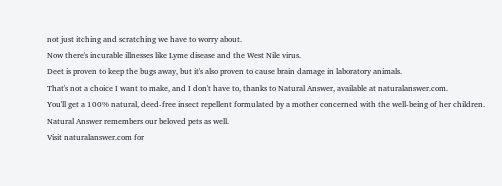not just itching and scratching we have to worry about.
Now there's incurable illnesses like Lyme disease and the West Nile virus.
Deet is proven to keep the bugs away, but it's also proven to cause brain damage in laboratory animals.
That's not a choice I want to make, and I don't have to, thanks to Natural Answer, available at naturalanswer.com.
You'll get a 100% natural, deed-free insect repellent formulated by a mother concerned with the well-being of her children.
Natural Answer remembers our beloved pets as well.
Visit naturalanswer.com for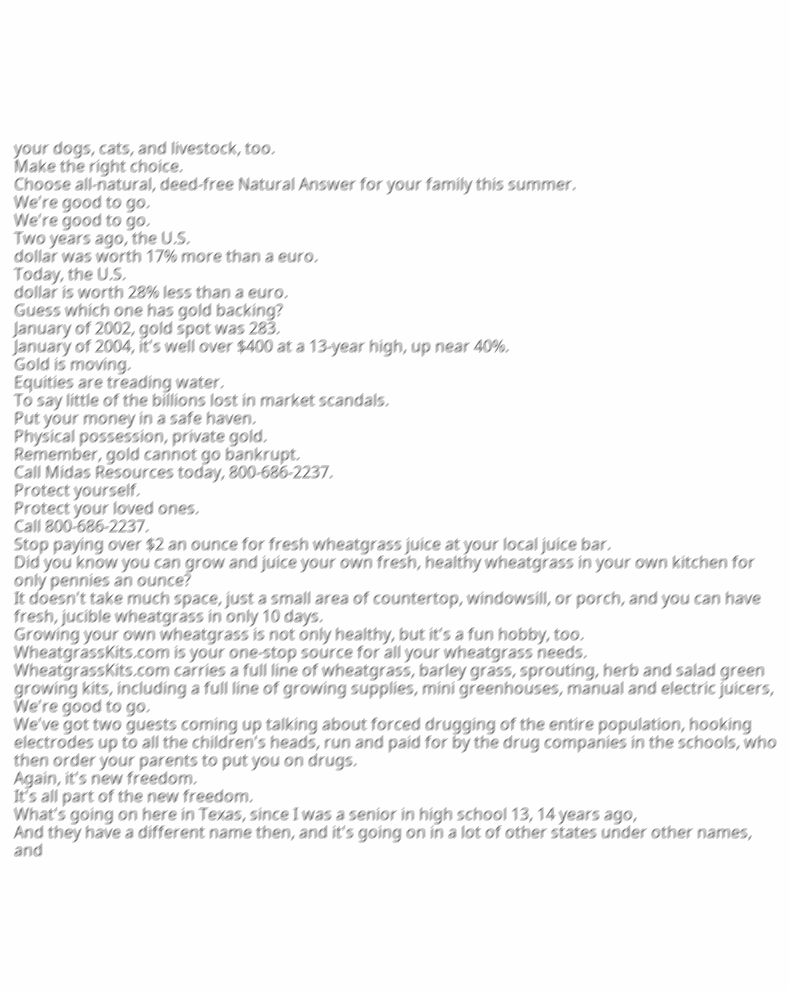your dogs, cats, and livestock, too.
Make the right choice.
Choose all-natural, deed-free Natural Answer for your family this summer.
We're good to go.
We're good to go.
Two years ago, the U.S.
dollar was worth 17% more than a euro.
Today, the U.S.
dollar is worth 28% less than a euro.
Guess which one has gold backing?
January of 2002, gold spot was 283.
January of 2004, it's well over $400 at a 13-year high, up near 40%.
Gold is moving.
Equities are treading water.
To say little of the billions lost in market scandals.
Put your money in a safe haven.
Physical possession, private gold.
Remember, gold cannot go bankrupt.
Call Midas Resources today, 800-686-2237.
Protect yourself.
Protect your loved ones.
Call 800-686-2237.
Stop paying over $2 an ounce for fresh wheatgrass juice at your local juice bar.
Did you know you can grow and juice your own fresh, healthy wheatgrass in your own kitchen for only pennies an ounce?
It doesn't take much space, just a small area of countertop, windowsill, or porch, and you can have fresh, jucible wheatgrass in only 10 days.
Growing your own wheatgrass is not only healthy, but it's a fun hobby, too.
WheatgrassKits.com is your one-stop source for all your wheatgrass needs.
WheatgrassKits.com carries a full line of wheatgrass, barley grass, sprouting, herb and salad green growing kits, including a full line of growing supplies, mini greenhouses, manual and electric juicers,
We're good to go.
We've got two guests coming up talking about forced drugging of the entire population, hooking electrodes up to all the children's heads, run and paid for by the drug companies in the schools, who then order your parents to put you on drugs.
Again, it's new freedom.
It's all part of the new freedom.
What's going on here in Texas, since I was a senior in high school 13, 14 years ago,
And they have a different name then, and it's going on in a lot of other states under other names, and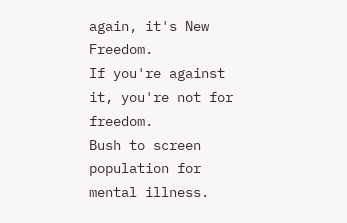again, it's New Freedom.
If you're against it, you're not for freedom.
Bush to screen population for mental illness.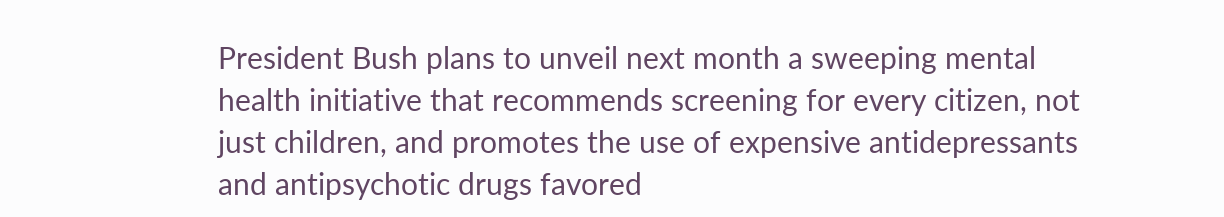President Bush plans to unveil next month a sweeping mental health initiative that recommends screening for every citizen, not just children, and promotes the use of expensive antidepressants and antipsychotic drugs favored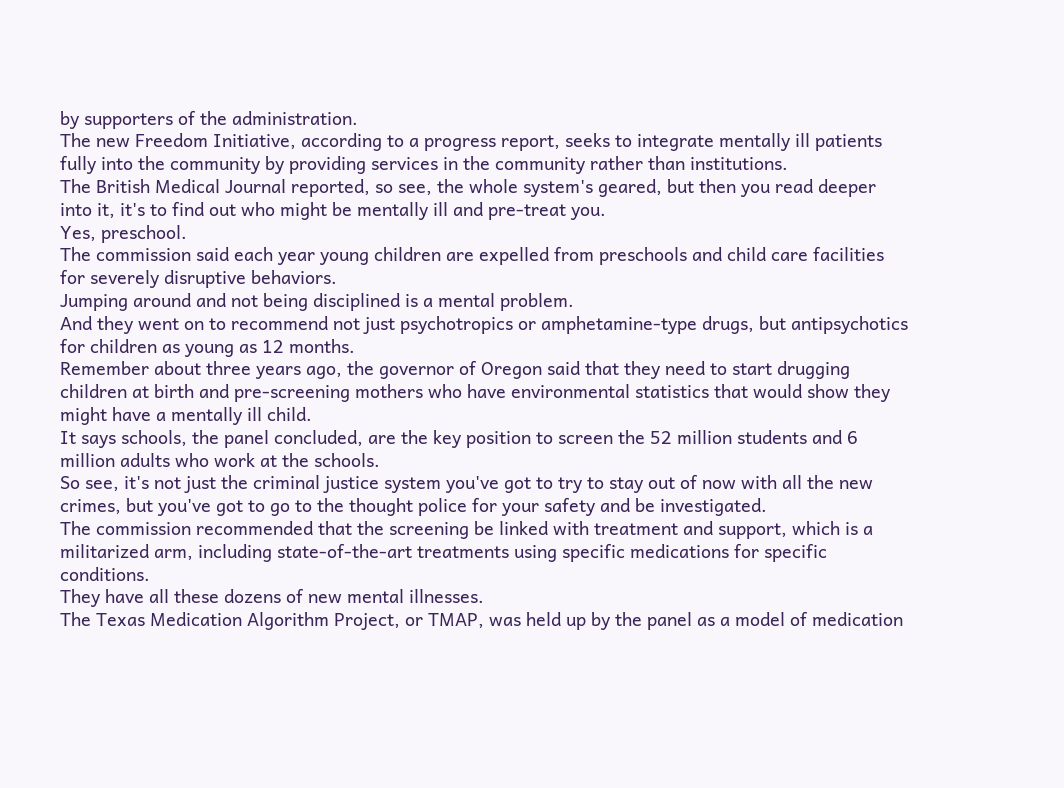by supporters of the administration.
The new Freedom Initiative, according to a progress report, seeks to integrate mentally ill patients fully into the community by providing services in the community rather than institutions.
The British Medical Journal reported, so see, the whole system's geared, but then you read deeper into it, it's to find out who might be mentally ill and pre-treat you.
Yes, preschool.
The commission said each year young children are expelled from preschools and child care facilities for severely disruptive behaviors.
Jumping around and not being disciplined is a mental problem.
And they went on to recommend not just psychotropics or amphetamine-type drugs, but antipsychotics for children as young as 12 months.
Remember about three years ago, the governor of Oregon said that they need to start drugging children at birth and pre-screening mothers who have environmental statistics that would show they might have a mentally ill child.
It says schools, the panel concluded, are the key position to screen the 52 million students and 6 million adults who work at the schools.
So see, it's not just the criminal justice system you've got to try to stay out of now with all the new crimes, but you've got to go to the thought police for your safety and be investigated.
The commission recommended that the screening be linked with treatment and support, which is a militarized arm, including state-of-the-art treatments using specific medications for specific conditions.
They have all these dozens of new mental illnesses.
The Texas Medication Algorithm Project, or TMAP, was held up by the panel as a model of medication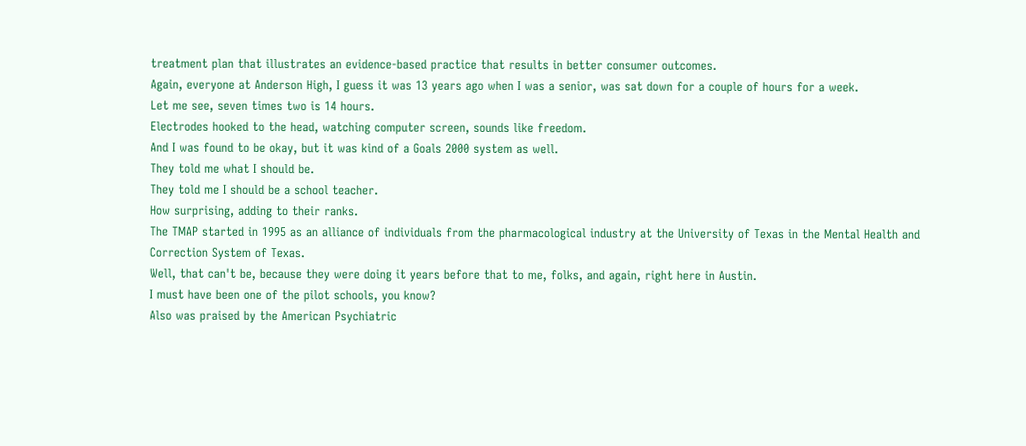treatment plan that illustrates an evidence-based practice that results in better consumer outcomes.
Again, everyone at Anderson High, I guess it was 13 years ago when I was a senior, was sat down for a couple of hours for a week.
Let me see, seven times two is 14 hours.
Electrodes hooked to the head, watching computer screen, sounds like freedom.
And I was found to be okay, but it was kind of a Goals 2000 system as well.
They told me what I should be.
They told me I should be a school teacher.
How surprising, adding to their ranks.
The TMAP started in 1995 as an alliance of individuals from the pharmacological industry at the University of Texas in the Mental Health and Correction System of Texas.
Well, that can't be, because they were doing it years before that to me, folks, and again, right here in Austin.
I must have been one of the pilot schools, you know?
Also was praised by the American Psychiatric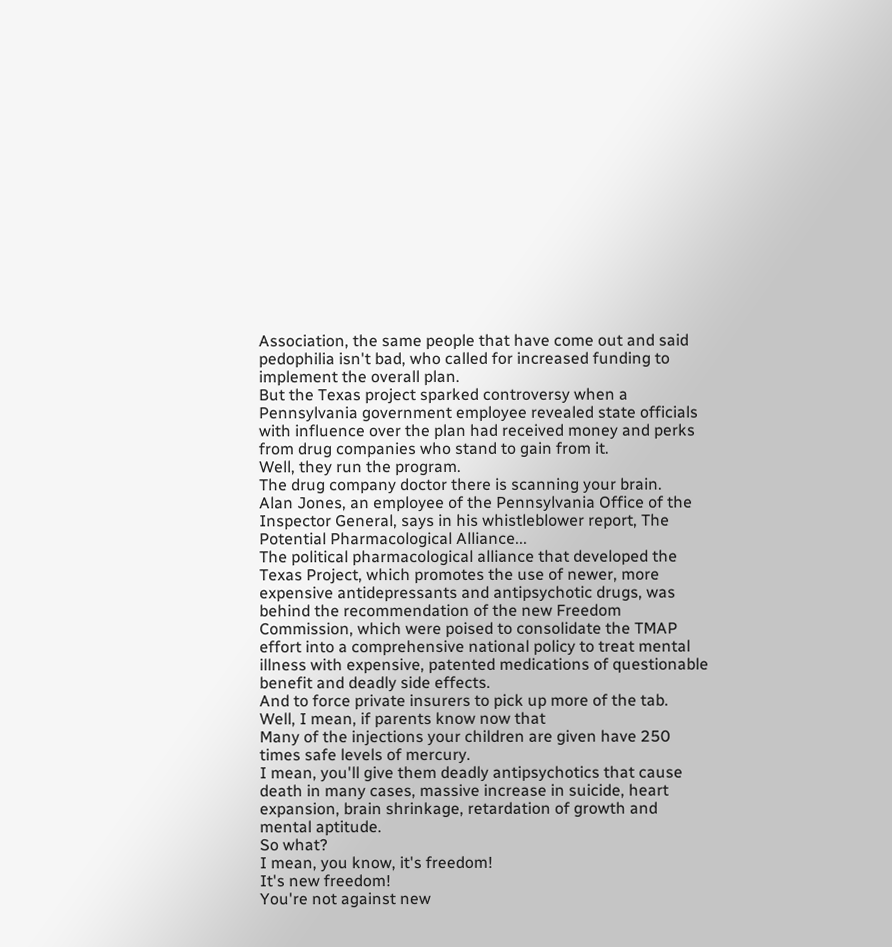Association, the same people that have come out and said pedophilia isn't bad, who called for increased funding to implement the overall plan.
But the Texas project sparked controversy when a Pennsylvania government employee revealed state officials with influence over the plan had received money and perks from drug companies who stand to gain from it.
Well, they run the program.
The drug company doctor there is scanning your brain.
Alan Jones, an employee of the Pennsylvania Office of the Inspector General, says in his whistleblower report, The Potential Pharmacological Alliance...
The political pharmacological alliance that developed the Texas Project, which promotes the use of newer, more expensive antidepressants and antipsychotic drugs, was behind the recommendation of the new Freedom Commission, which were poised to consolidate the TMAP effort into a comprehensive national policy to treat mental illness with expensive, patented medications of questionable benefit and deadly side effects.
And to force private insurers to pick up more of the tab.
Well, I mean, if parents know now that
Many of the injections your children are given have 250 times safe levels of mercury.
I mean, you'll give them deadly antipsychotics that cause death in many cases, massive increase in suicide, heart expansion, brain shrinkage, retardation of growth and mental aptitude.
So what?
I mean, you know, it's freedom!
It's new freedom!
You're not against new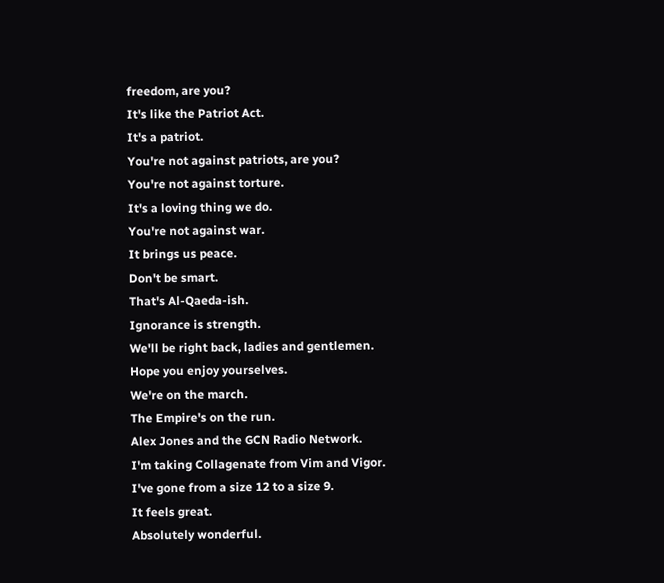freedom, are you?
It's like the Patriot Act.
It's a patriot.
You're not against patriots, are you?
You're not against torture.
It's a loving thing we do.
You're not against war.
It brings us peace.
Don't be smart.
That's Al-Qaeda-ish.
Ignorance is strength.
We'll be right back, ladies and gentlemen.
Hope you enjoy yourselves.
We're on the march.
The Empire's on the run.
Alex Jones and the GCN Radio Network.
I'm taking Collagenate from Vim and Vigor.
I've gone from a size 12 to a size 9.
It feels great.
Absolutely wonderful.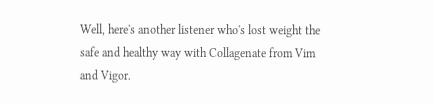Well, here's another listener who's lost weight the safe and healthy way with Collagenate from Vim and Vigor.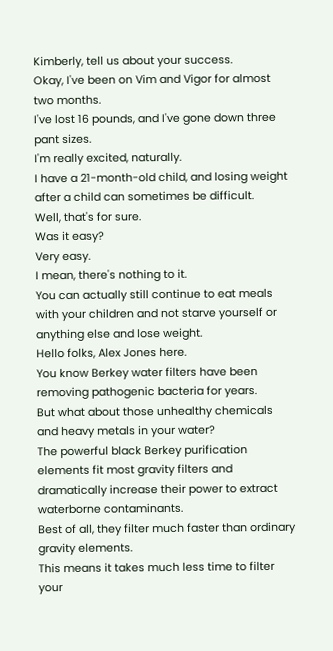Kimberly, tell us about your success.
Okay, I've been on Vim and Vigor for almost two months.
I've lost 16 pounds, and I've gone down three pant sizes.
I'm really excited, naturally.
I have a 21-month-old child, and losing weight after a child can sometimes be difficult.
Well, that's for sure.
Was it easy?
Very easy.
I mean, there's nothing to it.
You can actually still continue to eat meals with your children and not starve yourself or anything else and lose weight.
Hello folks, Alex Jones here.
You know Berkey water filters have been removing pathogenic bacteria for years.
But what about those unhealthy chemicals and heavy metals in your water?
The powerful black Berkey purification elements fit most gravity filters and dramatically increase their power to extract waterborne contaminants.
Best of all, they filter much faster than ordinary gravity elements.
This means it takes much less time to filter your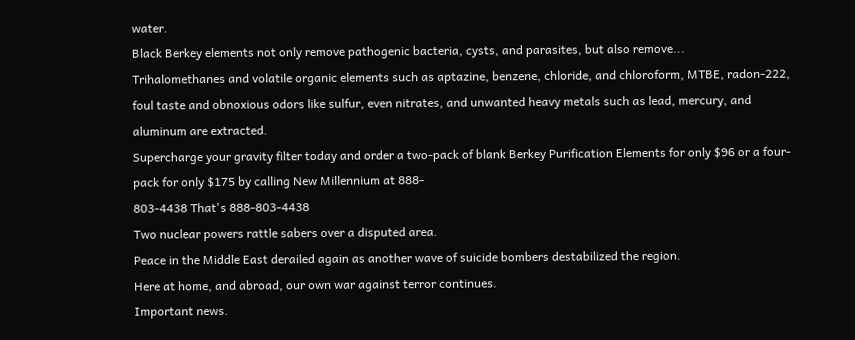water.
Black Berkey elements not only remove pathogenic bacteria, cysts, and parasites, but also remove...
Trihalomethanes and volatile organic elements such as aptazine, benzene, chloride, and chloroform, MTBE, radon-222, foul taste and obnoxious odors like sulfur, even nitrates, and unwanted heavy metals such as lead, mercury, and aluminum are extracted.
Supercharge your gravity filter today and order a two-pack of blank Berkey Purification Elements for only $96 or a four-pack for only $175 by calling New Millennium at 888-
803-4438 That's 888-803-4438
Two nuclear powers rattle sabers over a disputed area.
Peace in the Middle East derailed again as another wave of suicide bombers destabilized the region.
Here at home, and abroad, our own war against terror continues.
Important news.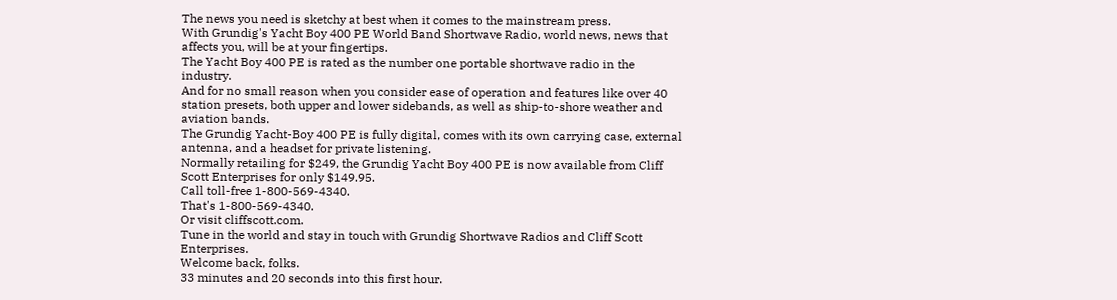The news you need is sketchy at best when it comes to the mainstream press.
With Grundig's Yacht Boy 400 PE World Band Shortwave Radio, world news, news that affects you, will be at your fingertips.
The Yacht Boy 400 PE is rated as the number one portable shortwave radio in the industry.
And for no small reason when you consider ease of operation and features like over 40 station presets, both upper and lower sidebands, as well as ship-to-shore weather and aviation bands.
The Grundig Yacht-Boy 400 PE is fully digital, comes with its own carrying case, external antenna, and a headset for private listening.
Normally retailing for $249, the Grundig Yacht Boy 400 PE is now available from Cliff Scott Enterprises for only $149.95.
Call toll-free 1-800-569-4340.
That's 1-800-569-4340.
Or visit cliffscott.com.
Tune in the world and stay in touch with Grundig Shortwave Radios and Cliff Scott Enterprises.
Welcome back, folks.
33 minutes and 20 seconds into this first hour.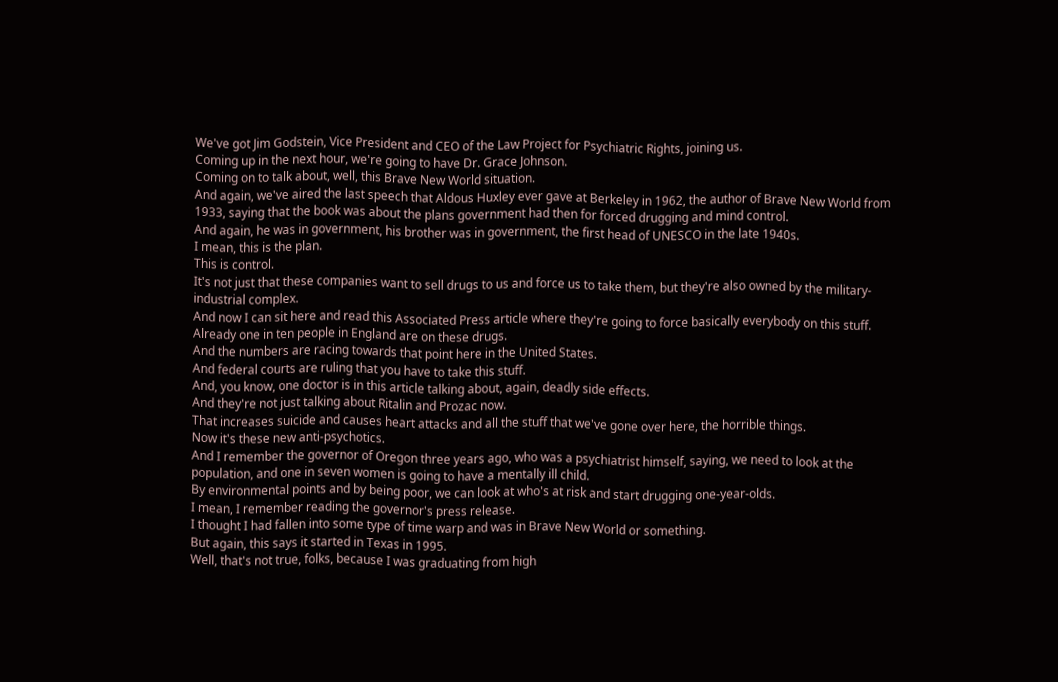We've got Jim Godstein, Vice President and CEO of the Law Project for Psychiatric Rights, joining us.
Coming up in the next hour, we're going to have Dr. Grace Johnson.
Coming on to talk about, well, this Brave New World situation.
And again, we've aired the last speech that Aldous Huxley ever gave at Berkeley in 1962, the author of Brave New World from 1933, saying that the book was about the plans government had then for forced drugging and mind control.
And again, he was in government, his brother was in government, the first head of UNESCO in the late 1940s.
I mean, this is the plan.
This is control.
It's not just that these companies want to sell drugs to us and force us to take them, but they're also owned by the military-industrial complex.
And now I can sit here and read this Associated Press article where they're going to force basically everybody on this stuff.
Already one in ten people in England are on these drugs.
And the numbers are racing towards that point here in the United States.
And federal courts are ruling that you have to take this stuff.
And, you know, one doctor is in this article talking about, again, deadly side effects.
And they're not just talking about Ritalin and Prozac now.
That increases suicide and causes heart attacks and all the stuff that we've gone over here, the horrible things.
Now it's these new anti-psychotics.
And I remember the governor of Oregon three years ago, who was a psychiatrist himself, saying, we need to look at the population, and one in seven women is going to have a mentally ill child.
By environmental points and by being poor, we can look at who's at risk and start drugging one-year-olds.
I mean, I remember reading the governor's press release.
I thought I had fallen into some type of time warp and was in Brave New World or something.
But again, this says it started in Texas in 1995.
Well, that's not true, folks, because I was graduating from high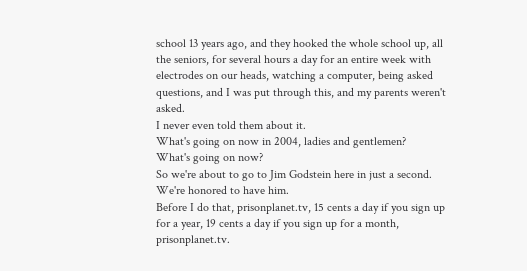school 13 years ago, and they hooked the whole school up, all the seniors, for several hours a day for an entire week with electrodes on our heads, watching a computer, being asked questions, and I was put through this, and my parents weren't asked.
I never even told them about it.
What's going on now in 2004, ladies and gentlemen?
What's going on now?
So we're about to go to Jim Godstein here in just a second.
We're honored to have him.
Before I do that, prisonplanet.tv, 15 cents a day if you sign up for a year, 19 cents a day if you sign up for a month, prisonplanet.tv.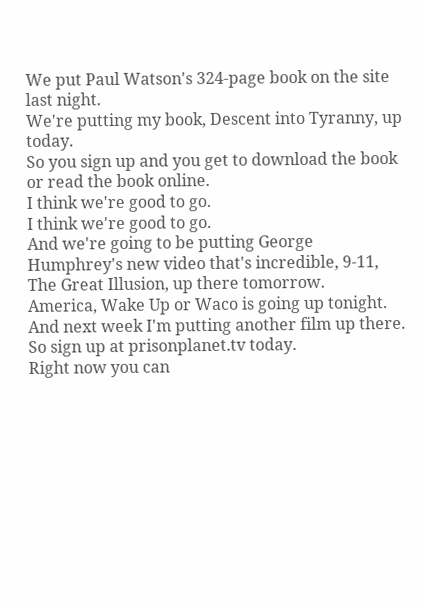We put Paul Watson's 324-page book on the site last night.
We're putting my book, Descent into Tyranny, up today.
So you sign up and you get to download the book or read the book online.
I think we're good to go.
I think we're good to go.
And we're going to be putting George Humphrey's new video that's incredible, 9-11, The Great Illusion, up there tomorrow.
America, Wake Up or Waco is going up tonight.
And next week I'm putting another film up there.
So sign up at prisonplanet.tv today.
Right now you can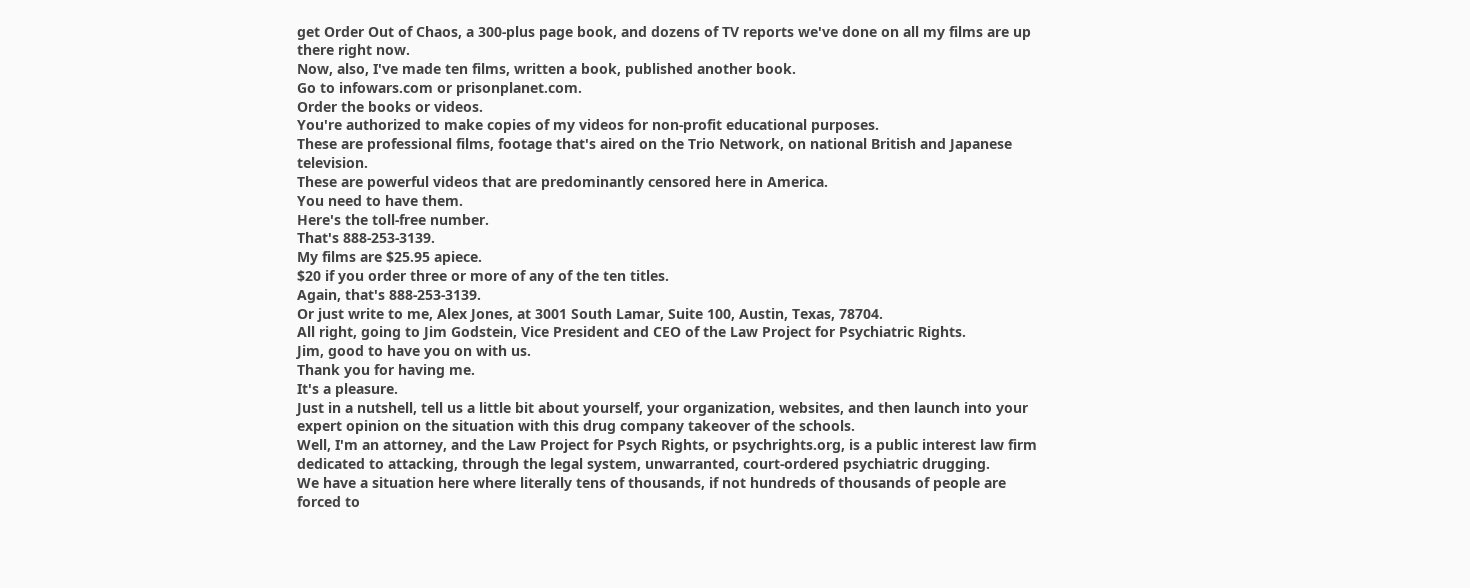get Order Out of Chaos, a 300-plus page book, and dozens of TV reports we've done on all my films are up there right now.
Now, also, I've made ten films, written a book, published another book.
Go to infowars.com or prisonplanet.com.
Order the books or videos.
You're authorized to make copies of my videos for non-profit educational purposes.
These are professional films, footage that's aired on the Trio Network, on national British and Japanese television.
These are powerful videos that are predominantly censored here in America.
You need to have them.
Here's the toll-free number.
That's 888-253-3139.
My films are $25.95 apiece.
$20 if you order three or more of any of the ten titles.
Again, that's 888-253-3139.
Or just write to me, Alex Jones, at 3001 South Lamar, Suite 100, Austin, Texas, 78704.
All right, going to Jim Godstein, Vice President and CEO of the Law Project for Psychiatric Rights.
Jim, good to have you on with us.
Thank you for having me.
It's a pleasure.
Just in a nutshell, tell us a little bit about yourself, your organization, websites, and then launch into your expert opinion on the situation with this drug company takeover of the schools.
Well, I'm an attorney, and the Law Project for Psych Rights, or psychrights.org, is a public interest law firm dedicated to attacking, through the legal system, unwarranted, court-ordered psychiatric drugging.
We have a situation here where literally tens of thousands, if not hundreds of thousands of people are forced to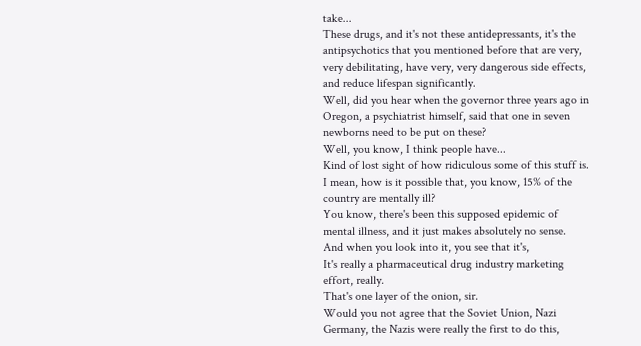take...
These drugs, and it's not these antidepressants, it's the antipsychotics that you mentioned before that are very, very debilitating, have very, very dangerous side effects, and reduce lifespan significantly.
Well, did you hear when the governor three years ago in Oregon, a psychiatrist himself, said that one in seven newborns need to be put on these?
Well, you know, I think people have...
Kind of lost sight of how ridiculous some of this stuff is.
I mean, how is it possible that, you know, 15% of the country are mentally ill?
You know, there's been this supposed epidemic of mental illness, and it just makes absolutely no sense.
And when you look into it, you see that it's,
It's really a pharmaceutical drug industry marketing effort, really.
That's one layer of the onion, sir.
Would you not agree that the Soviet Union, Nazi Germany, the Nazis were really the first to do this,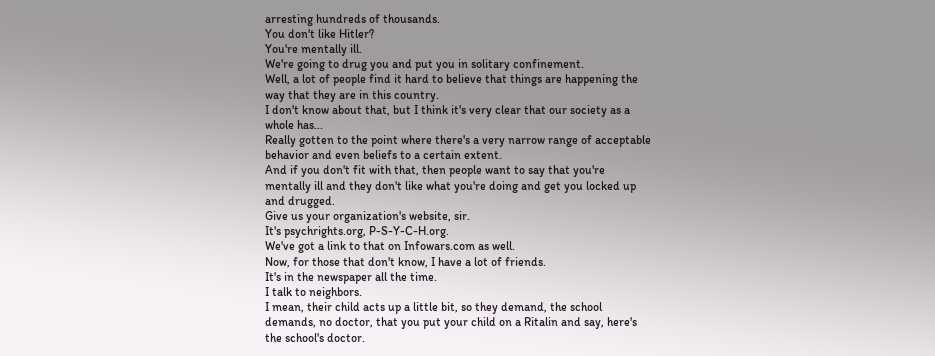arresting hundreds of thousands.
You don't like Hitler?
You're mentally ill.
We're going to drug you and put you in solitary confinement.
Well, a lot of people find it hard to believe that things are happening the way that they are in this country.
I don't know about that, but I think it's very clear that our society as a whole has...
Really gotten to the point where there's a very narrow range of acceptable behavior and even beliefs to a certain extent.
And if you don't fit with that, then people want to say that you're mentally ill and they don't like what you're doing and get you locked up and drugged.
Give us your organization's website, sir.
It's psychrights.org, P-S-Y-C-H.org.
We've got a link to that on Infowars.com as well.
Now, for those that don't know, I have a lot of friends.
It's in the newspaper all the time.
I talk to neighbors.
I mean, their child acts up a little bit, so they demand, the school demands, no doctor, that you put your child on a Ritalin and say, here's the school's doctor.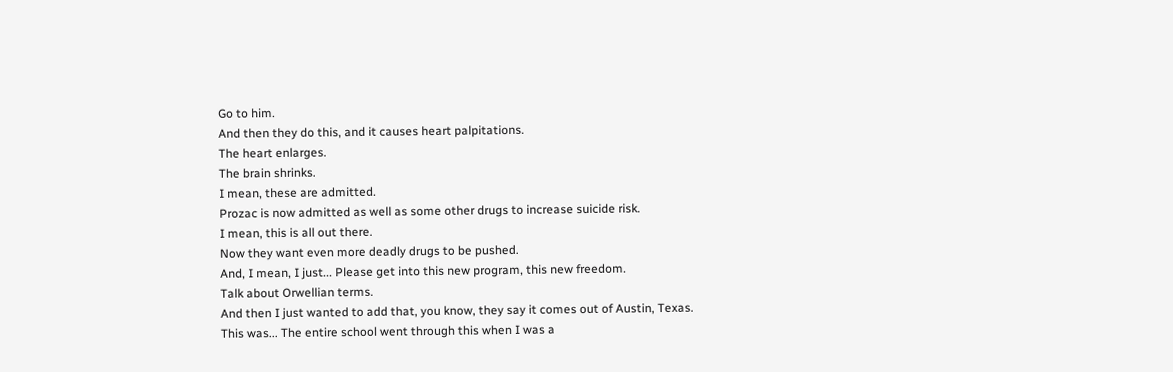Go to him.
And then they do this, and it causes heart palpitations.
The heart enlarges.
The brain shrinks.
I mean, these are admitted.
Prozac is now admitted as well as some other drugs to increase suicide risk.
I mean, this is all out there.
Now they want even more deadly drugs to be pushed.
And, I mean, I just... Please get into this new program, this new freedom.
Talk about Orwellian terms.
And then I just wanted to add that, you know, they say it comes out of Austin, Texas.
This was... The entire school went through this when I was a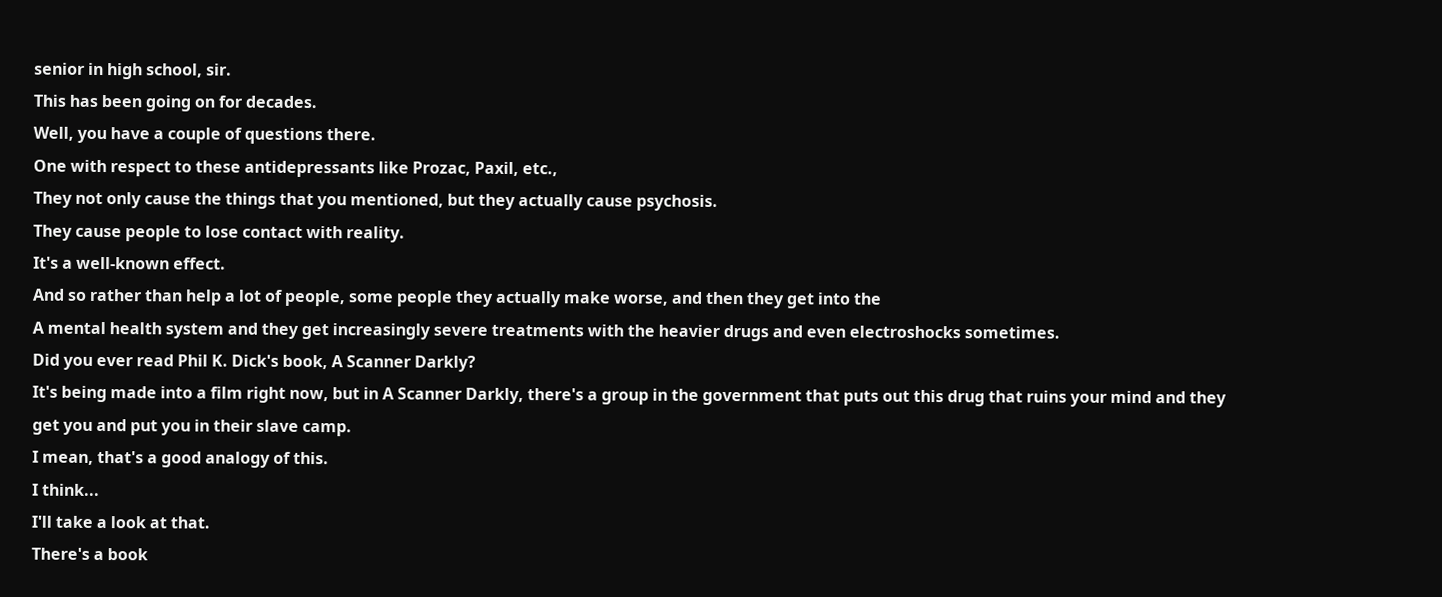senior in high school, sir.
This has been going on for decades.
Well, you have a couple of questions there.
One with respect to these antidepressants like Prozac, Paxil, etc.,
They not only cause the things that you mentioned, but they actually cause psychosis.
They cause people to lose contact with reality.
It's a well-known effect.
And so rather than help a lot of people, some people they actually make worse, and then they get into the
A mental health system and they get increasingly severe treatments with the heavier drugs and even electroshocks sometimes.
Did you ever read Phil K. Dick's book, A Scanner Darkly?
It's being made into a film right now, but in A Scanner Darkly, there's a group in the government that puts out this drug that ruins your mind and they get you and put you in their slave camp.
I mean, that's a good analogy of this.
I think...
I'll take a look at that.
There's a book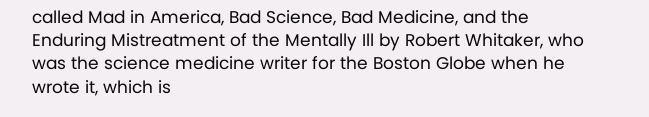called Mad in America, Bad Science, Bad Medicine, and the Enduring Mistreatment of the Mentally Ill by Robert Whitaker, who was the science medicine writer for the Boston Globe when he wrote it, which is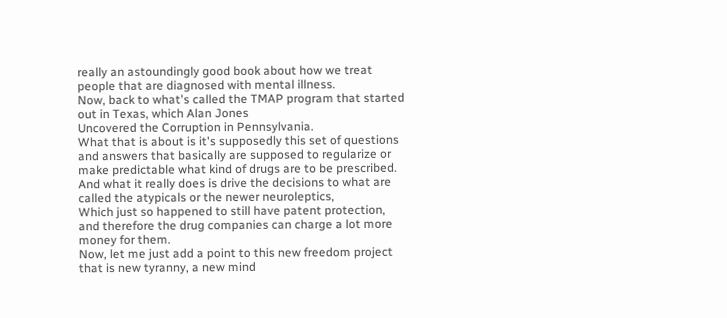really an astoundingly good book about how we treat people that are diagnosed with mental illness.
Now, back to what's called the TMAP program that started out in Texas, which Alan Jones
Uncovered the Corruption in Pennsylvania.
What that is about is it's supposedly this set of questions and answers that basically are supposed to regularize or make predictable what kind of drugs are to be prescribed.
And what it really does is drive the decisions to what are called the atypicals or the newer neuroleptics,
Which just so happened to still have patent protection, and therefore the drug companies can charge a lot more money for them.
Now, let me just add a point to this new freedom project that is new tyranny, a new mind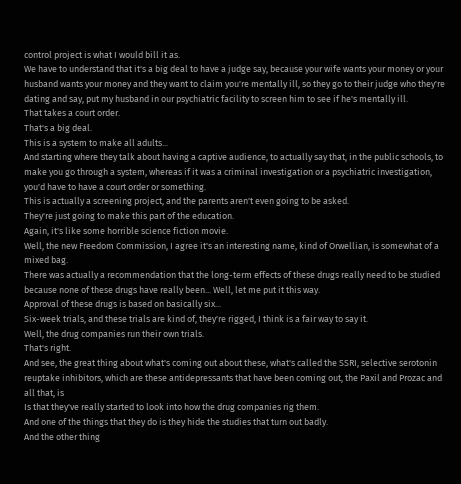control project is what I would bill it as.
We have to understand that it's a big deal to have a judge say, because your wife wants your money or your husband wants your money and they want to claim you're mentally ill, so they go to their judge who they're dating and say, put my husband in our psychiatric facility to screen him to see if he's mentally ill.
That takes a court order.
That's a big deal.
This is a system to make all adults...
And starting where they talk about having a captive audience, to actually say that, in the public schools, to make you go through a system, whereas if it was a criminal investigation or a psychiatric investigation, you'd have to have a court order or something.
This is actually a screening project, and the parents aren't even going to be asked.
They're just going to make this part of the education.
Again, it's like some horrible science fiction movie.
Well, the new Freedom Commission, I agree it's an interesting name, kind of Orwellian, is somewhat of a mixed bag.
There was actually a recommendation that the long-term effects of these drugs really need to be studied because none of these drugs have really been... Well, let me put it this way.
Approval of these drugs is based on basically six...
Six-week trials, and these trials are kind of, they're rigged, I think is a fair way to say it.
Well, the drug companies run their own trials.
That's right.
And see, the great thing about what's coming out about these, what's called the SSRI, selective serotonin reuptake inhibitors, which are these antidepressants that have been coming out, the Paxil and Prozac and all that, is
Is that they've really started to look into how the drug companies rig them.
And one of the things that they do is they hide the studies that turn out badly.
And the other thing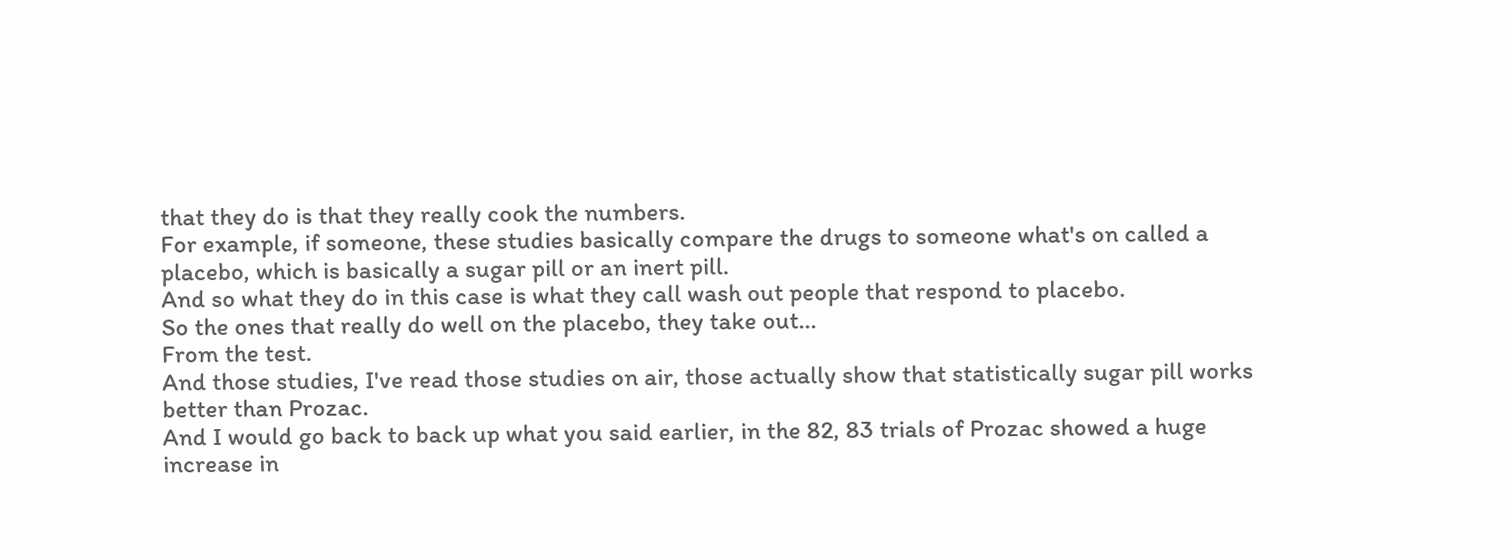that they do is that they really cook the numbers.
For example, if someone, these studies basically compare the drugs to someone what's on called a placebo, which is basically a sugar pill or an inert pill.
And so what they do in this case is what they call wash out people that respond to placebo.
So the ones that really do well on the placebo, they take out...
From the test.
And those studies, I've read those studies on air, those actually show that statistically sugar pill works better than Prozac.
And I would go back to back up what you said earlier, in the 82, 83 trials of Prozac showed a huge increase in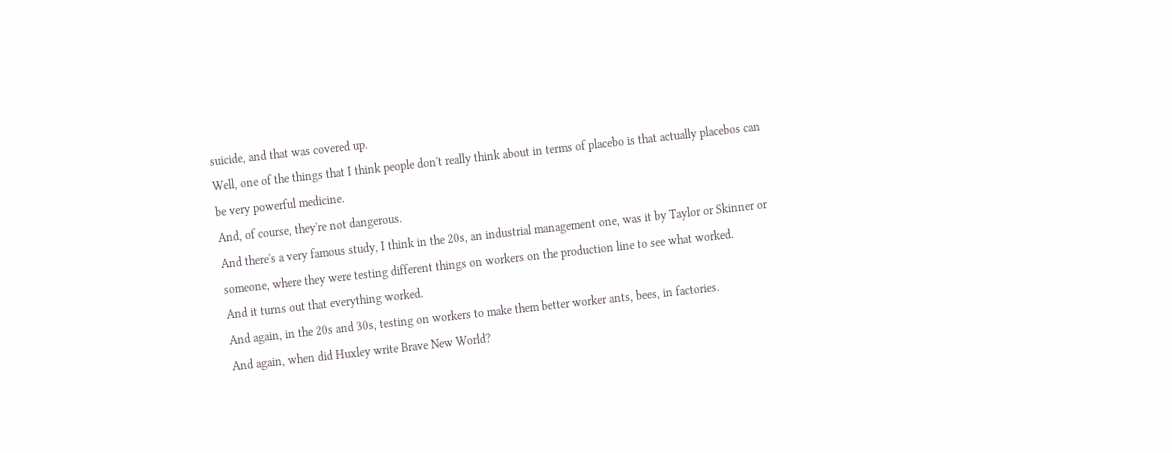suicide, and that was covered up.
Well, one of the things that I think people don't really think about in terms of placebo is that actually placebos can be very powerful medicine.
And, of course, they're not dangerous.
And there's a very famous study, I think in the 20s, an industrial management one, was it by Taylor or Skinner or someone, where they were testing different things on workers on the production line to see what worked.
And it turns out that everything worked.
And again, in the 20s and 30s, testing on workers to make them better worker ants, bees, in factories.
And again, when did Huxley write Brave New World?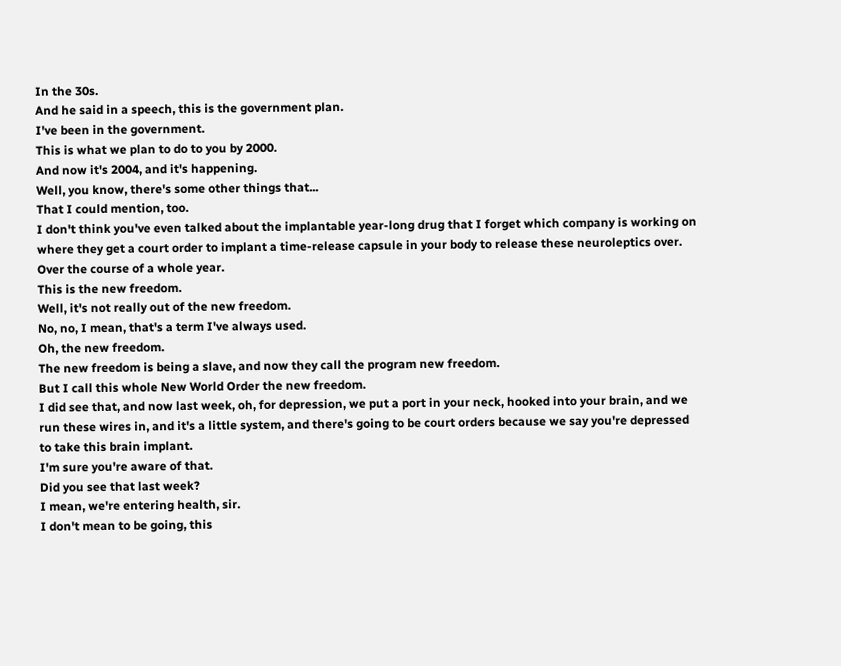In the 30s.
And he said in a speech, this is the government plan.
I've been in the government.
This is what we plan to do to you by 2000.
And now it's 2004, and it's happening.
Well, you know, there's some other things that...
That I could mention, too.
I don't think you've even talked about the implantable year-long drug that I forget which company is working on where they get a court order to implant a time-release capsule in your body to release these neuroleptics over.
Over the course of a whole year.
This is the new freedom.
Well, it's not really out of the new freedom.
No, no, I mean, that's a term I've always used.
Oh, the new freedom.
The new freedom is being a slave, and now they call the program new freedom.
But I call this whole New World Order the new freedom.
I did see that, and now last week, oh, for depression, we put a port in your neck, hooked into your brain, and we run these wires in, and it's a little system, and there's going to be court orders because we say you're depressed to take this brain implant.
I'm sure you're aware of that.
Did you see that last week?
I mean, we're entering health, sir.
I don't mean to be going, this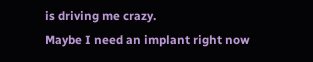is driving me crazy.
Maybe I need an implant right now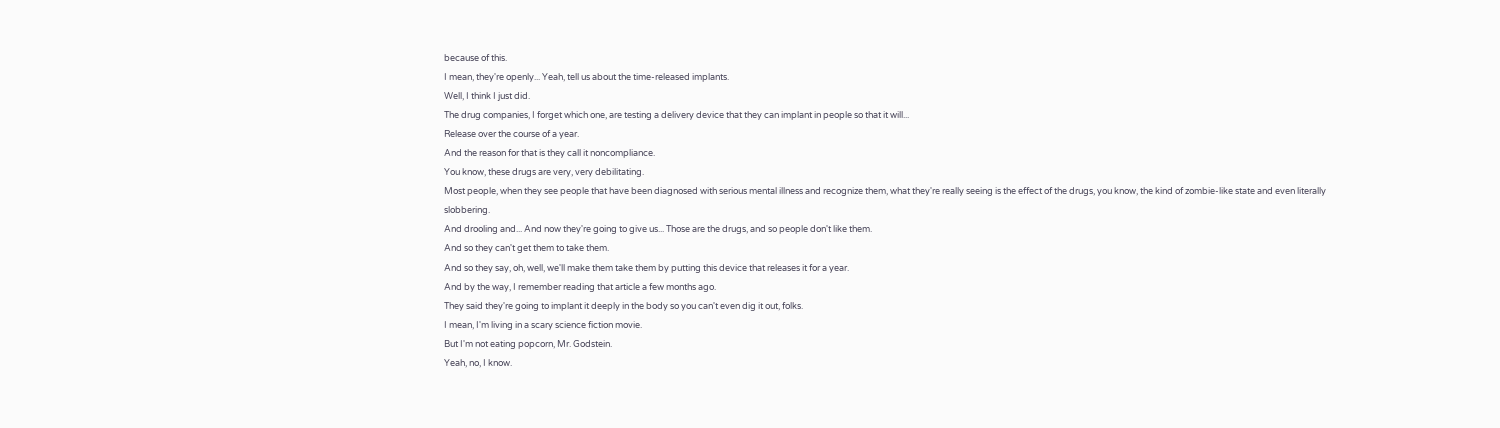because of this.
I mean, they're openly... Yeah, tell us about the time-released implants.
Well, I think I just did.
The drug companies, I forget which one, are testing a delivery device that they can implant in people so that it will...
Release over the course of a year.
And the reason for that is they call it noncompliance.
You know, these drugs are very, very debilitating.
Most people, when they see people that have been diagnosed with serious mental illness and recognize them, what they're really seeing is the effect of the drugs, you know, the kind of zombie-like state and even literally slobbering.
And drooling and... And now they're going to give us... Those are the drugs, and so people don't like them.
And so they can't get them to take them.
And so they say, oh, well, we'll make them take them by putting this device that releases it for a year.
And by the way, I remember reading that article a few months ago.
They said they're going to implant it deeply in the body so you can't even dig it out, folks.
I mean, I'm living in a scary science fiction movie.
But I'm not eating popcorn, Mr. Godstein.
Yeah, no, I know.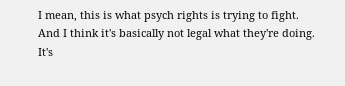I mean, this is what psych rights is trying to fight.
And I think it's basically not legal what they're doing.
It's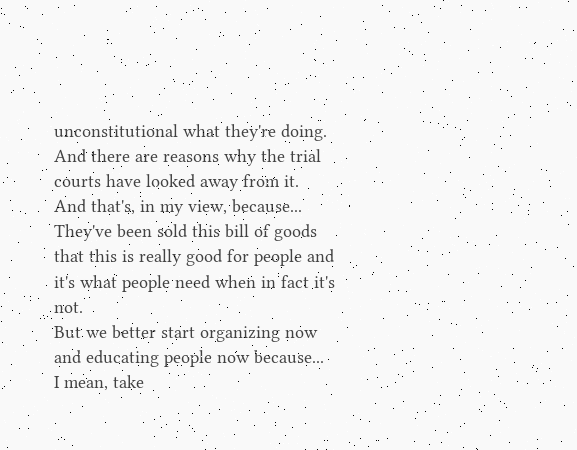unconstitutional what they're doing.
And there are reasons why the trial courts have looked away from it.
And that's, in my view, because...
They've been sold this bill of goods that this is really good for people and it's what people need when in fact it's not.
But we better start organizing now and educating people now because...
I mean, take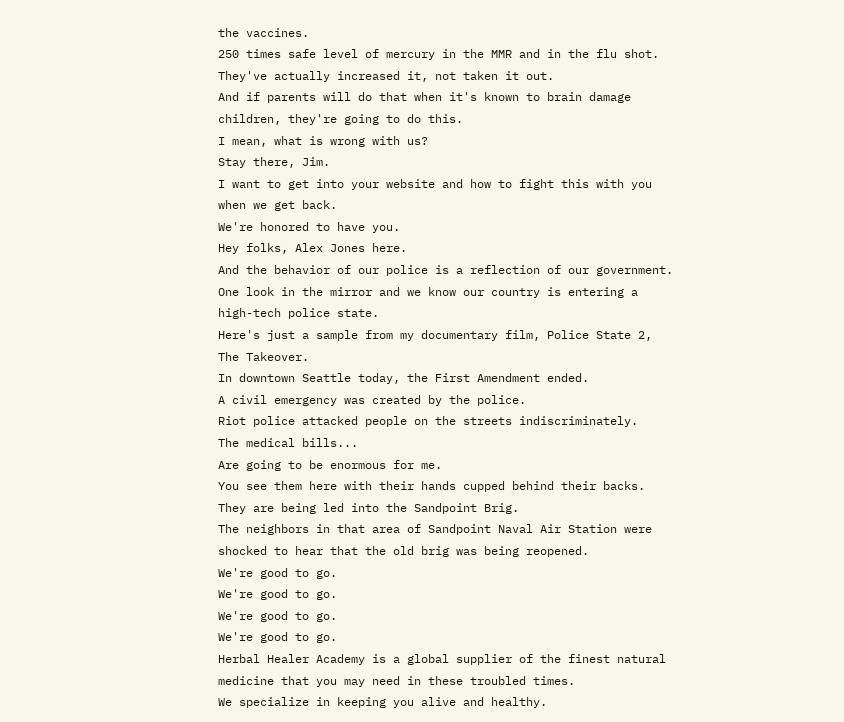the vaccines.
250 times safe level of mercury in the MMR and in the flu shot.
They've actually increased it, not taken it out.
And if parents will do that when it's known to brain damage children, they're going to do this.
I mean, what is wrong with us?
Stay there, Jim.
I want to get into your website and how to fight this with you when we get back.
We're honored to have you.
Hey folks, Alex Jones here.
And the behavior of our police is a reflection of our government.
One look in the mirror and we know our country is entering a high-tech police state.
Here's just a sample from my documentary film, Police State 2, The Takeover.
In downtown Seattle today, the First Amendment ended.
A civil emergency was created by the police.
Riot police attacked people on the streets indiscriminately.
The medical bills...
Are going to be enormous for me.
You see them here with their hands cupped behind their backs.
They are being led into the Sandpoint Brig.
The neighbors in that area of Sandpoint Naval Air Station were shocked to hear that the old brig was being reopened.
We're good to go.
We're good to go.
We're good to go.
We're good to go.
Herbal Healer Academy is a global supplier of the finest natural medicine that you may need in these troubled times.
We specialize in keeping you alive and healthy.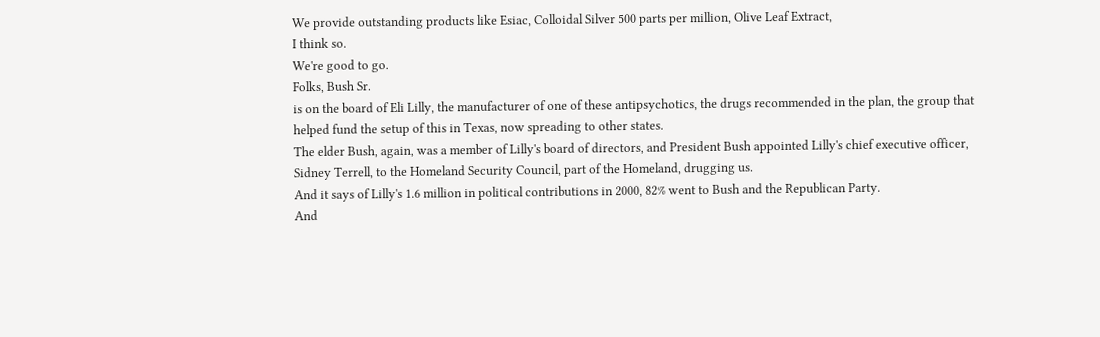We provide outstanding products like Esiac, Colloidal Silver 500 parts per million, Olive Leaf Extract,
I think so.
We're good to go.
Folks, Bush Sr.
is on the board of Eli Lilly, the manufacturer of one of these antipsychotics, the drugs recommended in the plan, the group that helped fund the setup of this in Texas, now spreading to other states.
The elder Bush, again, was a member of Lilly's board of directors, and President Bush appointed Lilly's chief executive officer, Sidney Terrell, to the Homeland Security Council, part of the Homeland, drugging us.
And it says of Lilly's 1.6 million in political contributions in 2000, 82% went to Bush and the Republican Party.
And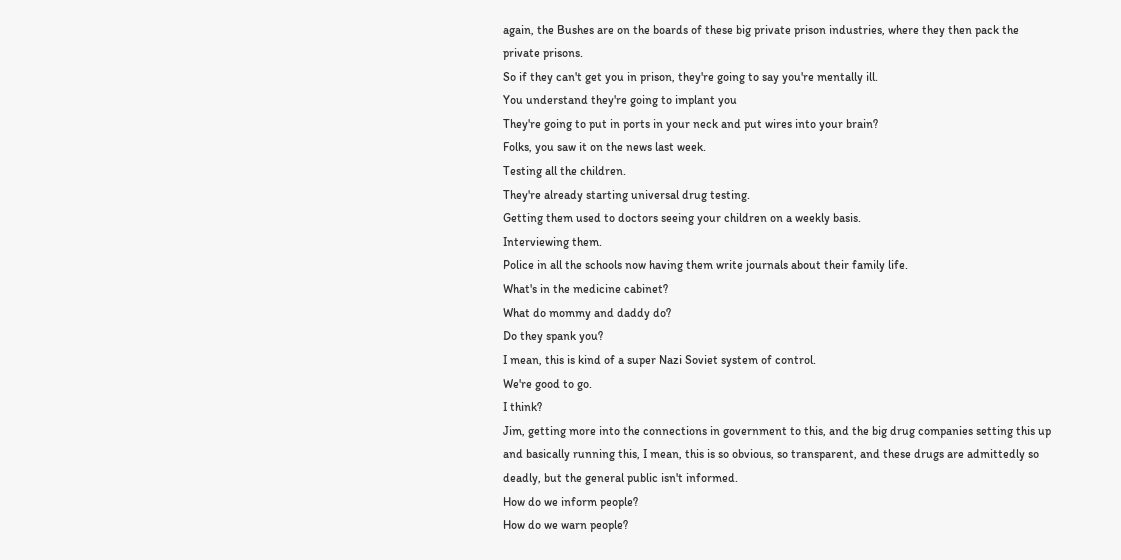again, the Bushes are on the boards of these big private prison industries, where they then pack the private prisons.
So if they can't get you in prison, they're going to say you're mentally ill.
You understand they're going to implant you
They're going to put in ports in your neck and put wires into your brain?
Folks, you saw it on the news last week.
Testing all the children.
They're already starting universal drug testing.
Getting them used to doctors seeing your children on a weekly basis.
Interviewing them.
Police in all the schools now having them write journals about their family life.
What's in the medicine cabinet?
What do mommy and daddy do?
Do they spank you?
I mean, this is kind of a super Nazi Soviet system of control.
We're good to go.
I think?
Jim, getting more into the connections in government to this, and the big drug companies setting this up and basically running this, I mean, this is so obvious, so transparent, and these drugs are admittedly so deadly, but the general public isn't informed.
How do we inform people?
How do we warn people?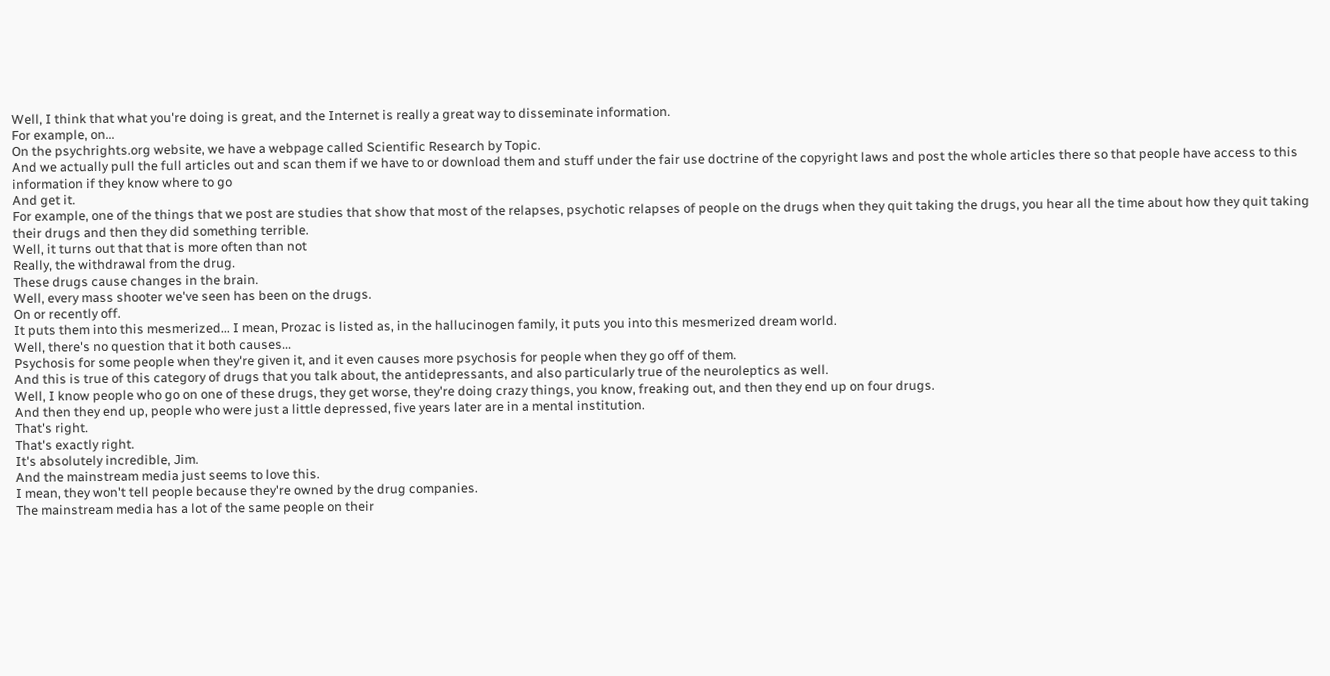Well, I think that what you're doing is great, and the Internet is really a great way to disseminate information.
For example, on...
On the psychrights.org website, we have a webpage called Scientific Research by Topic.
And we actually pull the full articles out and scan them if we have to or download them and stuff under the fair use doctrine of the copyright laws and post the whole articles there so that people have access to this information if they know where to go
And get it.
For example, one of the things that we post are studies that show that most of the relapses, psychotic relapses of people on the drugs when they quit taking the drugs, you hear all the time about how they quit taking their drugs and then they did something terrible.
Well, it turns out that that is more often than not
Really, the withdrawal from the drug.
These drugs cause changes in the brain.
Well, every mass shooter we've seen has been on the drugs.
On or recently off.
It puts them into this mesmerized... I mean, Prozac is listed as, in the hallucinogen family, it puts you into this mesmerized dream world.
Well, there's no question that it both causes...
Psychosis for some people when they're given it, and it even causes more psychosis for people when they go off of them.
And this is true of this category of drugs that you talk about, the antidepressants, and also particularly true of the neuroleptics as well.
Well, I know people who go on one of these drugs, they get worse, they're doing crazy things, you know, freaking out, and then they end up on four drugs.
And then they end up, people who were just a little depressed, five years later are in a mental institution.
That's right.
That's exactly right.
It's absolutely incredible, Jim.
And the mainstream media just seems to love this.
I mean, they won't tell people because they're owned by the drug companies.
The mainstream media has a lot of the same people on their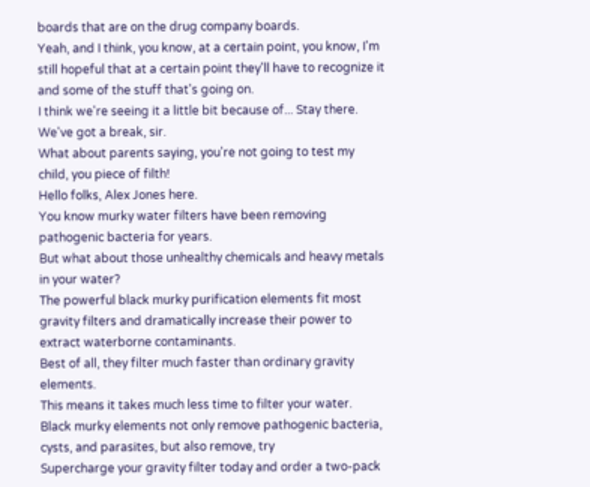boards that are on the drug company boards.
Yeah, and I think, you know, at a certain point, you know, I'm still hopeful that at a certain point they'll have to recognize it and some of the stuff that's going on.
I think we're seeing it a little bit because of... Stay there.
We've got a break, sir.
What about parents saying, you're not going to test my child, you piece of filth!
Hello folks, Alex Jones here.
You know murky water filters have been removing pathogenic bacteria for years.
But what about those unhealthy chemicals and heavy metals in your water?
The powerful black murky purification elements fit most gravity filters and dramatically increase their power to extract waterborne contaminants.
Best of all, they filter much faster than ordinary gravity elements.
This means it takes much less time to filter your water.
Black murky elements not only remove pathogenic bacteria, cysts, and parasites, but also remove, try
Supercharge your gravity filter today and order a two-pack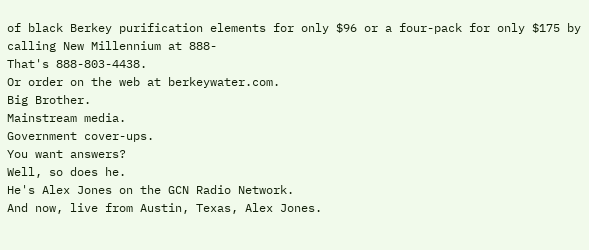of black Berkey purification elements for only $96 or a four-pack for only $175 by calling New Millennium at 888-
That's 888-803-4438.
Or order on the web at berkeywater.com.
Big Brother.
Mainstream media.
Government cover-ups.
You want answers?
Well, so does he.
He's Alex Jones on the GCN Radio Network.
And now, live from Austin, Texas, Alex Jones.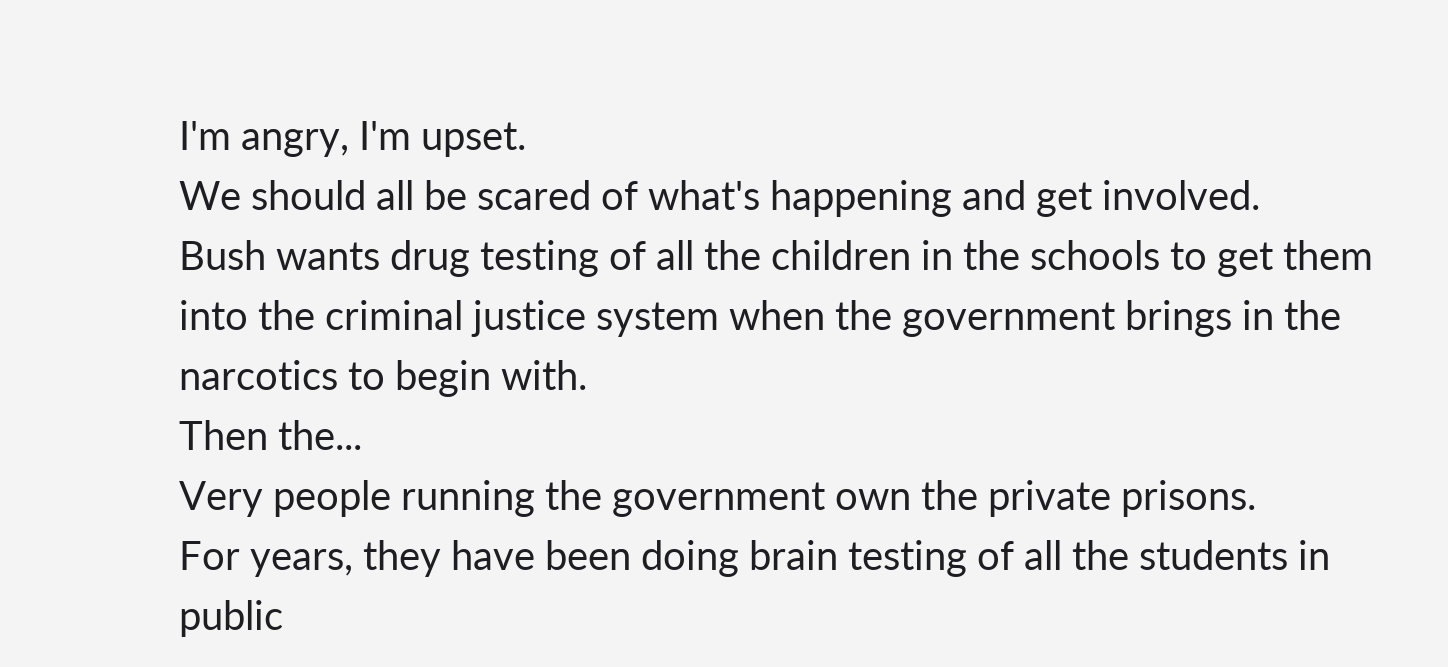I'm angry, I'm upset.
We should all be scared of what's happening and get involved.
Bush wants drug testing of all the children in the schools to get them into the criminal justice system when the government brings in the narcotics to begin with.
Then the...
Very people running the government own the private prisons.
For years, they have been doing brain testing of all the students in public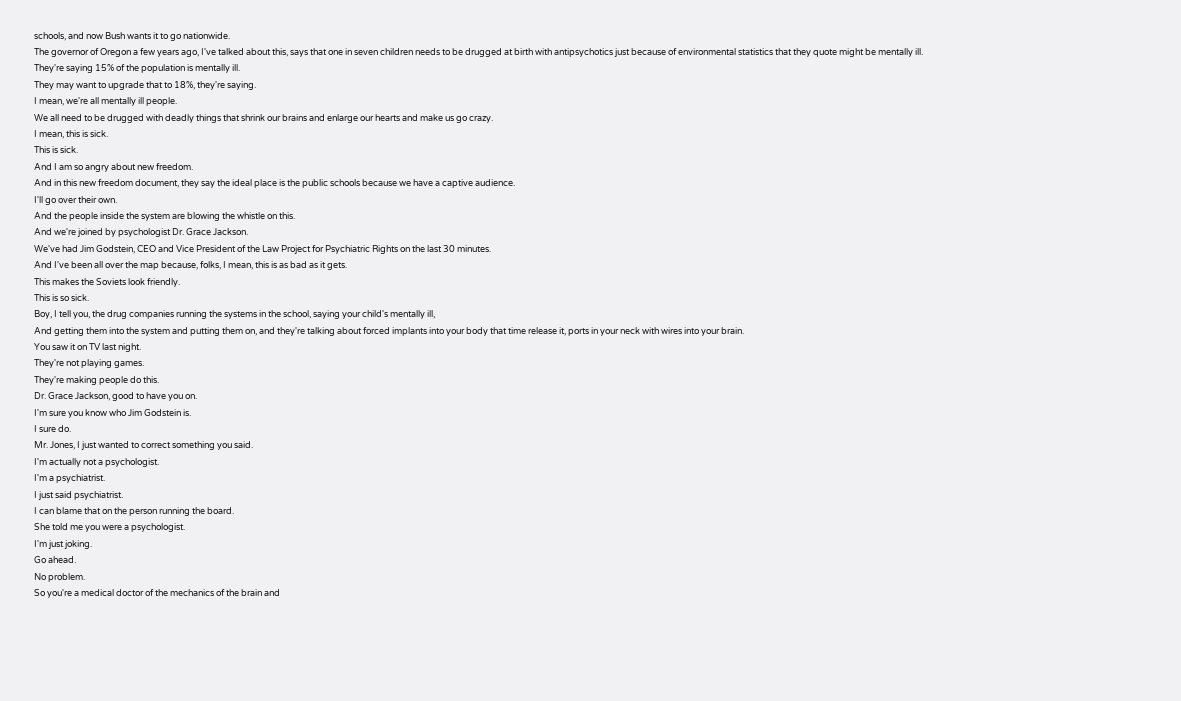schools, and now Bush wants it to go nationwide.
The governor of Oregon a few years ago, I've talked about this, says that one in seven children needs to be drugged at birth with antipsychotics just because of environmental statistics that they quote might be mentally ill.
They're saying 15% of the population is mentally ill.
They may want to upgrade that to 18%, they're saying.
I mean, we're all mentally ill people.
We all need to be drugged with deadly things that shrink our brains and enlarge our hearts and make us go crazy.
I mean, this is sick.
This is sick.
And I am so angry about new freedom.
And in this new freedom document, they say the ideal place is the public schools because we have a captive audience.
I'll go over their own.
And the people inside the system are blowing the whistle on this.
And we're joined by psychologist Dr. Grace Jackson.
We've had Jim Godstein, CEO and Vice President of the Law Project for Psychiatric Rights on the last 30 minutes.
And I've been all over the map because, folks, I mean, this is as bad as it gets.
This makes the Soviets look friendly.
This is so sick.
Boy, I tell you, the drug companies running the systems in the school, saying your child's mentally ill,
And getting them into the system and putting them on, and they're talking about forced implants into your body that time release it, ports in your neck with wires into your brain.
You saw it on TV last night.
They're not playing games.
They're making people do this.
Dr. Grace Jackson, good to have you on.
I'm sure you know who Jim Godstein is.
I sure do.
Mr. Jones, I just wanted to correct something you said.
I'm actually not a psychologist.
I'm a psychiatrist.
I just said psychiatrist.
I can blame that on the person running the board.
She told me you were a psychologist.
I'm just joking.
Go ahead.
No problem.
So you're a medical doctor of the mechanics of the brain and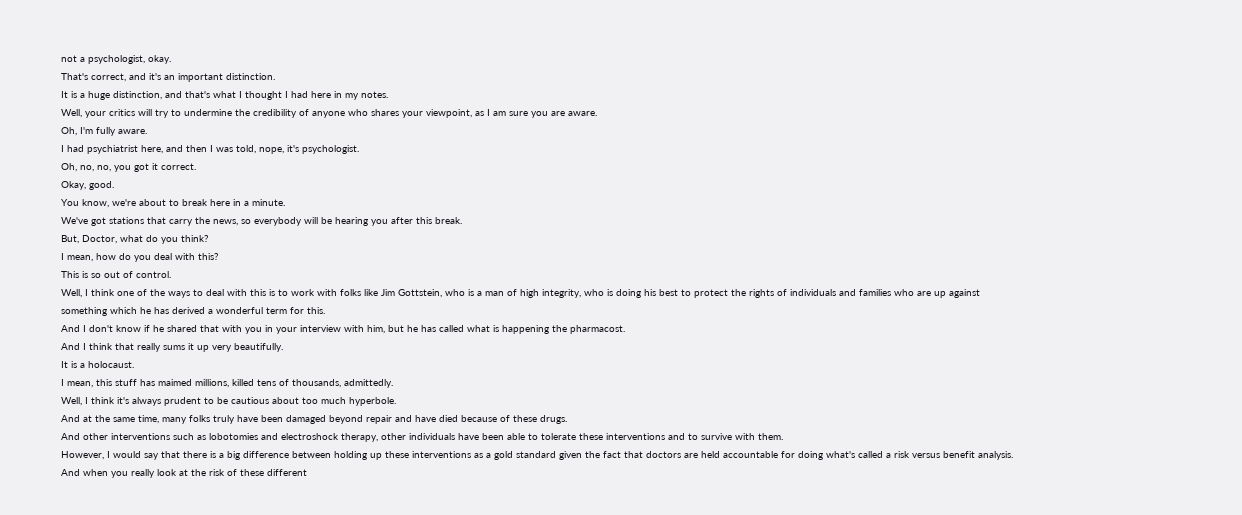not a psychologist, okay.
That's correct, and it's an important distinction.
It is a huge distinction, and that's what I thought I had here in my notes.
Well, your critics will try to undermine the credibility of anyone who shares your viewpoint, as I am sure you are aware.
Oh, I'm fully aware.
I had psychiatrist here, and then I was told, nope, it's psychologist.
Oh, no, no, you got it correct.
Okay, good.
You know, we're about to break here in a minute.
We've got stations that carry the news, so everybody will be hearing you after this break.
But, Doctor, what do you think?
I mean, how do you deal with this?
This is so out of control.
Well, I think one of the ways to deal with this is to work with folks like Jim Gottstein, who is a man of high integrity, who is doing his best to protect the rights of individuals and families who are up against something which he has derived a wonderful term for this.
And I don't know if he shared that with you in your interview with him, but he has called what is happening the pharmacost.
And I think that really sums it up very beautifully.
It is a holocaust.
I mean, this stuff has maimed millions, killed tens of thousands, admittedly.
Well, I think it's always prudent to be cautious about too much hyperbole.
And at the same time, many folks truly have been damaged beyond repair and have died because of these drugs.
And other interventions such as lobotomies and electroshock therapy, other individuals have been able to tolerate these interventions and to survive with them.
However, I would say that there is a big difference between holding up these interventions as a gold standard given the fact that doctors are held accountable for doing what's called a risk versus benefit analysis.
And when you really look at the risk of these different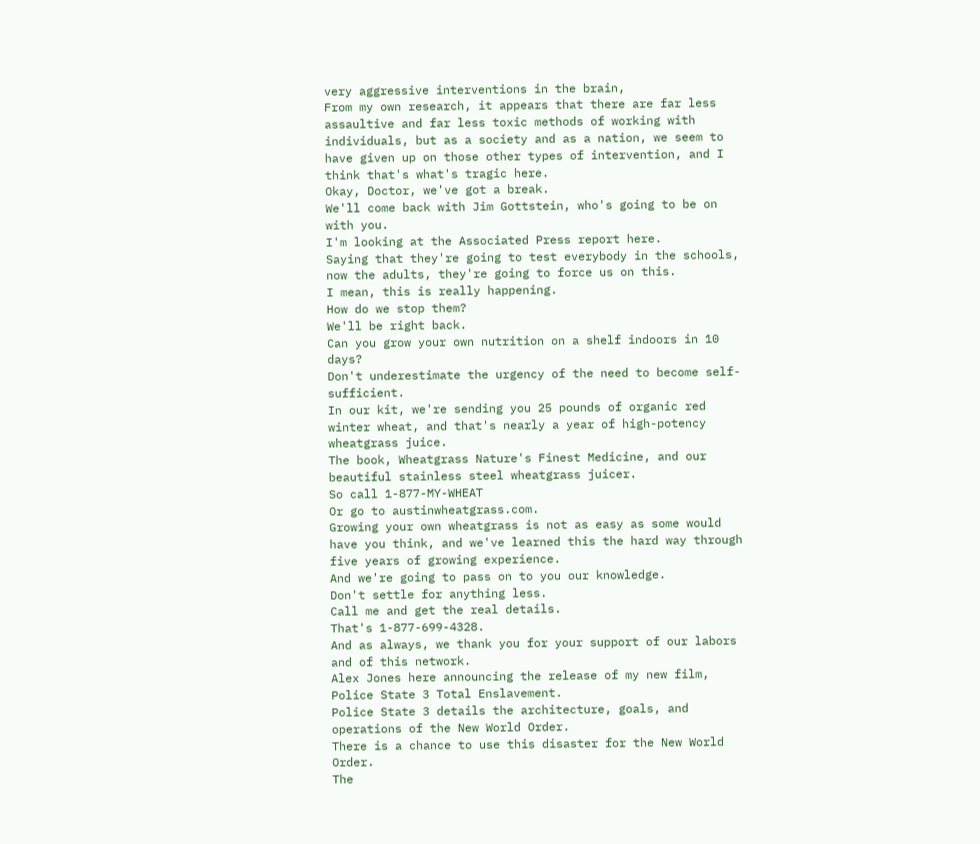very aggressive interventions in the brain,
From my own research, it appears that there are far less assaultive and far less toxic methods of working with individuals, but as a society and as a nation, we seem to have given up on those other types of intervention, and I think that's what's tragic here.
Okay, Doctor, we've got a break.
We'll come back with Jim Gottstein, who's going to be on with you.
I'm looking at the Associated Press report here.
Saying that they're going to test everybody in the schools, now the adults, they're going to force us on this.
I mean, this is really happening.
How do we stop them?
We'll be right back.
Can you grow your own nutrition on a shelf indoors in 10 days?
Don't underestimate the urgency of the need to become self-sufficient.
In our kit, we're sending you 25 pounds of organic red winter wheat, and that's nearly a year of high-potency wheatgrass juice.
The book, Wheatgrass Nature's Finest Medicine, and our beautiful stainless steel wheatgrass juicer.
So call 1-877-MY-WHEAT
Or go to austinwheatgrass.com.
Growing your own wheatgrass is not as easy as some would have you think, and we've learned this the hard way through five years of growing experience.
And we're going to pass on to you our knowledge.
Don't settle for anything less.
Call me and get the real details.
That's 1-877-699-4328.
And as always, we thank you for your support of our labors and of this network.
Alex Jones here announcing the release of my new film, Police State 3 Total Enslavement.
Police State 3 details the architecture, goals, and operations of the New World Order.
There is a chance to use this disaster for the New World Order.
The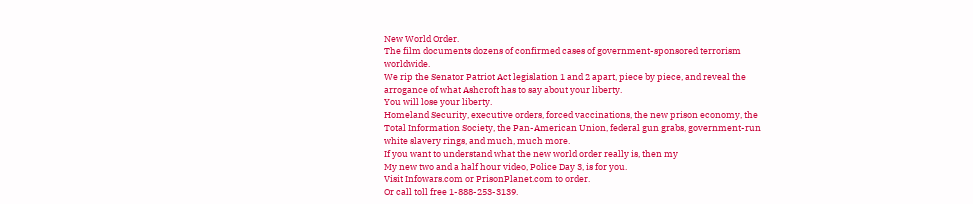New World Order.
The film documents dozens of confirmed cases of government-sponsored terrorism worldwide.
We rip the Senator Patriot Act legislation 1 and 2 apart, piece by piece, and reveal the arrogance of what Ashcroft has to say about your liberty.
You will lose your liberty.
Homeland Security, executive orders, forced vaccinations, the new prison economy, the Total Information Society, the Pan-American Union, federal gun grabs, government-run white slavery rings, and much, much more.
If you want to understand what the new world order really is, then my
My new two and a half hour video, Police Day 3, is for you.
Visit Infowars.com or PrisonPlanet.com to order.
Or call toll free 1-888-253-3139.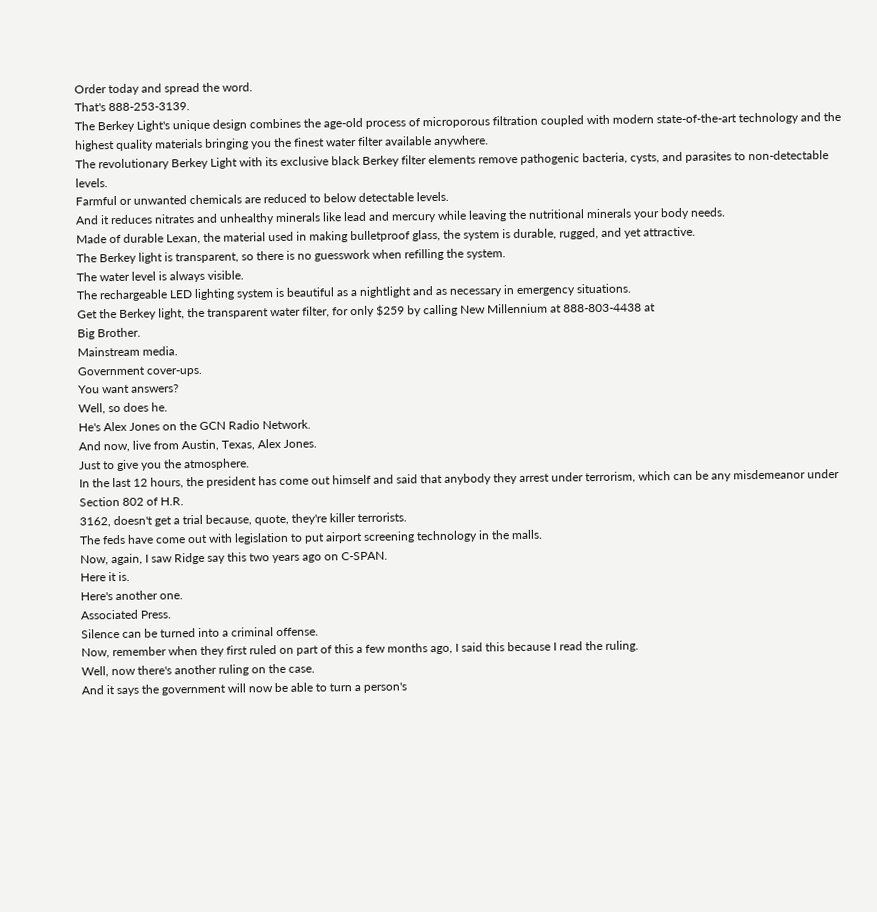Order today and spread the word.
That's 888-253-3139.
The Berkey Light's unique design combines the age-old process of microporous filtration coupled with modern state-of-the-art technology and the highest quality materials bringing you the finest water filter available anywhere.
The revolutionary Berkey Light with its exclusive black Berkey filter elements remove pathogenic bacteria, cysts, and parasites to non-detectable levels.
Farmful or unwanted chemicals are reduced to below detectable levels.
And it reduces nitrates and unhealthy minerals like lead and mercury while leaving the nutritional minerals your body needs.
Made of durable Lexan, the material used in making bulletproof glass, the system is durable, rugged, and yet attractive.
The Berkey light is transparent, so there is no guesswork when refilling the system.
The water level is always visible.
The rechargeable LED lighting system is beautiful as a nightlight and as necessary in emergency situations.
Get the Berkey light, the transparent water filter, for only $259 by calling New Millennium at 888-803-4438 at
Big Brother.
Mainstream media.
Government cover-ups.
You want answers?
Well, so does he.
He's Alex Jones on the GCN Radio Network.
And now, live from Austin, Texas, Alex Jones.
Just to give you the atmosphere.
In the last 12 hours, the president has come out himself and said that anybody they arrest under terrorism, which can be any misdemeanor under Section 802 of H.R.
3162, doesn't get a trial because, quote, they're killer terrorists.
The feds have come out with legislation to put airport screening technology in the malls.
Now, again, I saw Ridge say this two years ago on C-SPAN.
Here it is.
Here's another one.
Associated Press.
Silence can be turned into a criminal offense.
Now, remember when they first ruled on part of this a few months ago, I said this because I read the ruling.
Well, now there's another ruling on the case.
And it says the government will now be able to turn a person's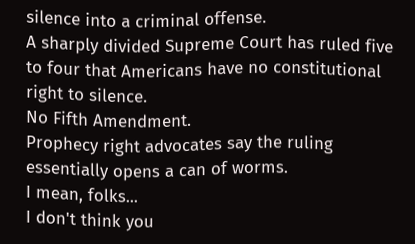silence into a criminal offense.
A sharply divided Supreme Court has ruled five to four that Americans have no constitutional right to silence.
No Fifth Amendment.
Prophecy right advocates say the ruling essentially opens a can of worms.
I mean, folks...
I don't think you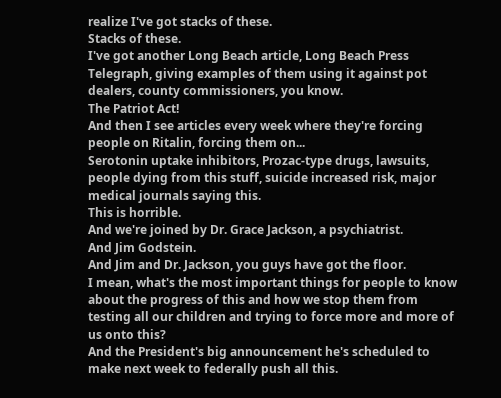realize I've got stacks of these.
Stacks of these.
I've got another Long Beach article, Long Beach Press Telegraph, giving examples of them using it against pot dealers, county commissioners, you know.
The Patriot Act!
And then I see articles every week where they're forcing people on Ritalin, forcing them on...
Serotonin uptake inhibitors, Prozac-type drugs, lawsuits, people dying from this stuff, suicide increased risk, major medical journals saying this.
This is horrible.
And we're joined by Dr. Grace Jackson, a psychiatrist.
And Jim Godstein.
And Jim and Dr. Jackson, you guys have got the floor.
I mean, what's the most important things for people to know about the progress of this and how we stop them from testing all our children and trying to force more and more of us onto this?
And the President's big announcement he's scheduled to make next week to federally push all this.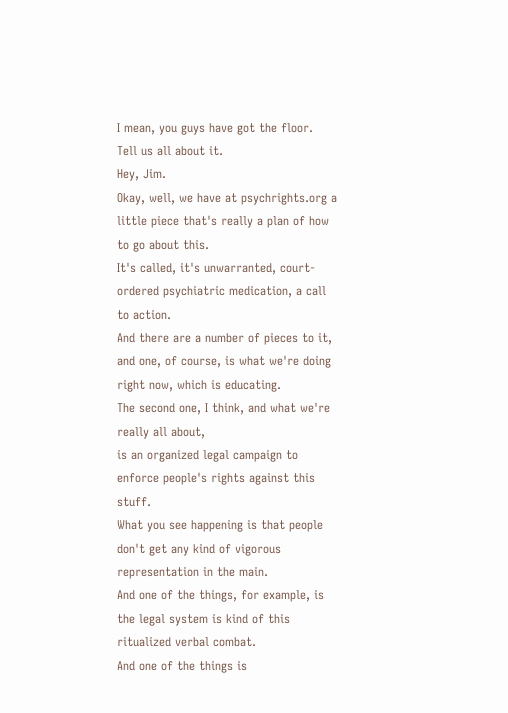I mean, you guys have got the floor.
Tell us all about it.
Hey, Jim.
Okay, well, we have at psychrights.org a little piece that's really a plan of how to go about this.
It's called, it's unwarranted, court-ordered psychiatric medication, a call to action.
And there are a number of pieces to it, and one, of course, is what we're doing right now, which is educating.
The second one, I think, and what we're really all about,
is an organized legal campaign to enforce people's rights against this stuff.
What you see happening is that people don't get any kind of vigorous representation in the main.
And one of the things, for example, is the legal system is kind of this ritualized verbal combat.
And one of the things is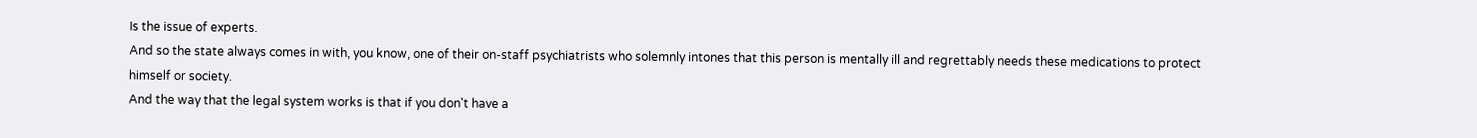Is the issue of experts.
And so the state always comes in with, you know, one of their on-staff psychiatrists who solemnly intones that this person is mentally ill and regrettably needs these medications to protect himself or society.
And the way that the legal system works is that if you don't have a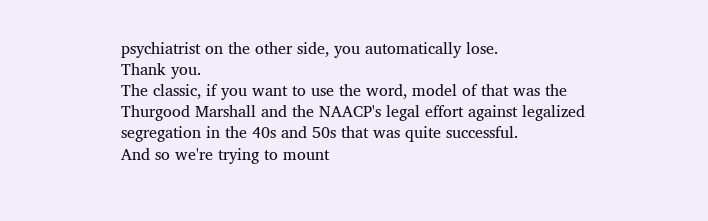psychiatrist on the other side, you automatically lose.
Thank you.
The classic, if you want to use the word, model of that was the Thurgood Marshall and the NAACP's legal effort against legalized segregation in the 40s and 50s that was quite successful.
And so we're trying to mount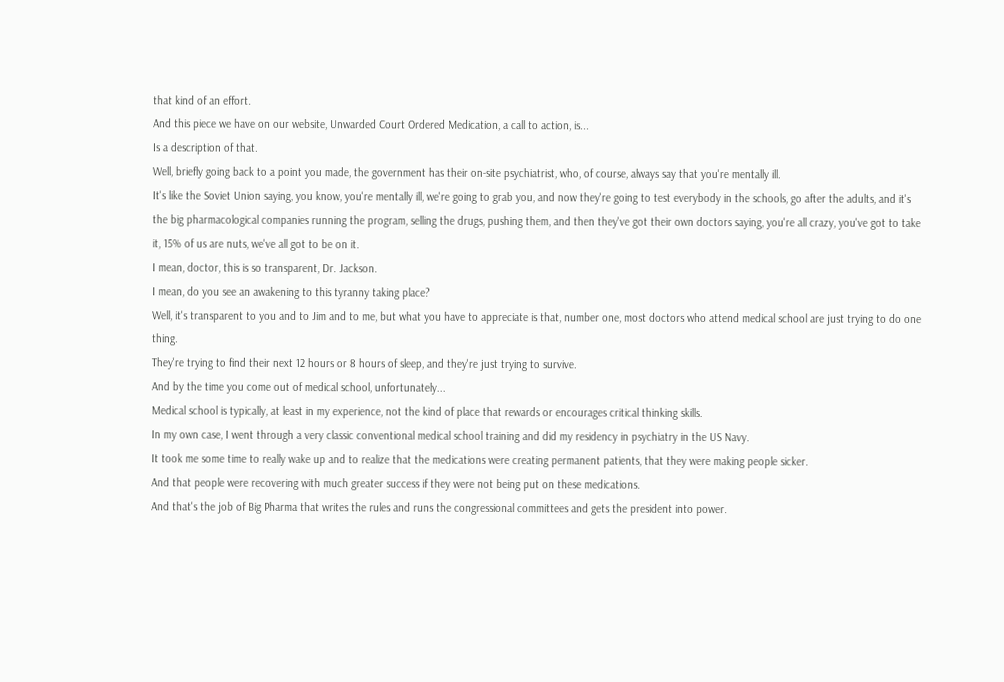that kind of an effort.
And this piece we have on our website, Unwarded Court Ordered Medication, a call to action, is...
Is a description of that.
Well, briefly going back to a point you made, the government has their on-site psychiatrist, who, of course, always say that you're mentally ill.
It's like the Soviet Union saying, you know, you're mentally ill, we're going to grab you, and now they're going to test everybody in the schools, go after the adults, and it's the big pharmacological companies running the program, selling the drugs, pushing them, and then they've got their own doctors saying, you're all crazy, you've got to take it, 15% of us are nuts, we've all got to be on it.
I mean, doctor, this is so transparent, Dr. Jackson.
I mean, do you see an awakening to this tyranny taking place?
Well, it's transparent to you and to Jim and to me, but what you have to appreciate is that, number one, most doctors who attend medical school are just trying to do one thing.
They're trying to find their next 12 hours or 8 hours of sleep, and they're just trying to survive.
And by the time you come out of medical school, unfortunately...
Medical school is typically, at least in my experience, not the kind of place that rewards or encourages critical thinking skills.
In my own case, I went through a very classic conventional medical school training and did my residency in psychiatry in the US Navy.
It took me some time to really wake up and to realize that the medications were creating permanent patients, that they were making people sicker.
And that people were recovering with much greater success if they were not being put on these medications.
And that's the job of Big Pharma that writes the rules and runs the congressional committees and gets the president into power.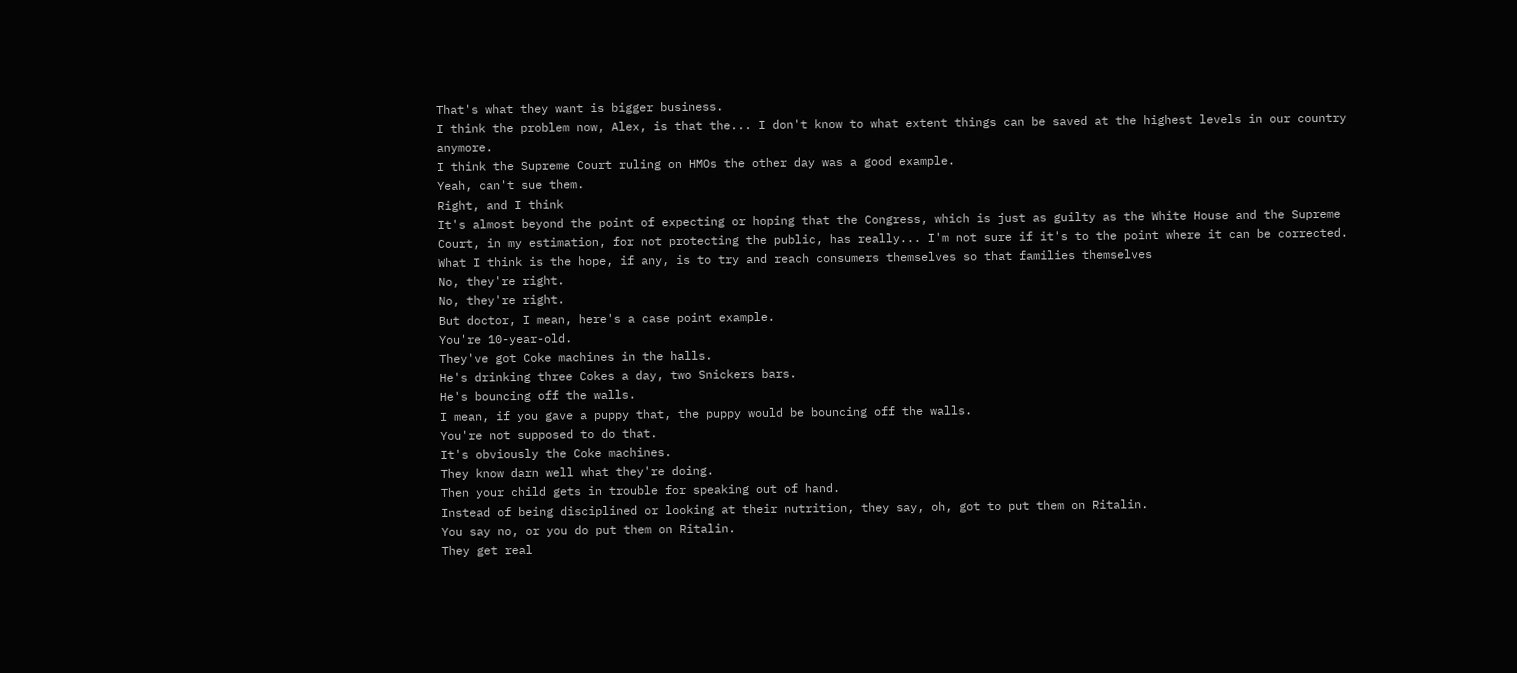That's what they want is bigger business.
I think the problem now, Alex, is that the... I don't know to what extent things can be saved at the highest levels in our country anymore.
I think the Supreme Court ruling on HMOs the other day was a good example.
Yeah, can't sue them.
Right, and I think
It's almost beyond the point of expecting or hoping that the Congress, which is just as guilty as the White House and the Supreme Court, in my estimation, for not protecting the public, has really... I'm not sure if it's to the point where it can be corrected.
What I think is the hope, if any, is to try and reach consumers themselves so that families themselves
No, they're right.
No, they're right.
But doctor, I mean, here's a case point example.
You're 10-year-old.
They've got Coke machines in the halls.
He's drinking three Cokes a day, two Snickers bars.
He's bouncing off the walls.
I mean, if you gave a puppy that, the puppy would be bouncing off the walls.
You're not supposed to do that.
It's obviously the Coke machines.
They know darn well what they're doing.
Then your child gets in trouble for speaking out of hand.
Instead of being disciplined or looking at their nutrition, they say, oh, got to put them on Ritalin.
You say no, or you do put them on Ritalin.
They get real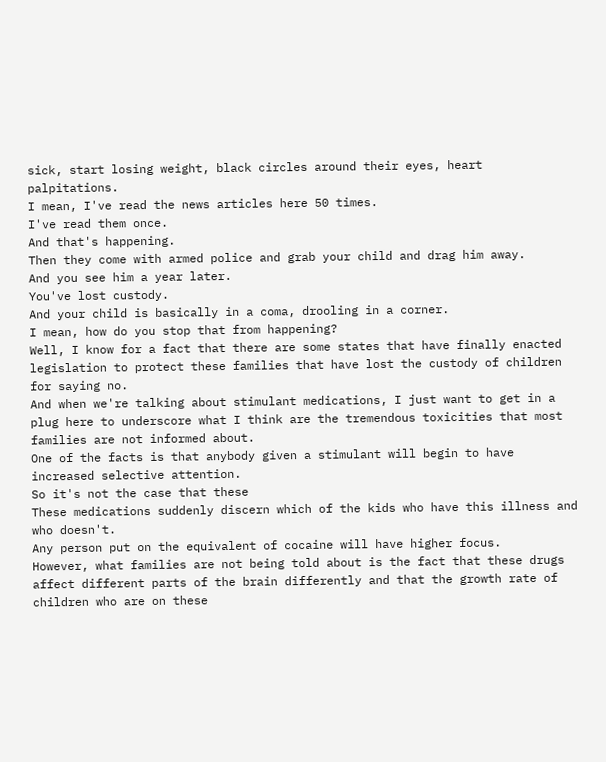sick, start losing weight, black circles around their eyes, heart palpitations.
I mean, I've read the news articles here 50 times.
I've read them once.
And that's happening.
Then they come with armed police and grab your child and drag him away.
And you see him a year later.
You've lost custody.
And your child is basically in a coma, drooling in a corner.
I mean, how do you stop that from happening?
Well, I know for a fact that there are some states that have finally enacted legislation to protect these families that have lost the custody of children for saying no.
And when we're talking about stimulant medications, I just want to get in a plug here to underscore what I think are the tremendous toxicities that most families are not informed about.
One of the facts is that anybody given a stimulant will begin to have increased selective attention.
So it's not the case that these
These medications suddenly discern which of the kids who have this illness and who doesn't.
Any person put on the equivalent of cocaine will have higher focus.
However, what families are not being told about is the fact that these drugs affect different parts of the brain differently and that the growth rate of children who are on these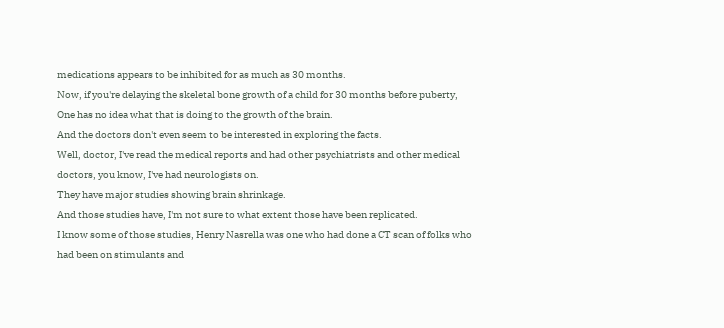medications appears to be inhibited for as much as 30 months.
Now, if you're delaying the skeletal bone growth of a child for 30 months before puberty,
One has no idea what that is doing to the growth of the brain.
And the doctors don't even seem to be interested in exploring the facts.
Well, doctor, I've read the medical reports and had other psychiatrists and other medical doctors, you know, I've had neurologists on.
They have major studies showing brain shrinkage.
And those studies have, I'm not sure to what extent those have been replicated.
I know some of those studies, Henry Nasrella was one who had done a CT scan of folks who had been on stimulants and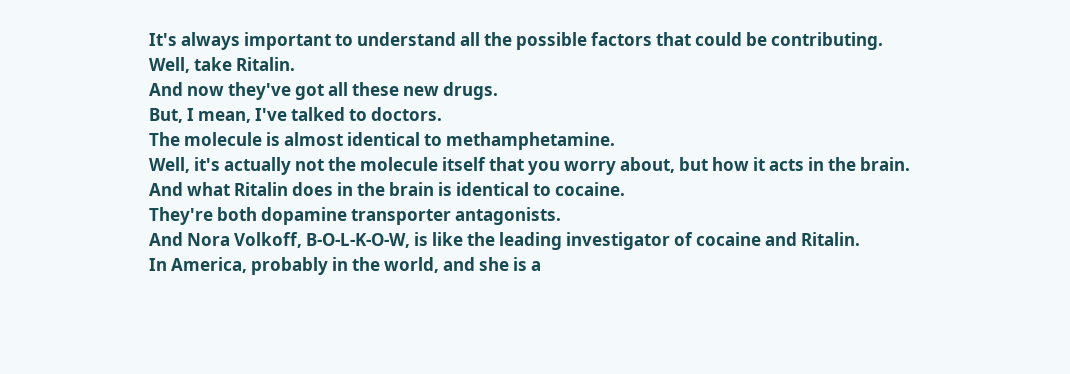It's always important to understand all the possible factors that could be contributing.
Well, take Ritalin.
And now they've got all these new drugs.
But, I mean, I've talked to doctors.
The molecule is almost identical to methamphetamine.
Well, it's actually not the molecule itself that you worry about, but how it acts in the brain.
And what Ritalin does in the brain is identical to cocaine.
They're both dopamine transporter antagonists.
And Nora Volkoff, B-O-L-K-O-W, is like the leading investigator of cocaine and Ritalin.
In America, probably in the world, and she is a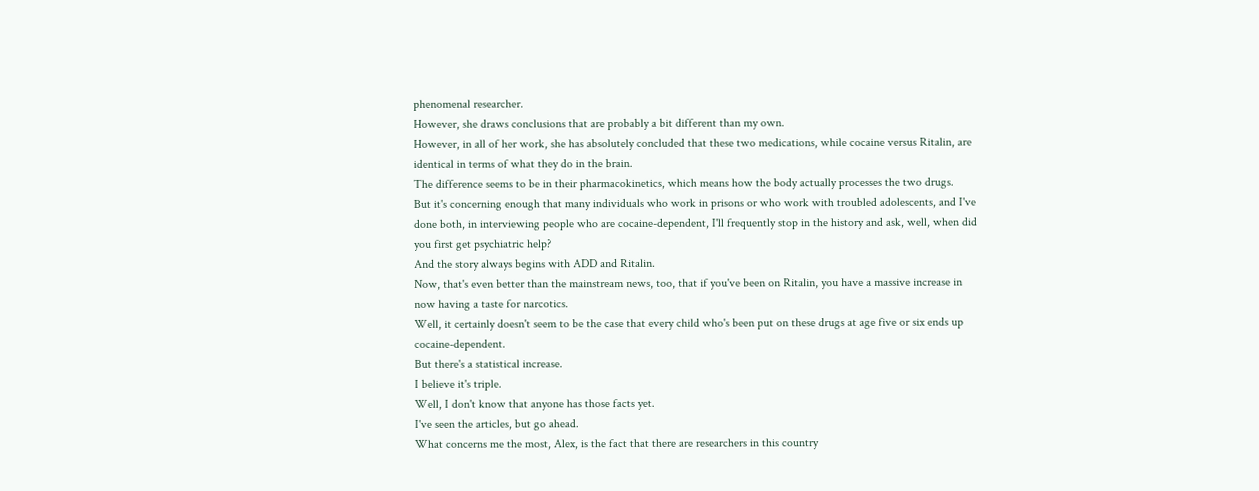phenomenal researcher.
However, she draws conclusions that are probably a bit different than my own.
However, in all of her work, she has absolutely concluded that these two medications, while cocaine versus Ritalin, are identical in terms of what they do in the brain.
The difference seems to be in their pharmacokinetics, which means how the body actually processes the two drugs.
But it's concerning enough that many individuals who work in prisons or who work with troubled adolescents, and I've done both, in interviewing people who are cocaine-dependent, I'll frequently stop in the history and ask, well, when did you first get psychiatric help?
And the story always begins with ADD and Ritalin.
Now, that's even better than the mainstream news, too, that if you've been on Ritalin, you have a massive increase in now having a taste for narcotics.
Well, it certainly doesn't seem to be the case that every child who's been put on these drugs at age five or six ends up cocaine-dependent.
But there's a statistical increase.
I believe it's triple.
Well, I don't know that anyone has those facts yet.
I've seen the articles, but go ahead.
What concerns me the most, Alex, is the fact that there are researchers in this country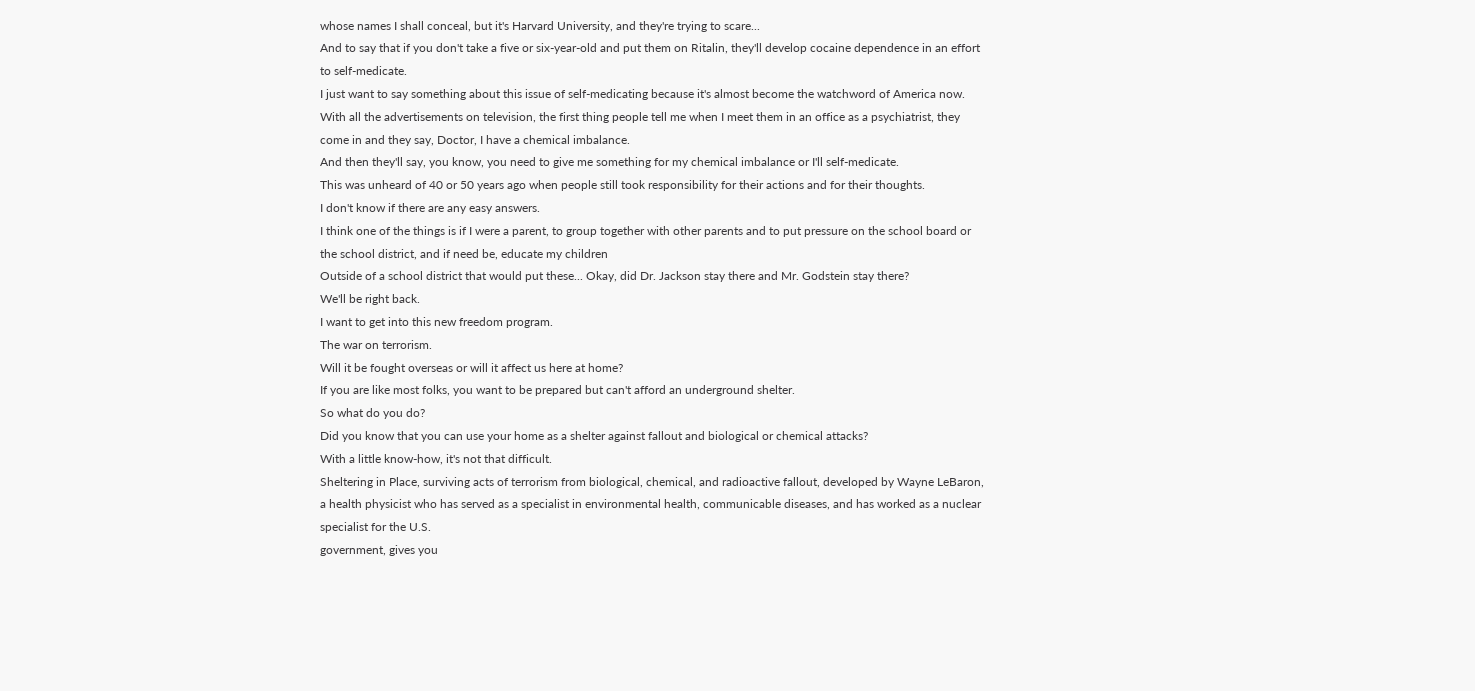whose names I shall conceal, but it's Harvard University, and they're trying to scare...
And to say that if you don't take a five or six-year-old and put them on Ritalin, they'll develop cocaine dependence in an effort to self-medicate.
I just want to say something about this issue of self-medicating because it's almost become the watchword of America now.
With all the advertisements on television, the first thing people tell me when I meet them in an office as a psychiatrist, they come in and they say, Doctor, I have a chemical imbalance.
And then they'll say, you know, you need to give me something for my chemical imbalance or I'll self-medicate.
This was unheard of 40 or 50 years ago when people still took responsibility for their actions and for their thoughts.
I don't know if there are any easy answers.
I think one of the things is if I were a parent, to group together with other parents and to put pressure on the school board or the school district, and if need be, educate my children
Outside of a school district that would put these... Okay, did Dr. Jackson stay there and Mr. Godstein stay there?
We'll be right back.
I want to get into this new freedom program.
The war on terrorism.
Will it be fought overseas or will it affect us here at home?
If you are like most folks, you want to be prepared but can't afford an underground shelter.
So what do you do?
Did you know that you can use your home as a shelter against fallout and biological or chemical attacks?
With a little know-how, it's not that difficult.
Sheltering in Place, surviving acts of terrorism from biological, chemical, and radioactive fallout, developed by Wayne LeBaron, a health physicist who has served as a specialist in environmental health, communicable diseases, and has worked as a nuclear specialist for the U.S.
government, gives you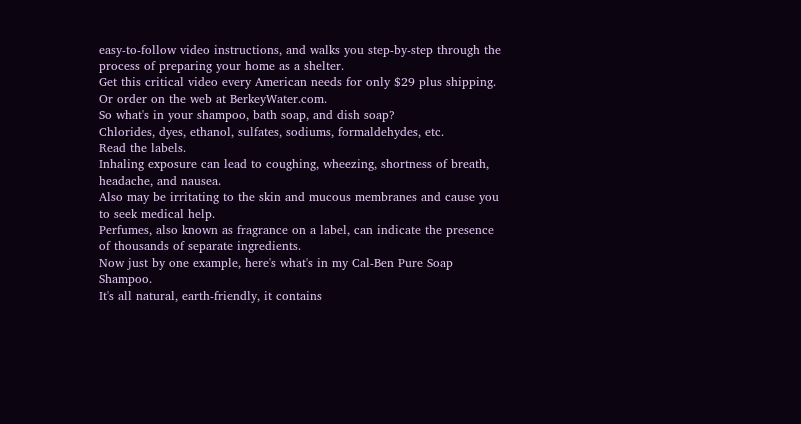easy-to-follow video instructions, and walks you step-by-step through the process of preparing your home as a shelter.
Get this critical video every American needs for only $29 plus shipping.
Or order on the web at BerkeyWater.com.
So what's in your shampoo, bath soap, and dish soap?
Chlorides, dyes, ethanol, sulfates, sodiums, formaldehydes, etc.
Read the labels.
Inhaling exposure can lead to coughing, wheezing, shortness of breath, headache, and nausea.
Also may be irritating to the skin and mucous membranes and cause you to seek medical help.
Perfumes, also known as fragrance on a label, can indicate the presence of thousands of separate ingredients.
Now just by one example, here's what's in my Cal-Ben Pure Soap Shampoo.
It's all natural, earth-friendly, it contains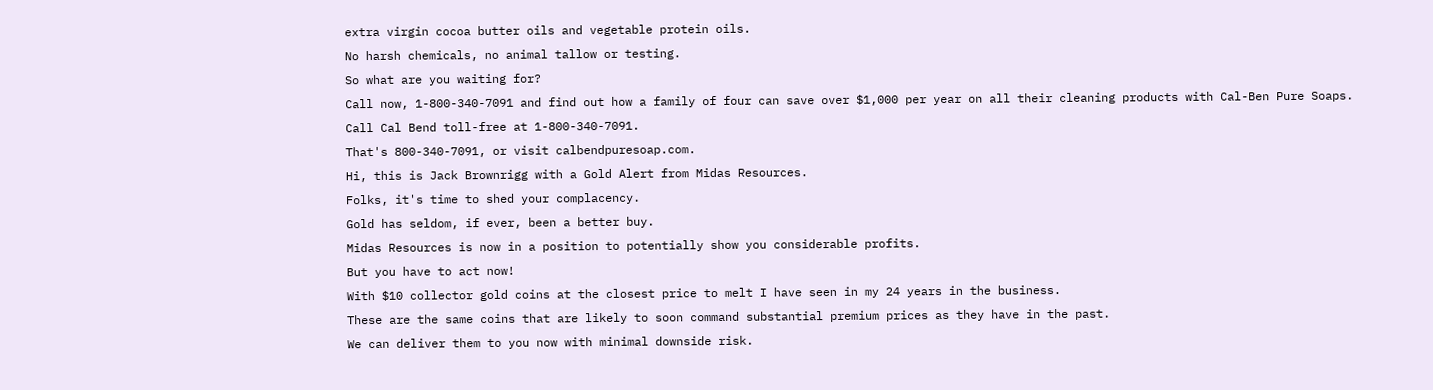extra virgin cocoa butter oils and vegetable protein oils.
No harsh chemicals, no animal tallow or testing.
So what are you waiting for?
Call now, 1-800-340-7091 and find out how a family of four can save over $1,000 per year on all their cleaning products with Cal-Ben Pure Soaps.
Call Cal Bend toll-free at 1-800-340-7091.
That's 800-340-7091, or visit calbendpuresoap.com.
Hi, this is Jack Brownrigg with a Gold Alert from Midas Resources.
Folks, it's time to shed your complacency.
Gold has seldom, if ever, been a better buy.
Midas Resources is now in a position to potentially show you considerable profits.
But you have to act now!
With $10 collector gold coins at the closest price to melt I have seen in my 24 years in the business.
These are the same coins that are likely to soon command substantial premium prices as they have in the past.
We can deliver them to you now with minimal downside risk.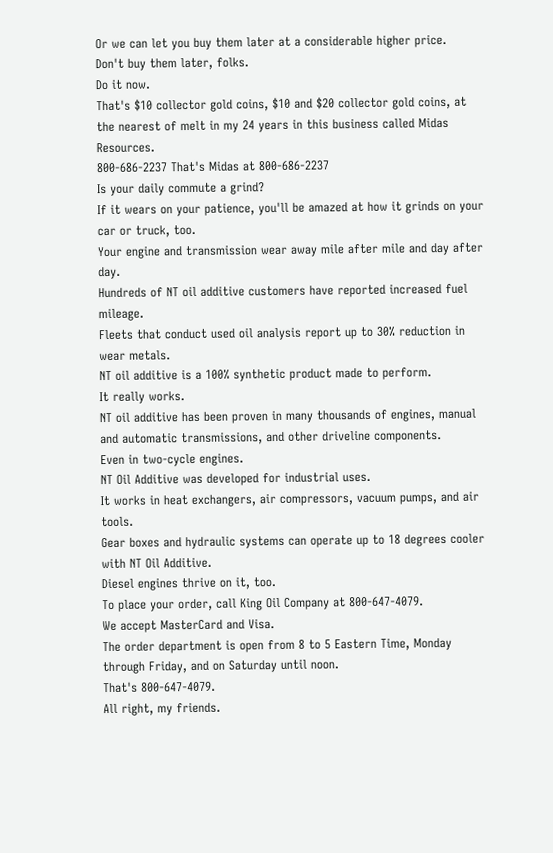Or we can let you buy them later at a considerable higher price.
Don't buy them later, folks.
Do it now.
That's $10 collector gold coins, $10 and $20 collector gold coins, at the nearest of melt in my 24 years in this business called Midas Resources.
800-686-2237 That's Midas at 800-686-2237
Is your daily commute a grind?
If it wears on your patience, you'll be amazed at how it grinds on your car or truck, too.
Your engine and transmission wear away mile after mile and day after day.
Hundreds of NT oil additive customers have reported increased fuel mileage.
Fleets that conduct used oil analysis report up to 30% reduction in wear metals.
NT oil additive is a 100% synthetic product made to perform.
It really works.
NT oil additive has been proven in many thousands of engines, manual and automatic transmissions, and other driveline components.
Even in two-cycle engines.
NT Oil Additive was developed for industrial uses.
It works in heat exchangers, air compressors, vacuum pumps, and air tools.
Gear boxes and hydraulic systems can operate up to 18 degrees cooler with NT Oil Additive.
Diesel engines thrive on it, too.
To place your order, call King Oil Company at 800-647-4079.
We accept MasterCard and Visa.
The order department is open from 8 to 5 Eastern Time, Monday through Friday, and on Saturday until noon.
That's 800-647-4079.
All right, my friends.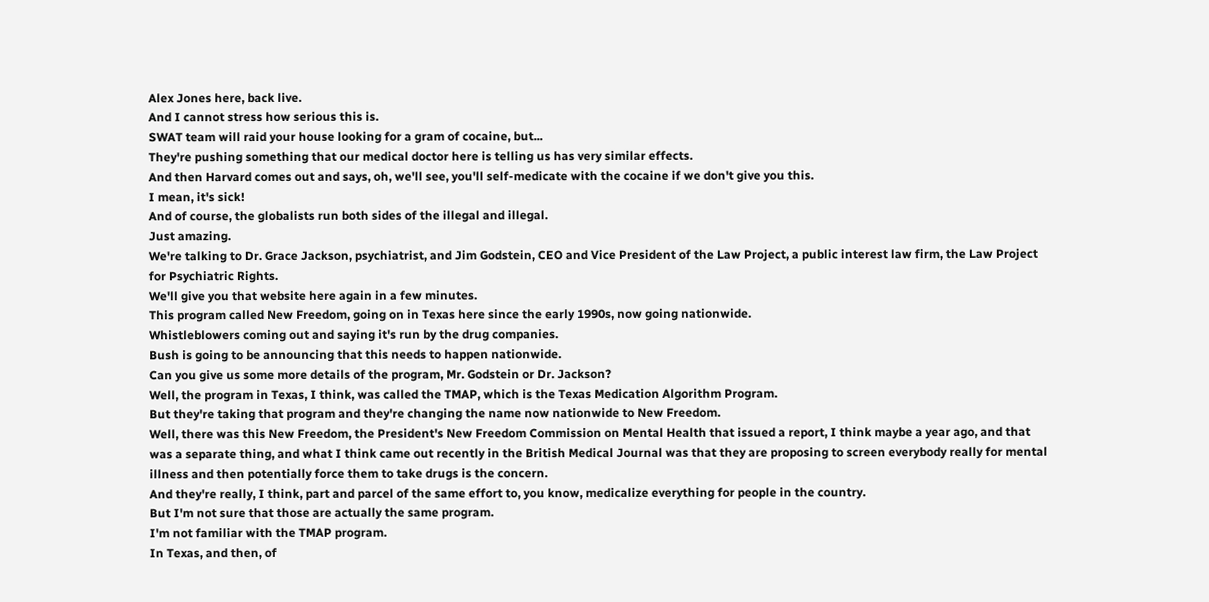Alex Jones here, back live.
And I cannot stress how serious this is.
SWAT team will raid your house looking for a gram of cocaine, but...
They're pushing something that our medical doctor here is telling us has very similar effects.
And then Harvard comes out and says, oh, we'll see, you'll self-medicate with the cocaine if we don't give you this.
I mean, it's sick!
And of course, the globalists run both sides of the illegal and illegal.
Just amazing.
We're talking to Dr. Grace Jackson, psychiatrist, and Jim Godstein, CEO and Vice President of the Law Project, a public interest law firm, the Law Project for Psychiatric Rights.
We'll give you that website here again in a few minutes.
This program called New Freedom, going on in Texas here since the early 1990s, now going nationwide.
Whistleblowers coming out and saying it's run by the drug companies.
Bush is going to be announcing that this needs to happen nationwide.
Can you give us some more details of the program, Mr. Godstein or Dr. Jackson?
Well, the program in Texas, I think, was called the TMAP, which is the Texas Medication Algorithm Program.
But they're taking that program and they're changing the name now nationwide to New Freedom.
Well, there was this New Freedom, the President's New Freedom Commission on Mental Health that issued a report, I think maybe a year ago, and that was a separate thing, and what I think came out recently in the British Medical Journal was that they are proposing to screen everybody really for mental illness and then potentially force them to take drugs is the concern.
And they're really, I think, part and parcel of the same effort to, you know, medicalize everything for people in the country.
But I'm not sure that those are actually the same program.
I'm not familiar with the TMAP program.
In Texas, and then, of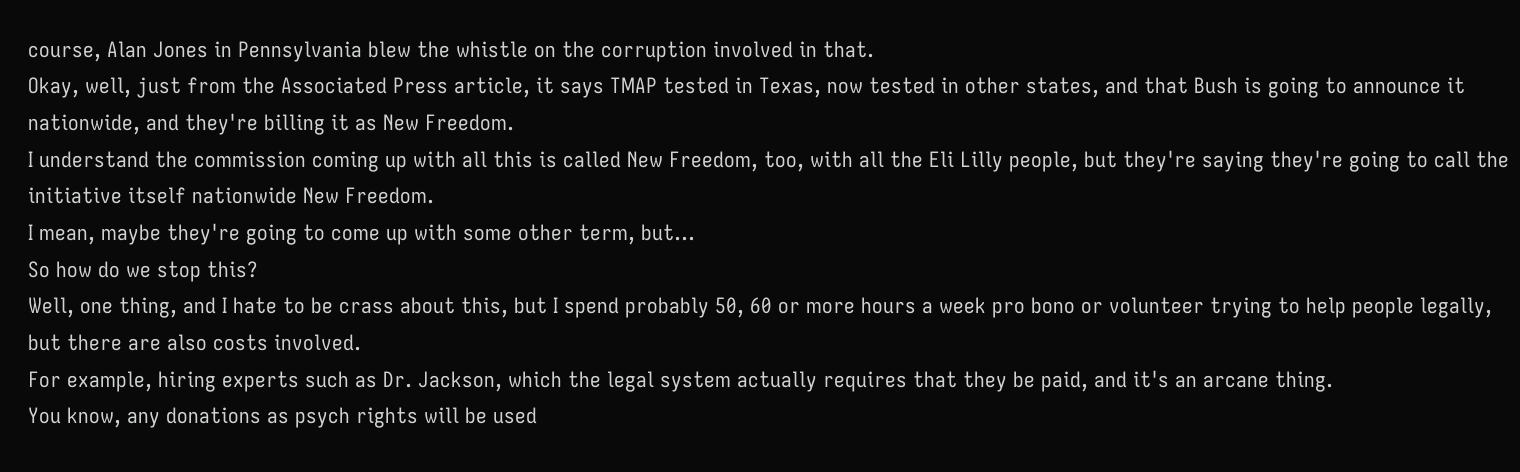course, Alan Jones in Pennsylvania blew the whistle on the corruption involved in that.
Okay, well, just from the Associated Press article, it says TMAP tested in Texas, now tested in other states, and that Bush is going to announce it nationwide, and they're billing it as New Freedom.
I understand the commission coming up with all this is called New Freedom, too, with all the Eli Lilly people, but they're saying they're going to call the initiative itself nationwide New Freedom.
I mean, maybe they're going to come up with some other term, but...
So how do we stop this?
Well, one thing, and I hate to be crass about this, but I spend probably 50, 60 or more hours a week pro bono or volunteer trying to help people legally, but there are also costs involved.
For example, hiring experts such as Dr. Jackson, which the legal system actually requires that they be paid, and it's an arcane thing.
You know, any donations as psych rights will be used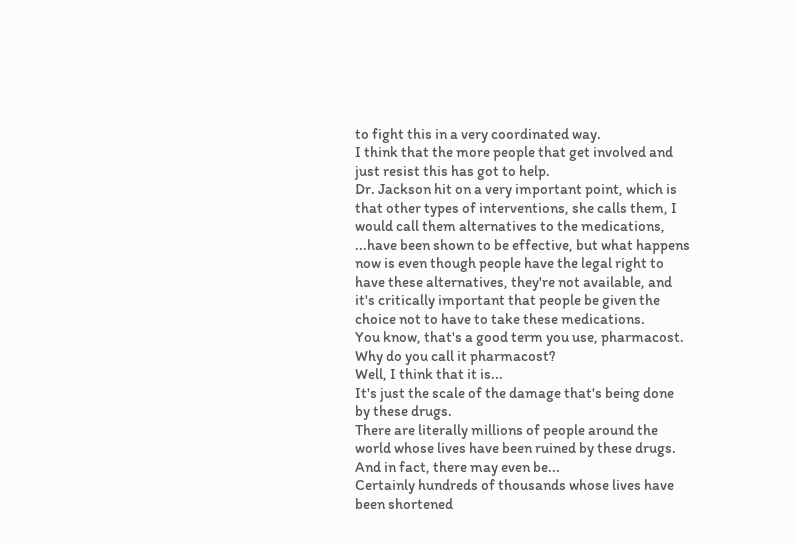to fight this in a very coordinated way.
I think that the more people that get involved and just resist this has got to help.
Dr. Jackson hit on a very important point, which is that other types of interventions, she calls them, I would call them alternatives to the medications,
...have been shown to be effective, but what happens now is even though people have the legal right to have these alternatives, they're not available, and it's critically important that people be given the choice not to have to take these medications.
You know, that's a good term you use, pharmacost.
Why do you call it pharmacost?
Well, I think that it is...
It's just the scale of the damage that's being done by these drugs.
There are literally millions of people around the world whose lives have been ruined by these drugs.
And in fact, there may even be...
Certainly hundreds of thousands whose lives have been shortened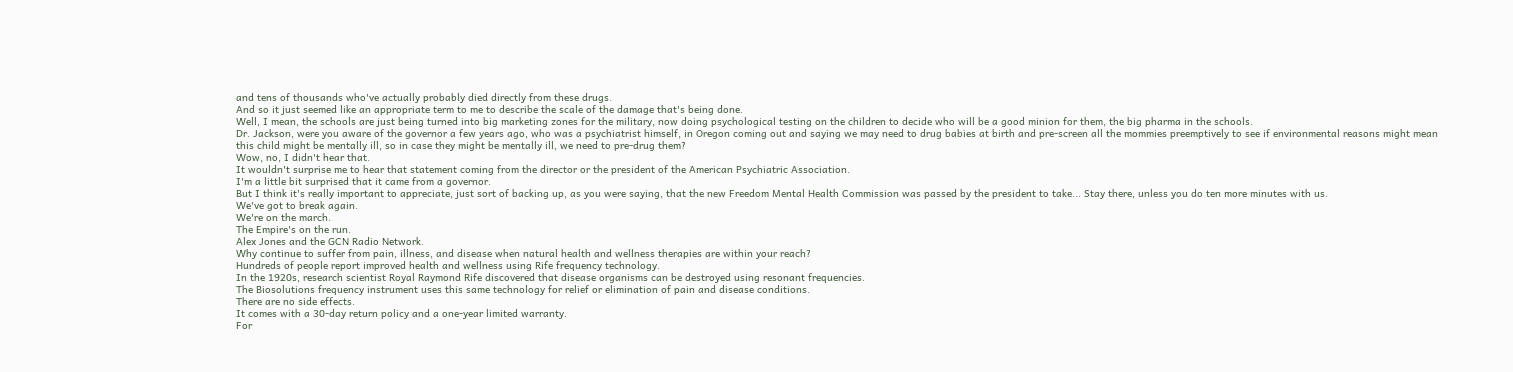and tens of thousands who've actually probably died directly from these drugs.
And so it just seemed like an appropriate term to me to describe the scale of the damage that's being done.
Well, I mean, the schools are just being turned into big marketing zones for the military, now doing psychological testing on the children to decide who will be a good minion for them, the big pharma in the schools.
Dr. Jackson, were you aware of the governor a few years ago, who was a psychiatrist himself, in Oregon coming out and saying we may need to drug babies at birth and pre-screen all the mommies preemptively to see if environmental reasons might mean this child might be mentally ill, so in case they might be mentally ill, we need to pre-drug them?
Wow, no, I didn't hear that.
It wouldn't surprise me to hear that statement coming from the director or the president of the American Psychiatric Association.
I'm a little bit surprised that it came from a governor.
But I think it's really important to appreciate, just sort of backing up, as you were saying, that the new Freedom Mental Health Commission was passed by the president to take... Stay there, unless you do ten more minutes with us.
We've got to break again.
We're on the march.
The Empire's on the run.
Alex Jones and the GCN Radio Network.
Why continue to suffer from pain, illness, and disease when natural health and wellness therapies are within your reach?
Hundreds of people report improved health and wellness using Rife frequency technology.
In the 1920s, research scientist Royal Raymond Rife discovered that disease organisms can be destroyed using resonant frequencies.
The Biosolutions frequency instrument uses this same technology for relief or elimination of pain and disease conditions.
There are no side effects.
It comes with a 30-day return policy and a one-year limited warranty.
For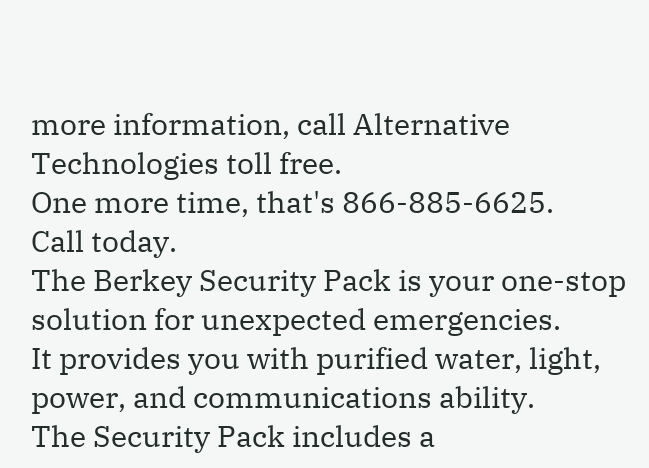more information, call Alternative Technologies toll free.
One more time, that's 866-885-6625.
Call today.
The Berkey Security Pack is your one-stop solution for unexpected emergencies.
It provides you with purified water, light, power, and communications ability.
The Security Pack includes a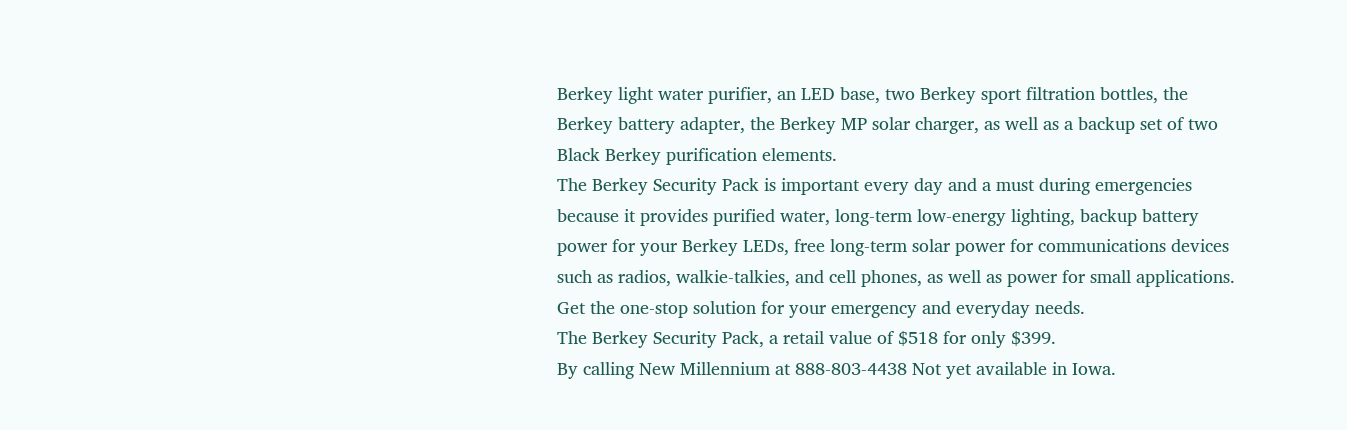Berkey light water purifier, an LED base, two Berkey sport filtration bottles, the Berkey battery adapter, the Berkey MP solar charger, as well as a backup set of two Black Berkey purification elements.
The Berkey Security Pack is important every day and a must during emergencies because it provides purified water, long-term low-energy lighting, backup battery power for your Berkey LEDs, free long-term solar power for communications devices such as radios, walkie-talkies, and cell phones, as well as power for small applications.
Get the one-stop solution for your emergency and everyday needs.
The Berkey Security Pack, a retail value of $518 for only $399.
By calling New Millennium at 888-803-4438 Not yet available in Iowa.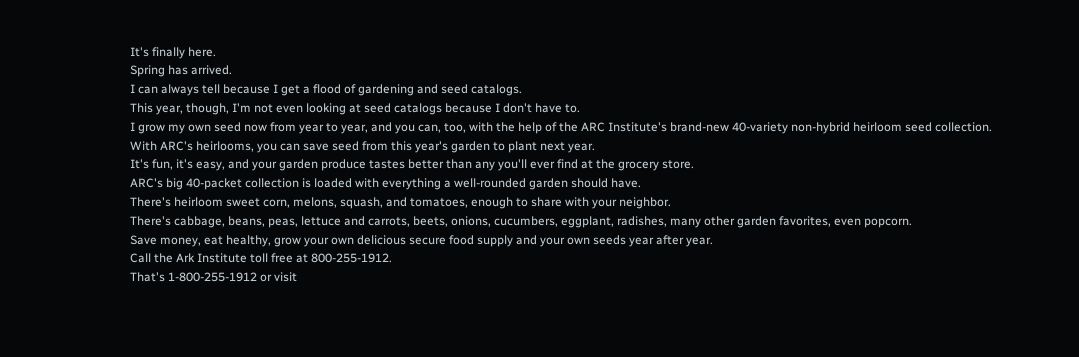It's finally here.
Spring has arrived.
I can always tell because I get a flood of gardening and seed catalogs.
This year, though, I'm not even looking at seed catalogs because I don't have to.
I grow my own seed now from year to year, and you can, too, with the help of the ARC Institute's brand-new 40-variety non-hybrid heirloom seed collection.
With ARC's heirlooms, you can save seed from this year's garden to plant next year.
It's fun, it's easy, and your garden produce tastes better than any you'll ever find at the grocery store.
ARC's big 40-packet collection is loaded with everything a well-rounded garden should have.
There's heirloom sweet corn, melons, squash, and tomatoes, enough to share with your neighbor.
There's cabbage, beans, peas, lettuce and carrots, beets, onions, cucumbers, eggplant, radishes, many other garden favorites, even popcorn.
Save money, eat healthy, grow your own delicious secure food supply and your own seeds year after year.
Call the Ark Institute toll free at 800-255-1912.
That's 1-800-255-1912 or visit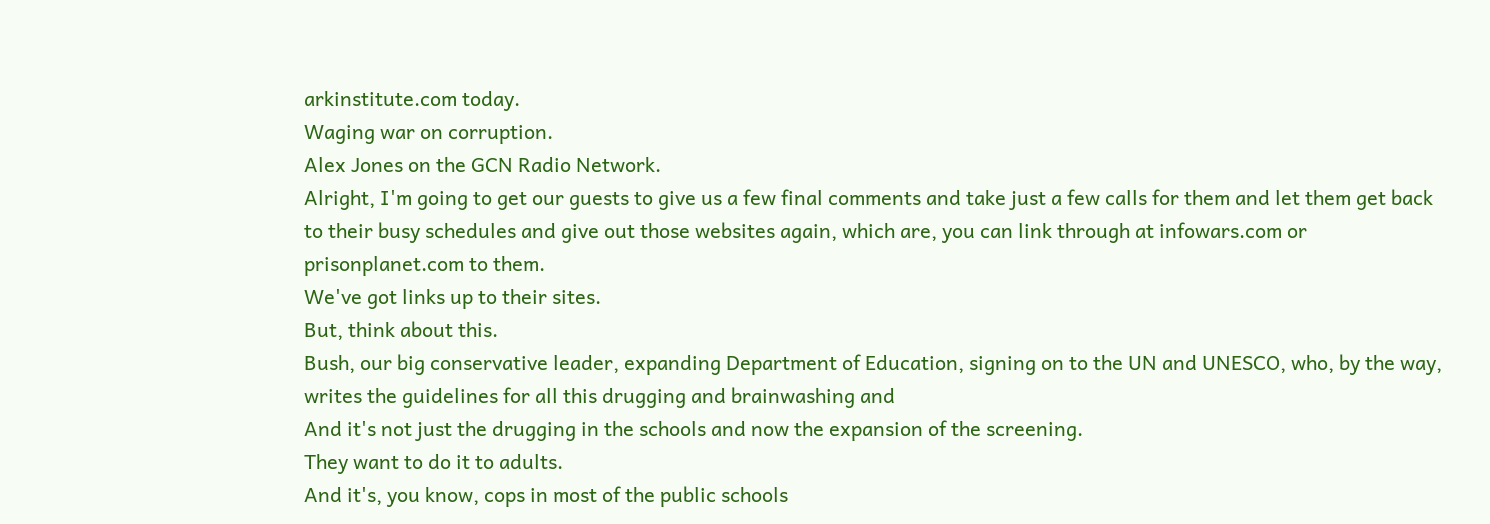arkinstitute.com today.
Waging war on corruption.
Alex Jones on the GCN Radio Network.
Alright, I'm going to get our guests to give us a few final comments and take just a few calls for them and let them get back to their busy schedules and give out those websites again, which are, you can link through at infowars.com or prisonplanet.com to them.
We've got links up to their sites.
But, think about this.
Bush, our big conservative leader, expanding Department of Education, signing on to the UN and UNESCO, who, by the way, writes the guidelines for all this drugging and brainwashing and
And it's not just the drugging in the schools and now the expansion of the screening.
They want to do it to adults.
And it's, you know, cops in most of the public schools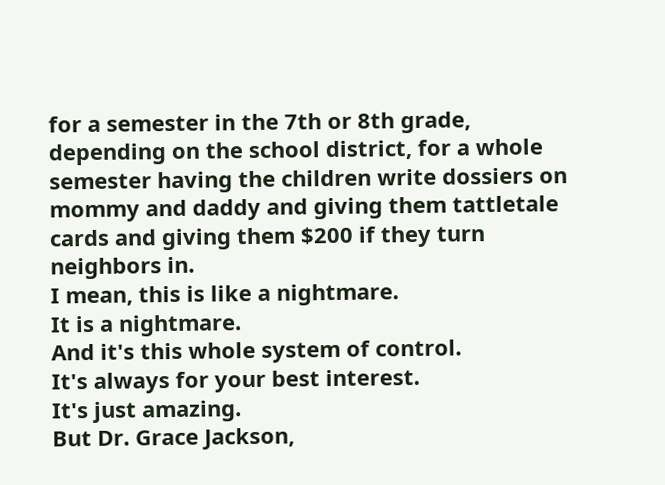for a semester in the 7th or 8th grade, depending on the school district, for a whole semester having the children write dossiers on mommy and daddy and giving them tattletale cards and giving them $200 if they turn neighbors in.
I mean, this is like a nightmare.
It is a nightmare.
And it's this whole system of control.
It's always for your best interest.
It's just amazing.
But Dr. Grace Jackson,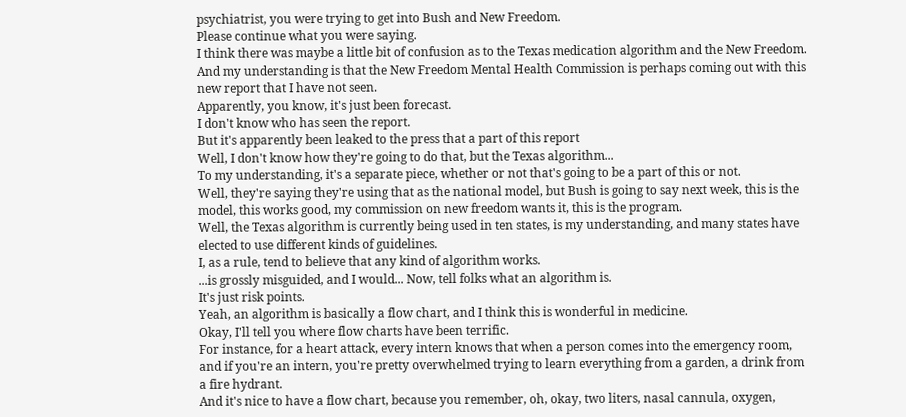psychiatrist, you were trying to get into Bush and New Freedom.
Please continue what you were saying.
I think there was maybe a little bit of confusion as to the Texas medication algorithm and the New Freedom.
And my understanding is that the New Freedom Mental Health Commission is perhaps coming out with this new report that I have not seen.
Apparently, you know, it's just been forecast.
I don't know who has seen the report.
But it's apparently been leaked to the press that a part of this report
Well, I don't know how they're going to do that, but the Texas algorithm...
To my understanding, it's a separate piece, whether or not that's going to be a part of this or not.
Well, they're saying they're using that as the national model, but Bush is going to say next week, this is the model, this works good, my commission on new freedom wants it, this is the program.
Well, the Texas algorithm is currently being used in ten states, is my understanding, and many states have elected to use different kinds of guidelines.
I, as a rule, tend to believe that any kind of algorithm works.
...is grossly misguided, and I would... Now, tell folks what an algorithm is.
It's just risk points.
Yeah, an algorithm is basically a flow chart, and I think this is wonderful in medicine.
Okay, I'll tell you where flow charts have been terrific.
For instance, for a heart attack, every intern knows that when a person comes into the emergency room, and if you're an intern, you're pretty overwhelmed trying to learn everything from a garden, a drink from a fire hydrant.
And it's nice to have a flow chart, because you remember, oh, okay, two liters, nasal cannula, oxygen,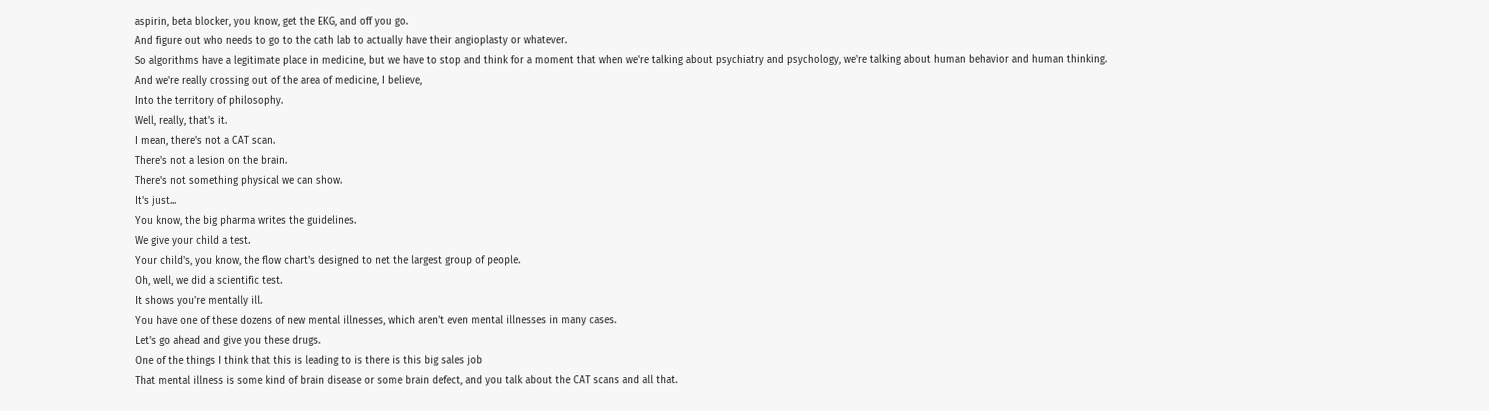aspirin, beta blocker, you know, get the EKG, and off you go.
And figure out who needs to go to the cath lab to actually have their angioplasty or whatever.
So algorithms have a legitimate place in medicine, but we have to stop and think for a moment that when we're talking about psychiatry and psychology, we're talking about human behavior and human thinking.
And we're really crossing out of the area of medicine, I believe,
Into the territory of philosophy.
Well, really, that's it.
I mean, there's not a CAT scan.
There's not a lesion on the brain.
There's not something physical we can show.
It's just...
You know, the big pharma writes the guidelines.
We give your child a test.
Your child's, you know, the flow chart's designed to net the largest group of people.
Oh, well, we did a scientific test.
It shows you're mentally ill.
You have one of these dozens of new mental illnesses, which aren't even mental illnesses in many cases.
Let's go ahead and give you these drugs.
One of the things I think that this is leading to is there is this big sales job
That mental illness is some kind of brain disease or some brain defect, and you talk about the CAT scans and all that.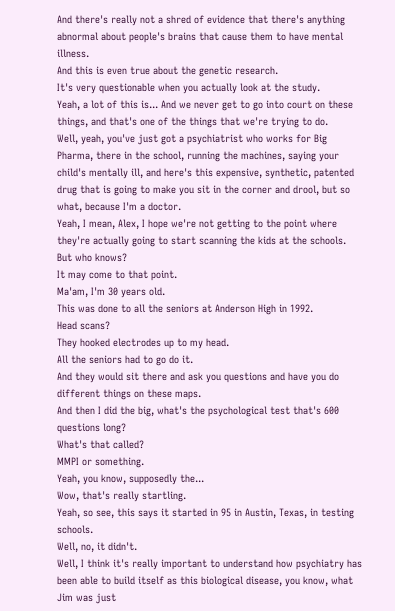And there's really not a shred of evidence that there's anything abnormal about people's brains that cause them to have mental illness.
And this is even true about the genetic research.
It's very questionable when you actually look at the study.
Yeah, a lot of this is... And we never get to go into court on these things, and that's one of the things that we're trying to do.
Well, yeah, you've just got a psychiatrist who works for Big Pharma, there in the school, running the machines, saying your child's mentally ill, and here's this expensive, synthetic, patented drug that is going to make you sit in the corner and drool, but so what, because I'm a doctor.
Yeah, I mean, Alex, I hope we're not getting to the point where they're actually going to start scanning the kids at the schools.
But who knows?
It may come to that point.
Ma'am, I'm 30 years old.
This was done to all the seniors at Anderson High in 1992.
Head scans?
They hooked electrodes up to my head.
All the seniors had to go do it.
And they would sit there and ask you questions and have you do different things on these maps.
And then I did the big, what's the psychological test that's 600 questions long?
What's that called?
MMPI or something.
Yeah, you know, supposedly the...
Wow, that's really startling.
Yeah, so see, this says it started in 95 in Austin, Texas, in testing schools.
Well, no, it didn't.
Well, I think it's really important to understand how psychiatry has been able to build itself as this biological disease, you know, what Jim was just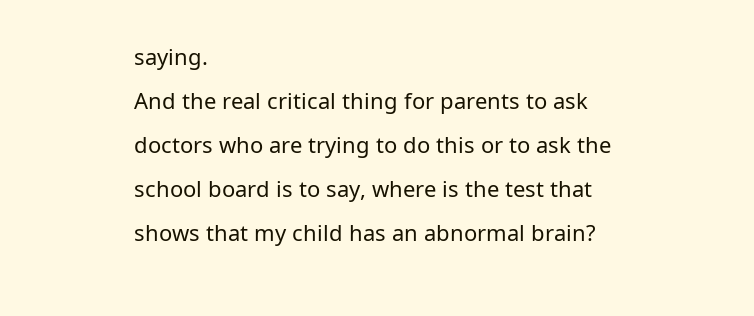saying.
And the real critical thing for parents to ask doctors who are trying to do this or to ask the school board is to say, where is the test that shows that my child has an abnormal brain?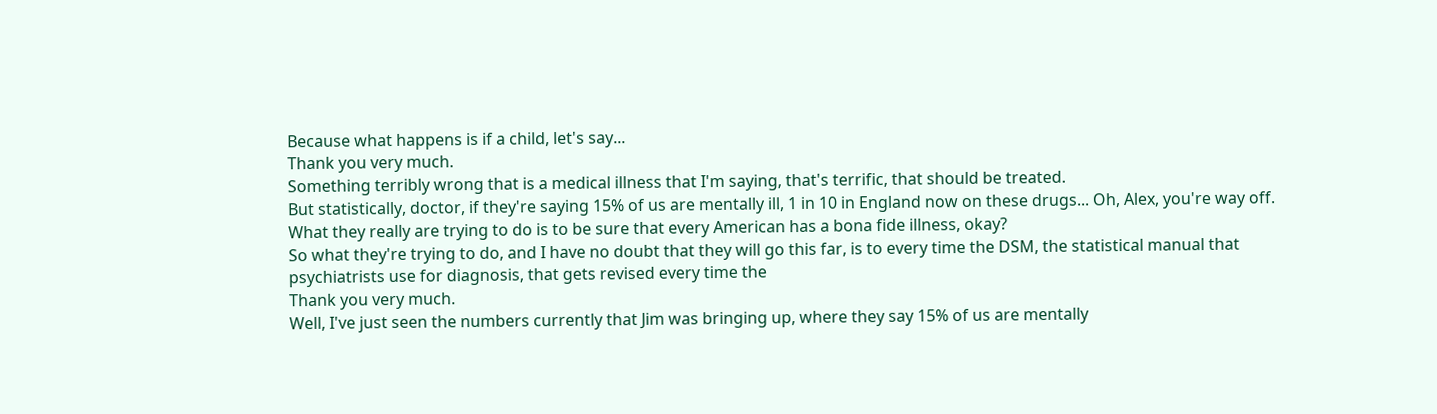Because what happens is if a child, let's say...
Thank you very much.
Something terribly wrong that is a medical illness that I'm saying, that's terrific, that should be treated.
But statistically, doctor, if they're saying 15% of us are mentally ill, 1 in 10 in England now on these drugs... Oh, Alex, you're way off.
What they really are trying to do is to be sure that every American has a bona fide illness, okay?
So what they're trying to do, and I have no doubt that they will go this far, is to every time the DSM, the statistical manual that psychiatrists use for diagnosis, that gets revised every time the
Thank you very much.
Well, I've just seen the numbers currently that Jim was bringing up, where they say 15% of us are mentally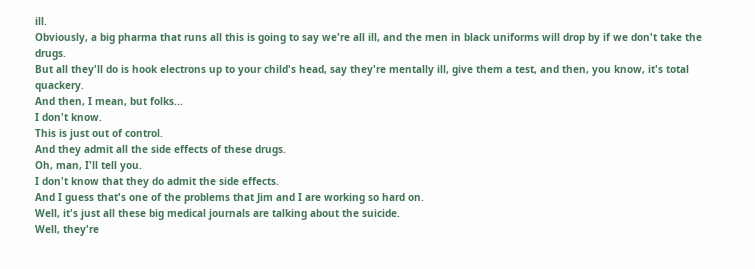ill.
Obviously, a big pharma that runs all this is going to say we're all ill, and the men in black uniforms will drop by if we don't take the drugs.
But all they'll do is hook electrons up to your child's head, say they're mentally ill, give them a test, and then, you know, it's total quackery.
And then, I mean, but folks...
I don't know.
This is just out of control.
And they admit all the side effects of these drugs.
Oh, man, I'll tell you.
I don't know that they do admit the side effects.
And I guess that's one of the problems that Jim and I are working so hard on.
Well, it's just all these big medical journals are talking about the suicide.
Well, they're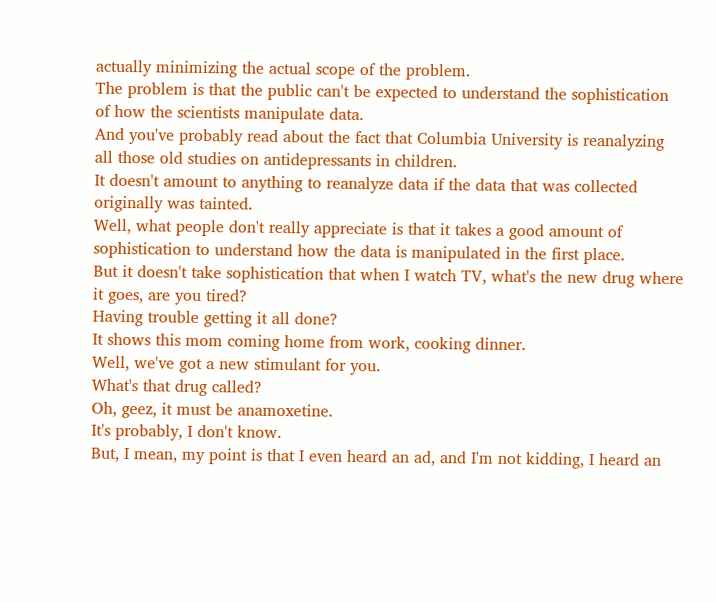actually minimizing the actual scope of the problem.
The problem is that the public can't be expected to understand the sophistication of how the scientists manipulate data.
And you've probably read about the fact that Columbia University is reanalyzing all those old studies on antidepressants in children.
It doesn't amount to anything to reanalyze data if the data that was collected originally was tainted.
Well, what people don't really appreciate is that it takes a good amount of sophistication to understand how the data is manipulated in the first place.
But it doesn't take sophistication that when I watch TV, what's the new drug where it goes, are you tired?
Having trouble getting it all done?
It shows this mom coming home from work, cooking dinner.
Well, we've got a new stimulant for you.
What's that drug called?
Oh, geez, it must be anamoxetine.
It's probably, I don't know.
But, I mean, my point is that I even heard an ad, and I'm not kidding, I heard an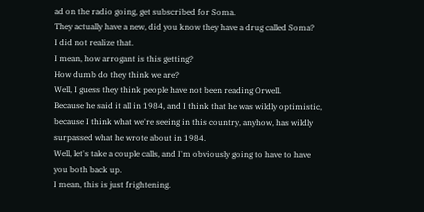ad on the radio going, get subscribed for Soma.
They actually have a new, did you know they have a drug called Soma?
I did not realize that.
I mean, how arrogant is this getting?
How dumb do they think we are?
Well, I guess they think people have not been reading Orwell.
Because he said it all in 1984, and I think that he was wildly optimistic, because I think what we're seeing in this country, anyhow, has wildly surpassed what he wrote about in 1984.
Well, let's take a couple calls, and I'm obviously going to have to have you both back up.
I mean, this is just frightening.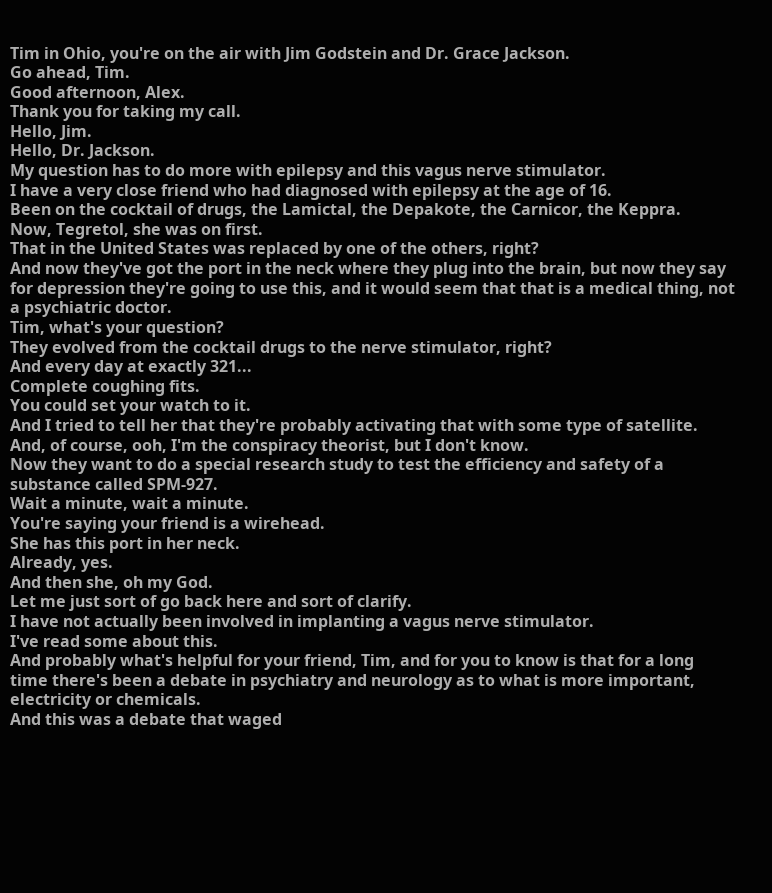Tim in Ohio, you're on the air with Jim Godstein and Dr. Grace Jackson.
Go ahead, Tim.
Good afternoon, Alex.
Thank you for taking my call.
Hello, Jim.
Hello, Dr. Jackson.
My question has to do more with epilepsy and this vagus nerve stimulator.
I have a very close friend who had diagnosed with epilepsy at the age of 16.
Been on the cocktail of drugs, the Lamictal, the Depakote, the Carnicor, the Keppra.
Now, Tegretol, she was on first.
That in the United States was replaced by one of the others, right?
And now they've got the port in the neck where they plug into the brain, but now they say for depression they're going to use this, and it would seem that that is a medical thing, not a psychiatric doctor.
Tim, what's your question?
They evolved from the cocktail drugs to the nerve stimulator, right?
And every day at exactly 321...
Complete coughing fits.
You could set your watch to it.
And I tried to tell her that they're probably activating that with some type of satellite.
And, of course, ooh, I'm the conspiracy theorist, but I don't know.
Now they want to do a special research study to test the efficiency and safety of a substance called SPM-927.
Wait a minute, wait a minute.
You're saying your friend is a wirehead.
She has this port in her neck.
Already, yes.
And then she, oh my God.
Let me just sort of go back here and sort of clarify.
I have not actually been involved in implanting a vagus nerve stimulator.
I've read some about this.
And probably what's helpful for your friend, Tim, and for you to know is that for a long time there's been a debate in psychiatry and neurology as to what is more important, electricity or chemicals.
And this was a debate that waged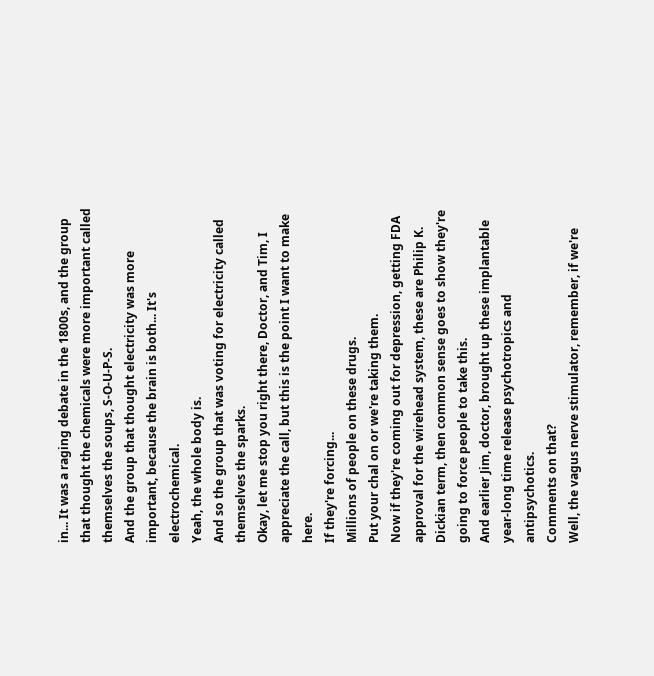in... It was a raging debate in the 1800s, and the group that thought the chemicals were more important called themselves the soups, S-O-U-P-S.
And the group that thought electricity was more important, because the brain is both... It's electrochemical.
Yeah, the whole body is.
And so the group that was voting for electricity called themselves the sparks.
Okay, let me stop you right there, Doctor, and Tim, I appreciate the call, but this is the point I want to make here.
If they're forcing...
Millions of people on these drugs.
Put your chal on or we're taking them.
Now if they're coming out for depression, getting FDA approval for the wirehead system, these are Philip K. Dickian term, then common sense goes to show they're going to force people to take this.
And earlier Jim, doctor, brought up these implantable year-long time release psychotropics and antipsychotics.
Comments on that?
Well, the vagus nerve stimulator, remember, if we're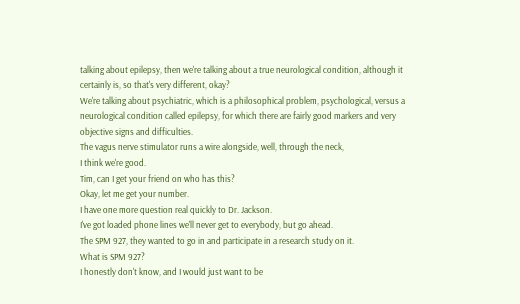talking about epilepsy, then we're talking about a true neurological condition, although it certainly is, so that's very different, okay?
We're talking about psychiatric, which is a philosophical problem, psychological, versus a neurological condition called epilepsy, for which there are fairly good markers and very objective signs and difficulties.
The vagus nerve stimulator runs a wire alongside, well, through the neck,
I think we're good.
Tim, can I get your friend on who has this?
Okay, let me get your number.
I have one more question real quickly to Dr. Jackson.
I've got loaded phone lines we'll never get to everybody, but go ahead.
The SPM 927, they wanted to go in and participate in a research study on it.
What is SPM 927?
I honestly don't know, and I would just want to be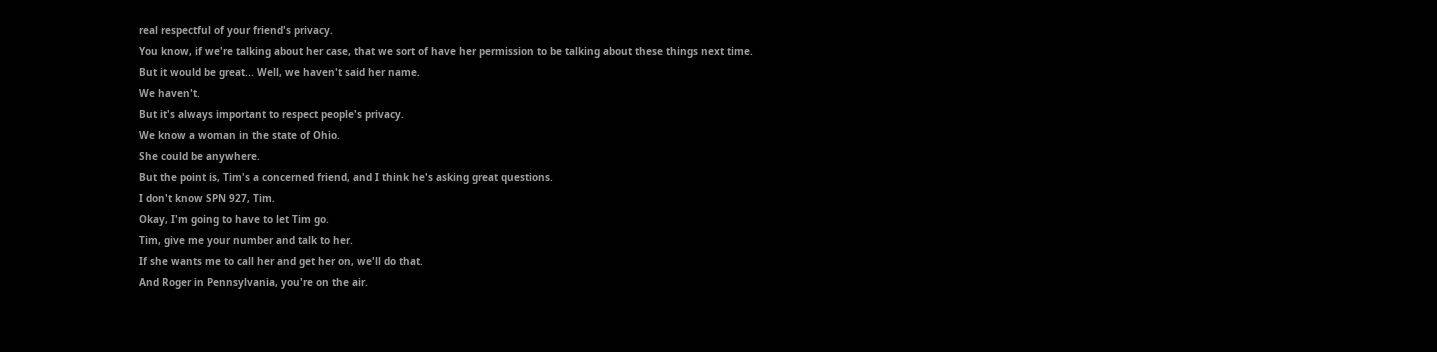real respectful of your friend's privacy.
You know, if we're talking about her case, that we sort of have her permission to be talking about these things next time.
But it would be great... Well, we haven't said her name.
We haven't.
But it's always important to respect people's privacy.
We know a woman in the state of Ohio.
She could be anywhere.
But the point is, Tim's a concerned friend, and I think he's asking great questions.
I don't know SPN 927, Tim.
Okay, I'm going to have to let Tim go.
Tim, give me your number and talk to her.
If she wants me to call her and get her on, we'll do that.
And Roger in Pennsylvania, you're on the air.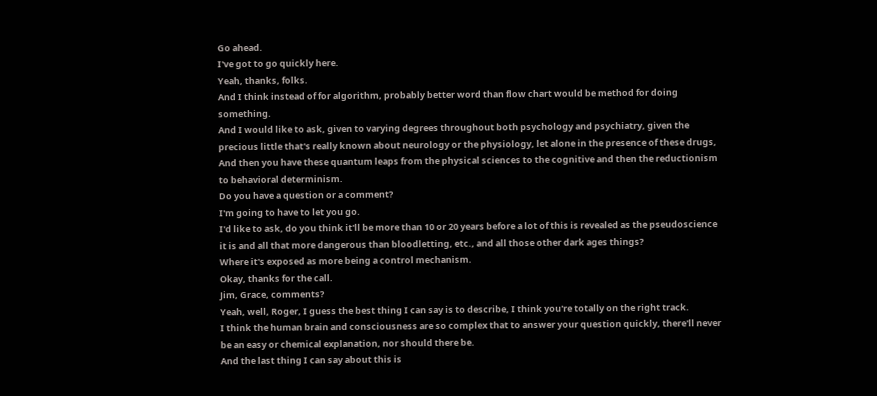Go ahead.
I've got to go quickly here.
Yeah, thanks, folks.
And I think instead of for algorithm, probably better word than flow chart would be method for doing something.
And I would like to ask, given to varying degrees throughout both psychology and psychiatry, given the precious little that's really known about neurology or the physiology, let alone in the presence of these drugs,
And then you have these quantum leaps from the physical sciences to the cognitive and then the reductionism to behavioral determinism.
Do you have a question or a comment?
I'm going to have to let you go.
I'd like to ask, do you think it'll be more than 10 or 20 years before a lot of this is revealed as the pseudoscience it is and all that more dangerous than bloodletting, etc., and all those other dark ages things?
Where it's exposed as more being a control mechanism.
Okay, thanks for the call.
Jim, Grace, comments?
Yeah, well, Roger, I guess the best thing I can say is to describe, I think you're totally on the right track.
I think the human brain and consciousness are so complex that to answer your question quickly, there'll never be an easy or chemical explanation, nor should there be.
And the last thing I can say about this is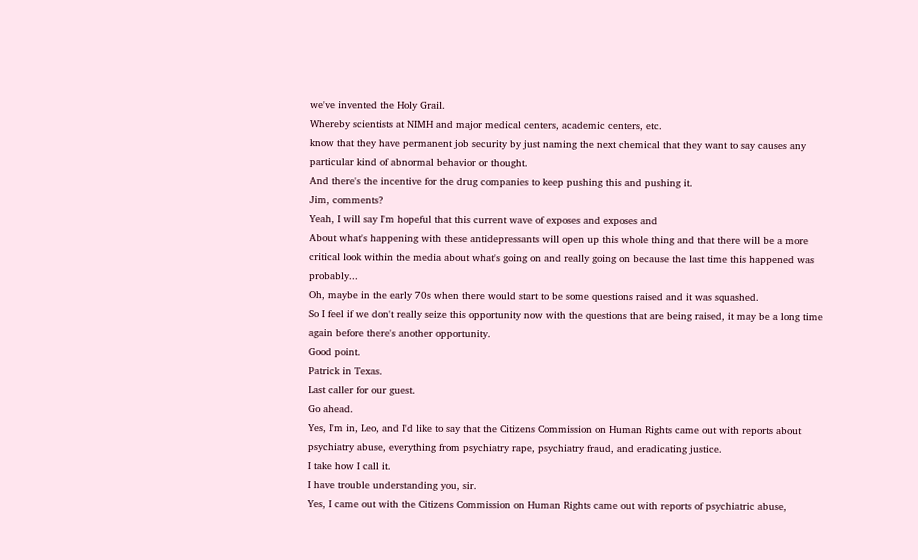we've invented the Holy Grail.
Whereby scientists at NIMH and major medical centers, academic centers, etc.
know that they have permanent job security by just naming the next chemical that they want to say causes any particular kind of abnormal behavior or thought.
And there's the incentive for the drug companies to keep pushing this and pushing it.
Jim, comments?
Yeah, I will say I'm hopeful that this current wave of exposes and exposes and
About what's happening with these antidepressants will open up this whole thing and that there will be a more critical look within the media about what's going on and really going on because the last time this happened was probably...
Oh, maybe in the early 70s when there would start to be some questions raised and it was squashed.
So I feel if we don't really seize this opportunity now with the questions that are being raised, it may be a long time again before there's another opportunity.
Good point.
Patrick in Texas.
Last caller for our guest.
Go ahead.
Yes, I'm in, Leo, and I'd like to say that the Citizens Commission on Human Rights came out with reports about psychiatry abuse, everything from psychiatry rape, psychiatry fraud, and eradicating justice.
I take how I call it.
I have trouble understanding you, sir.
Yes, I came out with the Citizens Commission on Human Rights came out with reports of psychiatric abuse,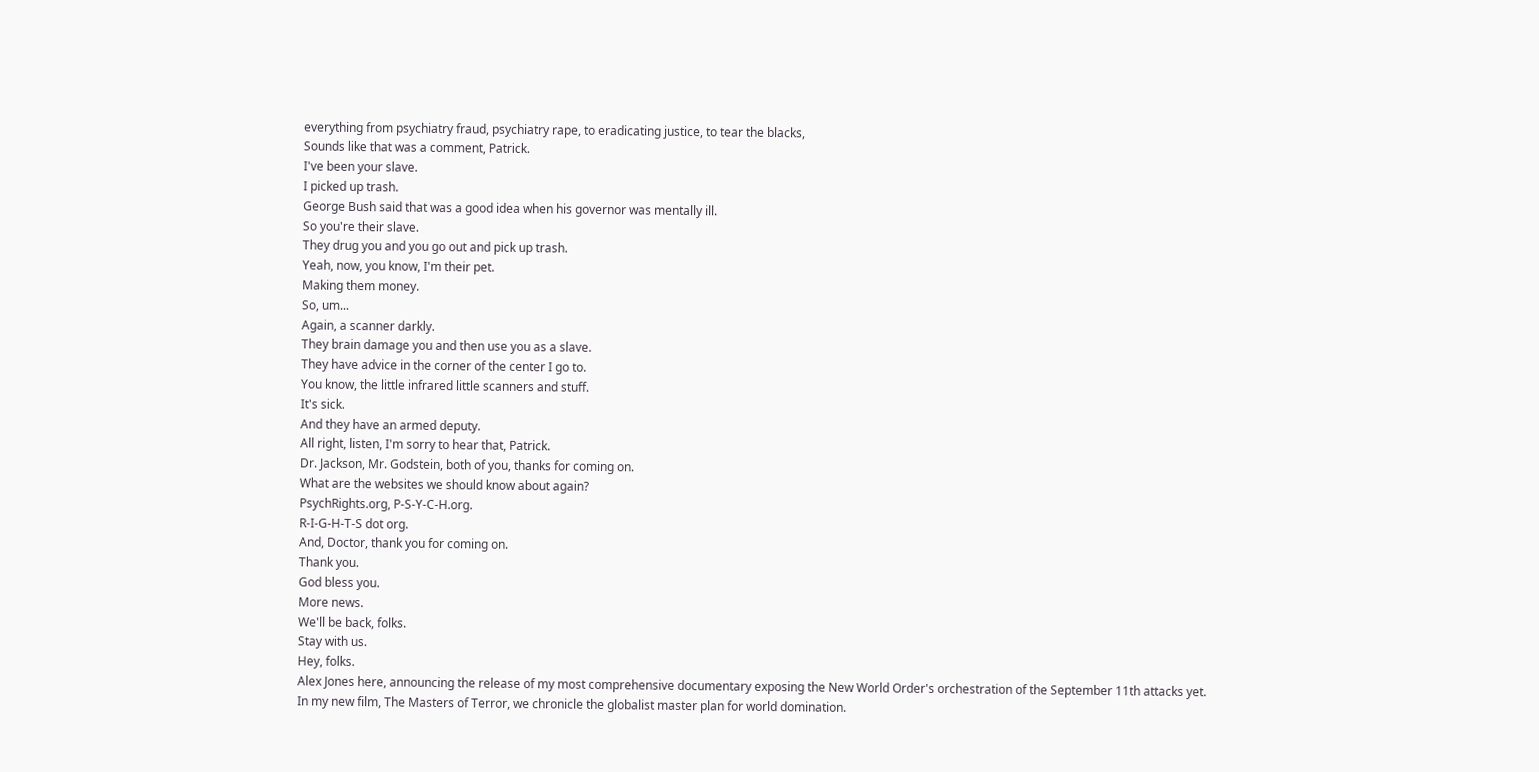everything from psychiatry fraud, psychiatry rape, to eradicating justice, to tear the blacks,
Sounds like that was a comment, Patrick.
I've been your slave.
I picked up trash.
George Bush said that was a good idea when his governor was mentally ill.
So you're their slave.
They drug you and you go out and pick up trash.
Yeah, now, you know, I'm their pet.
Making them money.
So, um...
Again, a scanner darkly.
They brain damage you and then use you as a slave.
They have advice in the corner of the center I go to.
You know, the little infrared little scanners and stuff.
It's sick.
And they have an armed deputy.
All right, listen, I'm sorry to hear that, Patrick.
Dr. Jackson, Mr. Godstein, both of you, thanks for coming on.
What are the websites we should know about again?
PsychRights.org, P-S-Y-C-H.org.
R-I-G-H-T-S dot org.
And, Doctor, thank you for coming on.
Thank you.
God bless you.
More news.
We'll be back, folks.
Stay with us.
Hey, folks.
Alex Jones here, announcing the release of my most comprehensive documentary exposing the New World Order's orchestration of the September 11th attacks yet.
In my new film, The Masters of Terror, we chronicle the globalist master plan for world domination.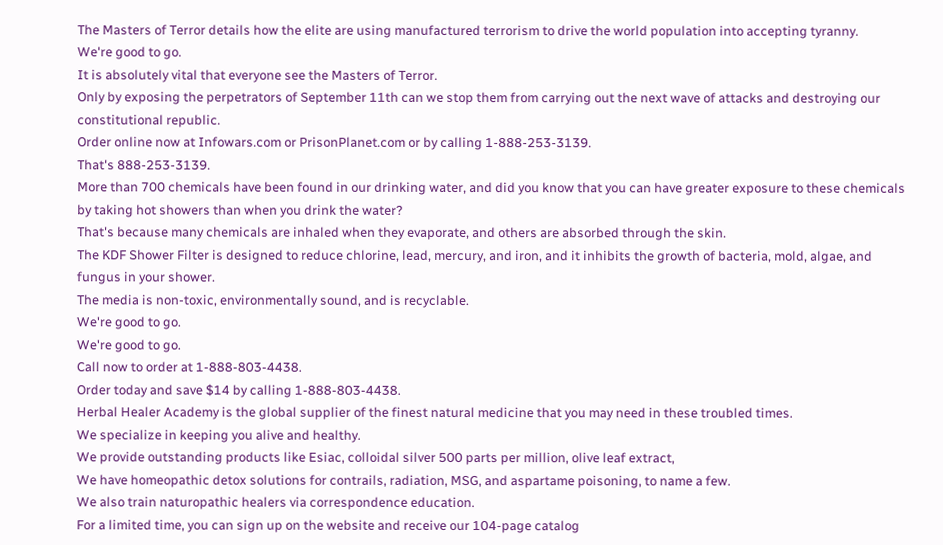The Masters of Terror details how the elite are using manufactured terrorism to drive the world population into accepting tyranny.
We're good to go.
It is absolutely vital that everyone see the Masters of Terror.
Only by exposing the perpetrators of September 11th can we stop them from carrying out the next wave of attacks and destroying our constitutional republic.
Order online now at Infowars.com or PrisonPlanet.com or by calling 1-888-253-3139.
That's 888-253-3139.
More than 700 chemicals have been found in our drinking water, and did you know that you can have greater exposure to these chemicals by taking hot showers than when you drink the water?
That's because many chemicals are inhaled when they evaporate, and others are absorbed through the skin.
The KDF Shower Filter is designed to reduce chlorine, lead, mercury, and iron, and it inhibits the growth of bacteria, mold, algae, and fungus in your shower.
The media is non-toxic, environmentally sound, and is recyclable.
We're good to go.
We're good to go.
Call now to order at 1-888-803-4438.
Order today and save $14 by calling 1-888-803-4438.
Herbal Healer Academy is the global supplier of the finest natural medicine that you may need in these troubled times.
We specialize in keeping you alive and healthy.
We provide outstanding products like Esiac, colloidal silver 500 parts per million, olive leaf extract,
We have homeopathic detox solutions for contrails, radiation, MSG, and aspartame poisoning, to name a few.
We also train naturopathic healers via correspondence education.
For a limited time, you can sign up on the website and receive our 104-page catalog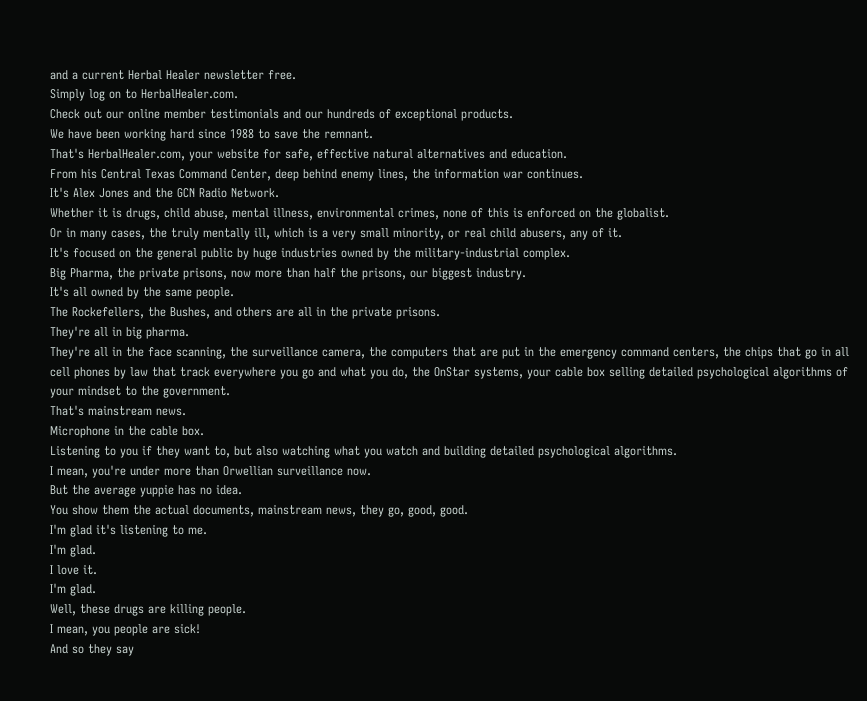and a current Herbal Healer newsletter free.
Simply log on to HerbalHealer.com.
Check out our online member testimonials and our hundreds of exceptional products.
We have been working hard since 1988 to save the remnant.
That's HerbalHealer.com, your website for safe, effective natural alternatives and education.
From his Central Texas Command Center, deep behind enemy lines, the information war continues.
It's Alex Jones and the GCN Radio Network.
Whether it is drugs, child abuse, mental illness, environmental crimes, none of this is enforced on the globalist.
Or in many cases, the truly mentally ill, which is a very small minority, or real child abusers, any of it.
It's focused on the general public by huge industries owned by the military-industrial complex.
Big Pharma, the private prisons, now more than half the prisons, our biggest industry.
It's all owned by the same people.
The Rockefellers, the Bushes, and others are all in the private prisons.
They're all in big pharma.
They're all in the face scanning, the surveillance camera, the computers that are put in the emergency command centers, the chips that go in all cell phones by law that track everywhere you go and what you do, the OnStar systems, your cable box selling detailed psychological algorithms of your mindset to the government.
That's mainstream news.
Microphone in the cable box.
Listening to you if they want to, but also watching what you watch and building detailed psychological algorithms.
I mean, you're under more than Orwellian surveillance now.
But the average yuppie has no idea.
You show them the actual documents, mainstream news, they go, good, good.
I'm glad it's listening to me.
I'm glad.
I love it.
I'm glad.
Well, these drugs are killing people.
I mean, you people are sick!
And so they say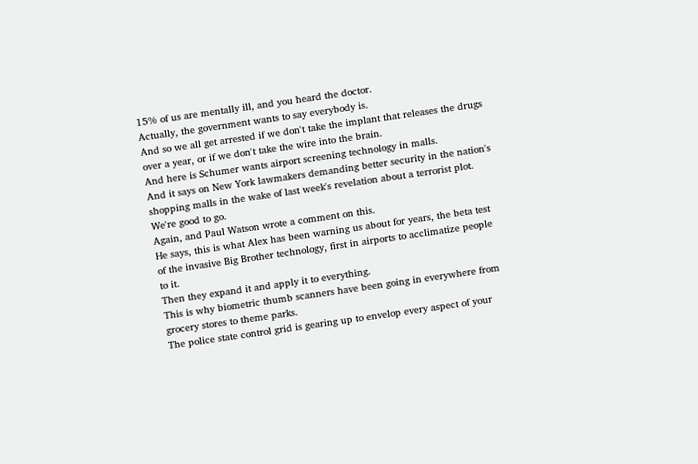15% of us are mentally ill, and you heard the doctor.
Actually, the government wants to say everybody is.
And so we all get arrested if we don't take the implant that releases the drugs over a year, or if we don't take the wire into the brain.
And here is Schumer wants airport screening technology in malls.
And it says on New York lawmakers demanding better security in the nation's shopping malls in the wake of last week's revelation about a terrorist plot.
We're good to go.
Again, and Paul Watson wrote a comment on this.
He says, this is what Alex has been warning us about for years, the beta test of the invasive Big Brother technology, first in airports to acclimatize people to it.
Then they expand it and apply it to everything.
This is why biometric thumb scanners have been going in everywhere from grocery stores to theme parks.
The police state control grid is gearing up to envelop every aspect of your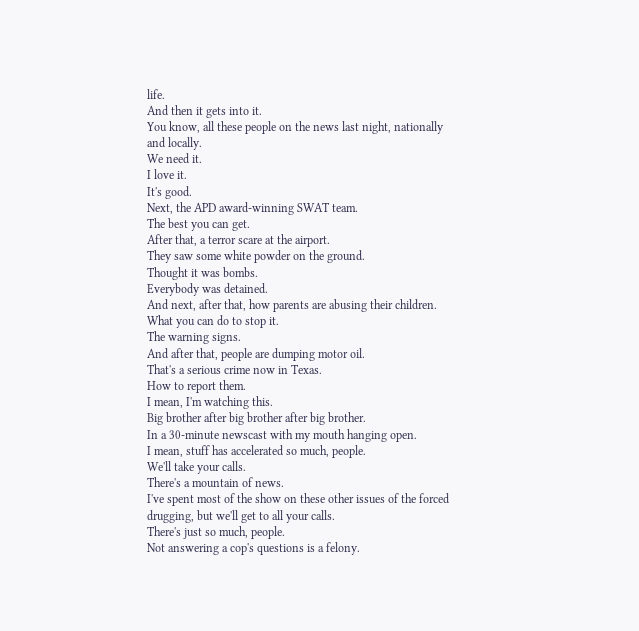life.
And then it gets into it.
You know, all these people on the news last night, nationally and locally.
We need it.
I love it.
It's good.
Next, the APD award-winning SWAT team.
The best you can get.
After that, a terror scare at the airport.
They saw some white powder on the ground.
Thought it was bombs.
Everybody was detained.
And next, after that, how parents are abusing their children.
What you can do to stop it.
The warning signs.
And after that, people are dumping motor oil.
That's a serious crime now in Texas.
How to report them.
I mean, I'm watching this.
Big brother after big brother after big brother.
In a 30-minute newscast with my mouth hanging open.
I mean, stuff has accelerated so much, people.
We'll take your calls.
There's a mountain of news.
I've spent most of the show on these other issues of the forced drugging, but we'll get to all your calls.
There's just so much, people.
Not answering a cop's questions is a felony.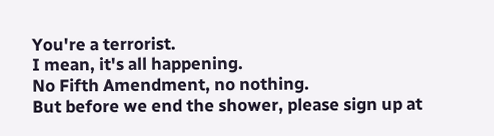You're a terrorist.
I mean, it's all happening.
No Fifth Amendment, no nothing.
But before we end the shower, please sign up at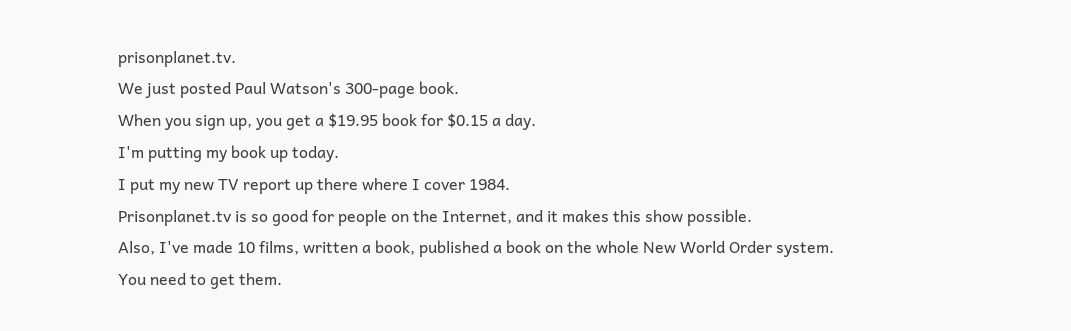prisonplanet.tv.
We just posted Paul Watson's 300-page book.
When you sign up, you get a $19.95 book for $0.15 a day.
I'm putting my book up today.
I put my new TV report up there where I cover 1984.
Prisonplanet.tv is so good for people on the Internet, and it makes this show possible.
Also, I've made 10 films, written a book, published a book on the whole New World Order system.
You need to get them.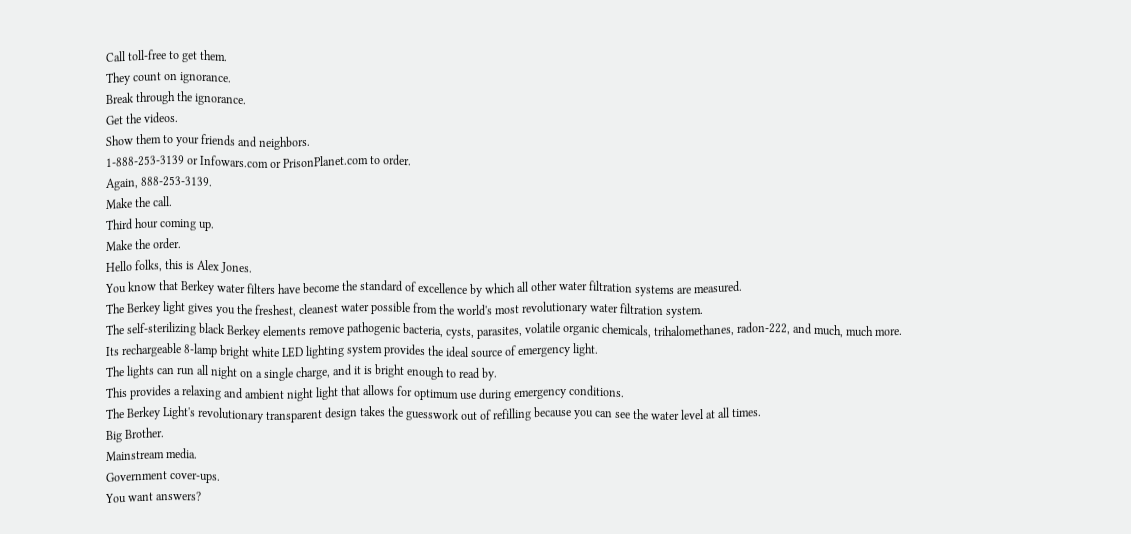Call toll-free to get them.
They count on ignorance.
Break through the ignorance.
Get the videos.
Show them to your friends and neighbors.
1-888-253-3139 or Infowars.com or PrisonPlanet.com to order.
Again, 888-253-3139.
Make the call.
Third hour coming up.
Make the order.
Hello folks, this is Alex Jones.
You know that Berkey water filters have become the standard of excellence by which all other water filtration systems are measured.
The Berkey light gives you the freshest, cleanest water possible from the world's most revolutionary water filtration system.
The self-sterilizing black Berkey elements remove pathogenic bacteria, cysts, parasites, volatile organic chemicals, trihalomethanes, radon-222, and much, much more.
Its rechargeable 8-lamp bright white LED lighting system provides the ideal source of emergency light.
The lights can run all night on a single charge, and it is bright enough to read by.
This provides a relaxing and ambient night light that allows for optimum use during emergency conditions.
The Berkey Light's revolutionary transparent design takes the guesswork out of refilling because you can see the water level at all times.
Big Brother.
Mainstream media.
Government cover-ups.
You want answers?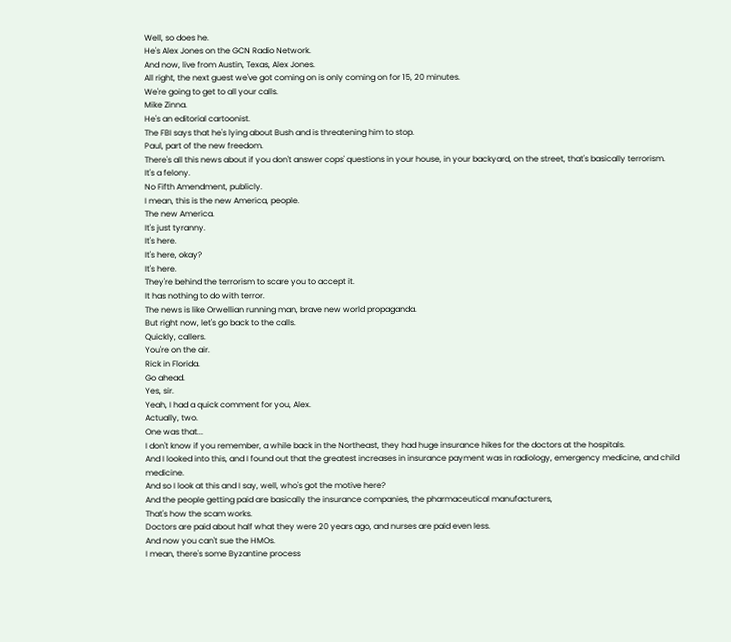Well, so does he.
He's Alex Jones on the GCN Radio Network.
And now, live from Austin, Texas, Alex Jones.
All right, the next guest we've got coming on is only coming on for 15, 20 minutes.
We're going to get to all your calls.
Mike Zinna.
He's an editorial cartoonist.
The FBI says that he's lying about Bush and is threatening him to stop.
Paul, part of the new freedom.
There's all this news about if you don't answer cops' questions in your house, in your backyard, on the street, that's basically terrorism.
It's a felony.
No Fifth Amendment, publicly.
I mean, this is the new America, people.
The new America.
It's just tyranny.
It's here.
It's here, okay?
It's here.
They're behind the terrorism to scare you to accept it.
It has nothing to do with terror.
The news is like Orwellian running man, brave new world propaganda.
But right now, let's go back to the calls.
Quickly, callers.
You're on the air.
Rick in Florida.
Go ahead.
Yes, sir.
Yeah, I had a quick comment for you, Alex.
Actually, two.
One was that...
I don't know if you remember, a while back in the Northeast, they had huge insurance hikes for the doctors at the hospitals.
And I looked into this, and I found out that the greatest increases in insurance payment was in radiology, emergency medicine, and child medicine.
And so I look at this and I say, well, who's got the motive here?
And the people getting paid are basically the insurance companies, the pharmaceutical manufacturers,
That's how the scam works.
Doctors are paid about half what they were 20 years ago, and nurses are paid even less.
And now you can't sue the HMOs.
I mean, there's some Byzantine process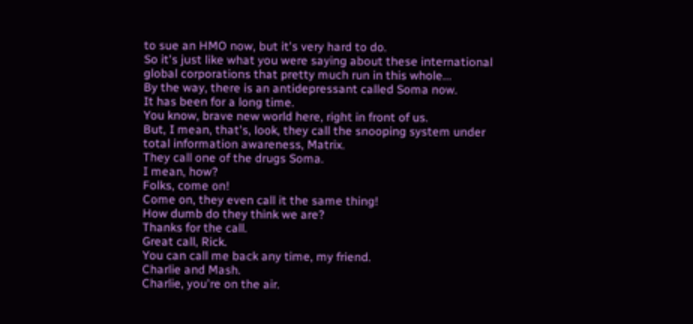to sue an HMO now, but it's very hard to do.
So it's just like what you were saying about these international global corporations that pretty much run in this whole...
By the way, there is an antidepressant called Soma now.
It has been for a long time.
You know, brave new world here, right in front of us.
But, I mean, that's, look, they call the snooping system under total information awareness, Matrix.
They call one of the drugs Soma.
I mean, how?
Folks, come on!
Come on, they even call it the same thing!
How dumb do they think we are?
Thanks for the call.
Great call, Rick.
You can call me back any time, my friend.
Charlie and Mash.
Charlie, you're on the air.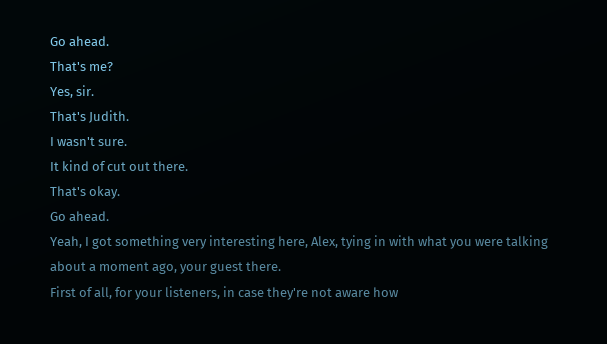Go ahead.
That's me?
Yes, sir.
That's Judith.
I wasn't sure.
It kind of cut out there.
That's okay.
Go ahead.
Yeah, I got something very interesting here, Alex, tying in with what you were talking about a moment ago, your guest there.
First of all, for your listeners, in case they're not aware how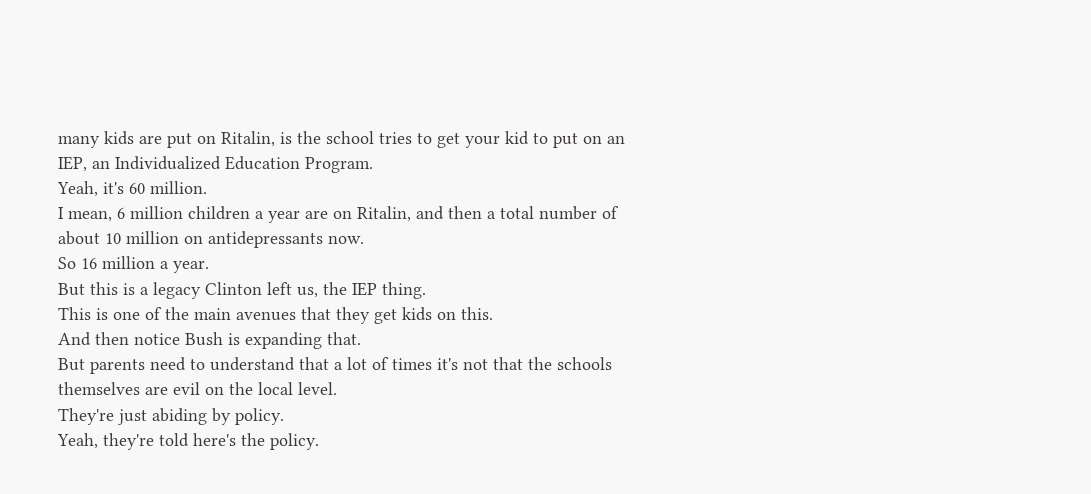many kids are put on Ritalin, is the school tries to get your kid to put on an IEP, an Individualized Education Program.
Yeah, it's 60 million.
I mean, 6 million children a year are on Ritalin, and then a total number of about 10 million on antidepressants now.
So 16 million a year.
But this is a legacy Clinton left us, the IEP thing.
This is one of the main avenues that they get kids on this.
And then notice Bush is expanding that.
But parents need to understand that a lot of times it's not that the schools themselves are evil on the local level.
They're just abiding by policy.
Yeah, they're told here's the policy.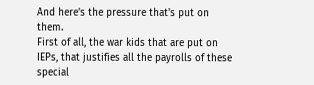And here's the pressure that's put on them.
First of all, the war kids that are put on IEPs, that justifies all the payrolls of these special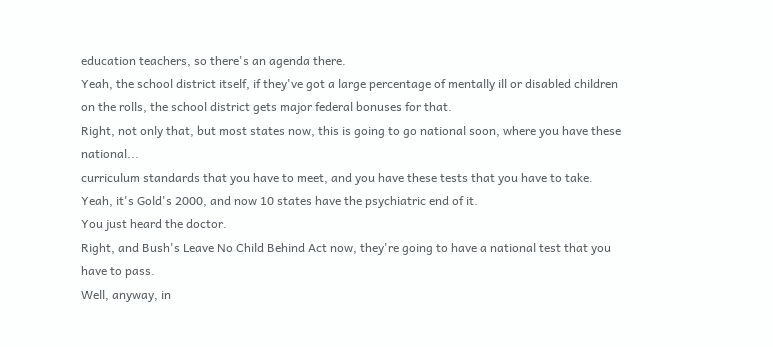education teachers, so there's an agenda there.
Yeah, the school district itself, if they've got a large percentage of mentally ill or disabled children on the rolls, the school district gets major federal bonuses for that.
Right, not only that, but most states now, this is going to go national soon, where you have these national...
curriculum standards that you have to meet, and you have these tests that you have to take.
Yeah, it's Gold's 2000, and now 10 states have the psychiatric end of it.
You just heard the doctor.
Right, and Bush's Leave No Child Behind Act now, they're going to have a national test that you have to pass.
Well, anyway, in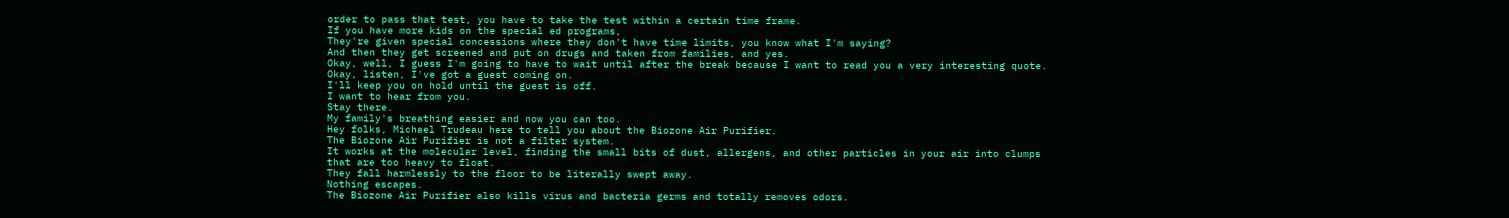order to pass that test, you have to take the test within a certain time frame.
If you have more kids on the special ed programs,
They're given special concessions where they don't have time limits, you know what I'm saying?
And then they get screened and put on drugs and taken from families, and yes.
Okay, well, I guess I'm going to have to wait until after the break because I want to read you a very interesting quote.
Okay, listen, I've got a guest coming on.
I'll keep you on hold until the guest is off.
I want to hear from you.
Stay there.
My family's breathing easier and now you can too.
Hey folks, Michael Trudeau here to tell you about the Biozone Air Purifier.
The Biozone Air Purifier is not a filter system.
It works at the molecular level, finding the small bits of dust, allergens, and other particles in your air into clumps that are too heavy to float.
They fall harmlessly to the floor to be literally swept away.
Nothing escapes.
The Biozone Air Purifier also kills virus and bacteria germs and totally removes odors.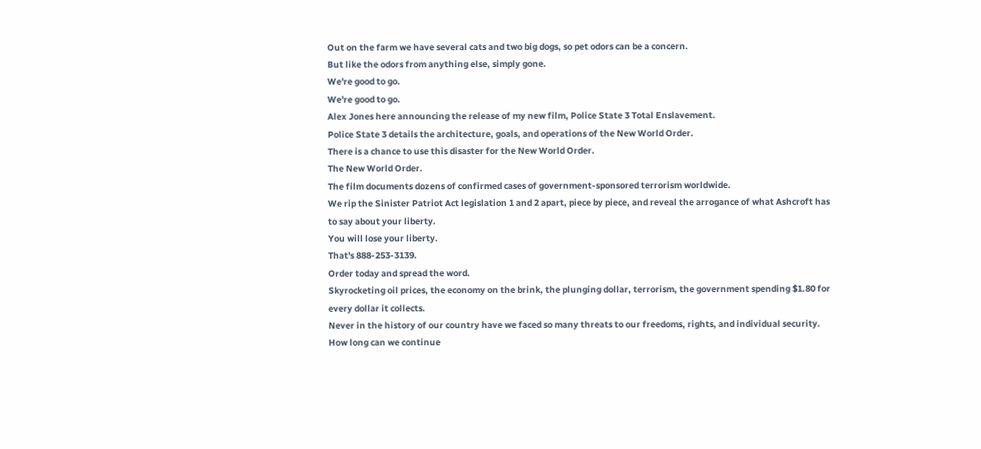Out on the farm we have several cats and two big dogs, so pet odors can be a concern.
But like the odors from anything else, simply gone.
We're good to go.
We're good to go.
Alex Jones here announcing the release of my new film, Police State 3 Total Enslavement.
Police State 3 details the architecture, goals, and operations of the New World Order.
There is a chance to use this disaster for the New World Order.
The New World Order.
The film documents dozens of confirmed cases of government-sponsored terrorism worldwide.
We rip the Sinister Patriot Act legislation 1 and 2 apart, piece by piece, and reveal the arrogance of what Ashcroft has to say about your liberty.
You will lose your liberty.
That's 888-253-3139.
Order today and spread the word.
Skyrocketing oil prices, the economy on the brink, the plunging dollar, terrorism, the government spending $1.80 for every dollar it collects.
Never in the history of our country have we faced so many threats to our freedoms, rights, and individual security.
How long can we continue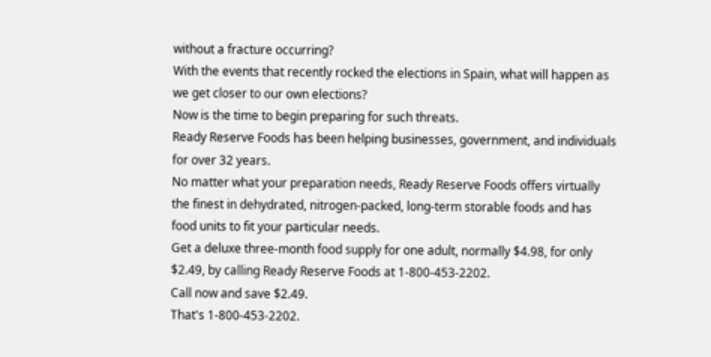without a fracture occurring?
With the events that recently rocked the elections in Spain, what will happen as we get closer to our own elections?
Now is the time to begin preparing for such threats.
Ready Reserve Foods has been helping businesses, government, and individuals for over 32 years.
No matter what your preparation needs, Ready Reserve Foods offers virtually the finest in dehydrated, nitrogen-packed, long-term storable foods and has food units to fit your particular needs.
Get a deluxe three-month food supply for one adult, normally $4.98, for only $2.49, by calling Ready Reserve Foods at 1-800-453-2202.
Call now and save $2.49.
That's 1-800-453-2202.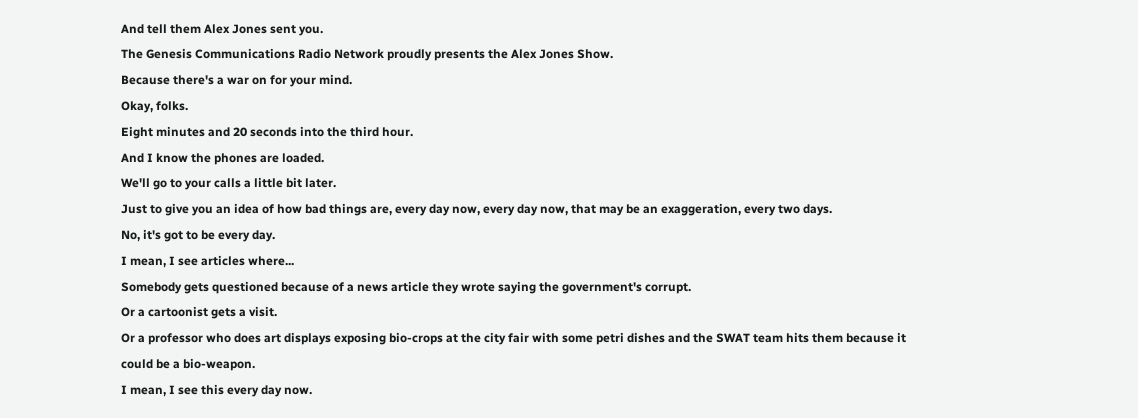And tell them Alex Jones sent you.
The Genesis Communications Radio Network proudly presents the Alex Jones Show.
Because there's a war on for your mind.
Okay, folks.
Eight minutes and 20 seconds into the third hour.
And I know the phones are loaded.
We'll go to your calls a little bit later.
Just to give you an idea of how bad things are, every day now, every day now, that may be an exaggeration, every two days.
No, it's got to be every day.
I mean, I see articles where...
Somebody gets questioned because of a news article they wrote saying the government's corrupt.
Or a cartoonist gets a visit.
Or a professor who does art displays exposing bio-crops at the city fair with some petri dishes and the SWAT team hits them because it could be a bio-weapon.
I mean, I see this every day now.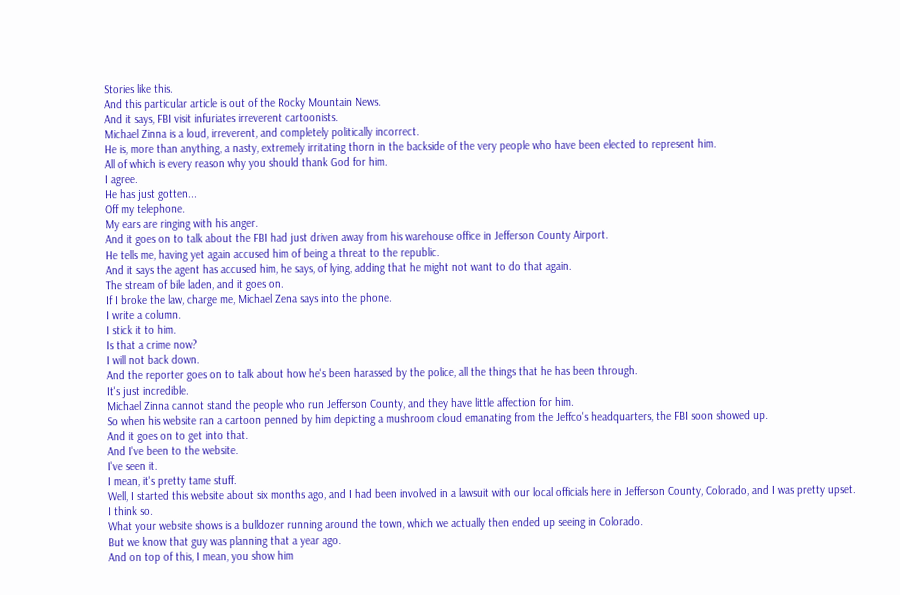Stories like this.
And this particular article is out of the Rocky Mountain News.
And it says, FBI visit infuriates irreverent cartoonists.
Michael Zinna is a loud, irreverent, and completely politically incorrect.
He is, more than anything, a nasty, extremely irritating thorn in the backside of the very people who have been elected to represent him.
All of which is every reason why you should thank God for him.
I agree.
He has just gotten...
Off my telephone.
My ears are ringing with his anger.
And it goes on to talk about the FBI had just driven away from his warehouse office in Jefferson County Airport.
He tells me, having yet again accused him of being a threat to the republic.
And it says the agent has accused him, he says, of lying, adding that he might not want to do that again.
The stream of bile laden, and it goes on.
If I broke the law, charge me, Michael Zena says into the phone.
I write a column.
I stick it to him.
Is that a crime now?
I will not back down.
And the reporter goes on to talk about how he's been harassed by the police, all the things that he has been through.
It's just incredible.
Michael Zinna cannot stand the people who run Jefferson County, and they have little affection for him.
So when his website ran a cartoon penned by him depicting a mushroom cloud emanating from the Jeffco's headquarters, the FBI soon showed up.
And it goes on to get into that.
And I've been to the website.
I've seen it.
I mean, it's pretty tame stuff.
Well, I started this website about six months ago, and I had been involved in a lawsuit with our local officials here in Jefferson County, Colorado, and I was pretty upset.
I think so.
What your website shows is a bulldozer running around the town, which we actually then ended up seeing in Colorado.
But we know that guy was planning that a year ago.
And on top of this, I mean, you show him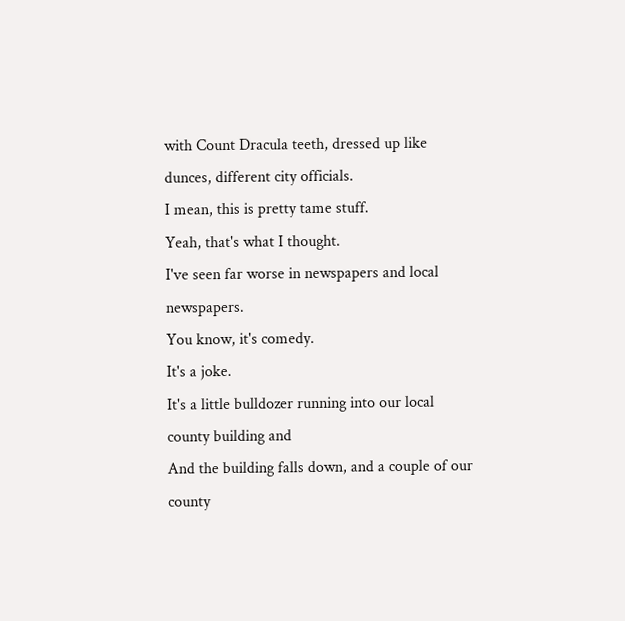with Count Dracula teeth, dressed up like dunces, different city officials.
I mean, this is pretty tame stuff.
Yeah, that's what I thought.
I've seen far worse in newspapers and local newspapers.
You know, it's comedy.
It's a joke.
It's a little bulldozer running into our local county building and
And the building falls down, and a couple of our county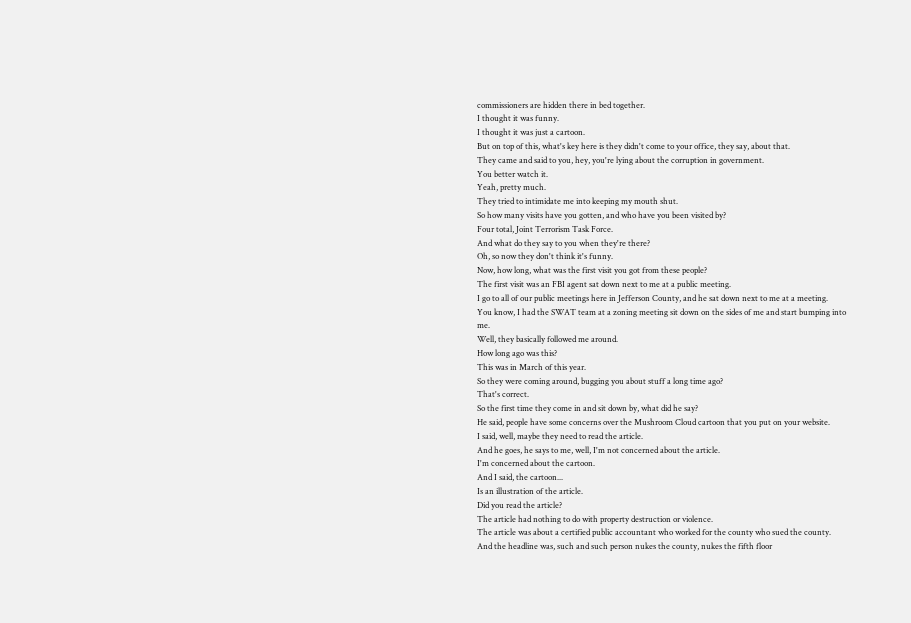commissioners are hidden there in bed together.
I thought it was funny.
I thought it was just a cartoon.
But on top of this, what's key here is they didn't come to your office, they say, about that.
They came and said to you, hey, you're lying about the corruption in government.
You better watch it.
Yeah, pretty much.
They tried to intimidate me into keeping my mouth shut.
So how many visits have you gotten, and who have you been visited by?
Four total, Joint Terrorism Task Force.
And what do they say to you when they're there?
Oh, so now they don't think it's funny.
Now, how long, what was the first visit you got from these people?
The first visit was an FBI agent sat down next to me at a public meeting.
I go to all of our public meetings here in Jefferson County, and he sat down next to me at a meeting.
You know, I had the SWAT team at a zoning meeting sit down on the sides of me and start bumping into me.
Well, they basically followed me around.
How long ago was this?
This was in March of this year.
So they were coming around, bugging you about stuff a long time ago?
That's correct.
So the first time they come in and sit down by, what did he say?
He said, people have some concerns over the Mushroom Cloud cartoon that you put on your website.
I said, well, maybe they need to read the article.
And he goes, he says to me, well, I'm not concerned about the article.
I'm concerned about the cartoon.
And I said, the cartoon...
Is an illustration of the article.
Did you read the article?
The article had nothing to do with property destruction or violence.
The article was about a certified public accountant who worked for the county who sued the county.
And the headline was, such and such person nukes the county, nukes the fifth floor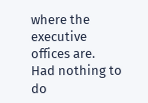where the executive offices are.
Had nothing to do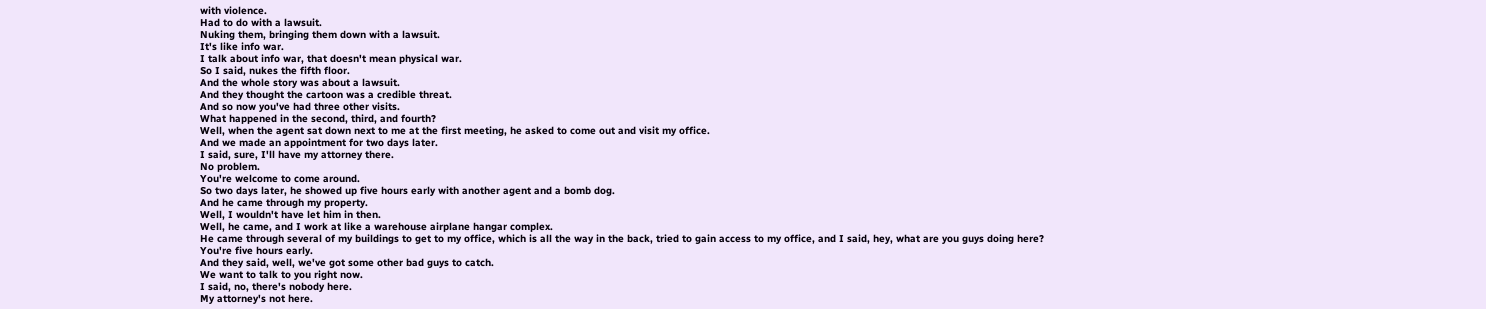with violence.
Had to do with a lawsuit.
Nuking them, bringing them down with a lawsuit.
It's like info war.
I talk about info war, that doesn't mean physical war.
So I said, nukes the fifth floor.
And the whole story was about a lawsuit.
And they thought the cartoon was a credible threat.
And so now you've had three other visits.
What happened in the second, third, and fourth?
Well, when the agent sat down next to me at the first meeting, he asked to come out and visit my office.
And we made an appointment for two days later.
I said, sure, I'll have my attorney there.
No problem.
You're welcome to come around.
So two days later, he showed up five hours early with another agent and a bomb dog.
And he came through my property.
Well, I wouldn't have let him in then.
Well, he came, and I work at like a warehouse airplane hangar complex.
He came through several of my buildings to get to my office, which is all the way in the back, tried to gain access to my office, and I said, hey, what are you guys doing here?
You're five hours early.
And they said, well, we've got some other bad guys to catch.
We want to talk to you right now.
I said, no, there's nobody here.
My attorney's not here.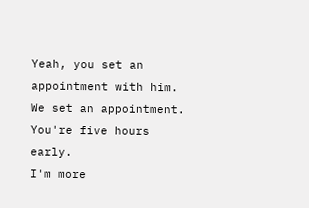Yeah, you set an appointment with him.
We set an appointment.
You're five hours early.
I'm more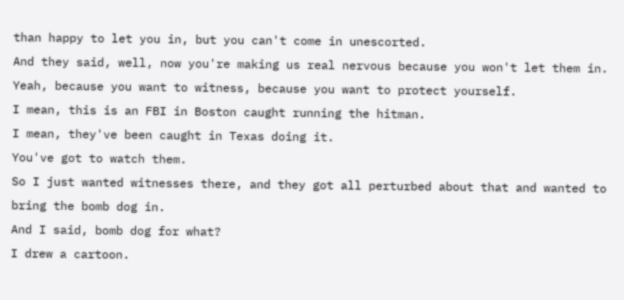than happy to let you in, but you can't come in unescorted.
And they said, well, now you're making us real nervous because you won't let them in.
Yeah, because you want to witness, because you want to protect yourself.
I mean, this is an FBI in Boston caught running the hitman.
I mean, they've been caught in Texas doing it.
You've got to watch them.
So I just wanted witnesses there, and they got all perturbed about that and wanted to bring the bomb dog in.
And I said, bomb dog for what?
I drew a cartoon.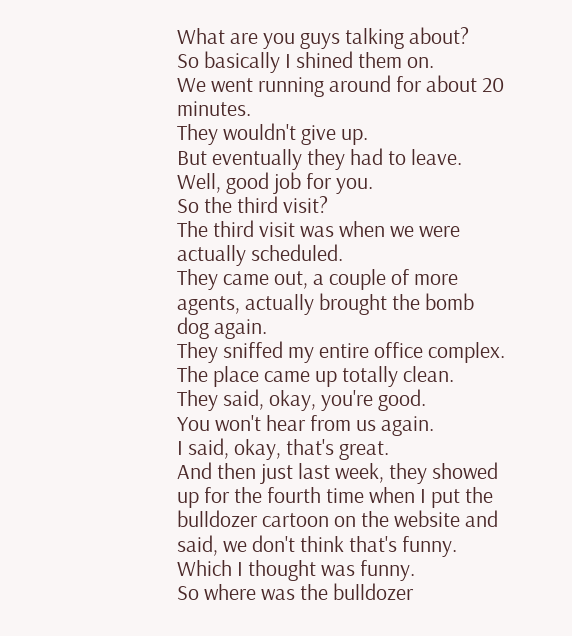What are you guys talking about?
So basically I shined them on.
We went running around for about 20 minutes.
They wouldn't give up.
But eventually they had to leave.
Well, good job for you.
So the third visit?
The third visit was when we were actually scheduled.
They came out, a couple of more agents, actually brought the bomb dog again.
They sniffed my entire office complex.
The place came up totally clean.
They said, okay, you're good.
You won't hear from us again.
I said, okay, that's great.
And then just last week, they showed up for the fourth time when I put the bulldozer cartoon on the website and said, we don't think that's funny.
Which I thought was funny.
So where was the bulldozer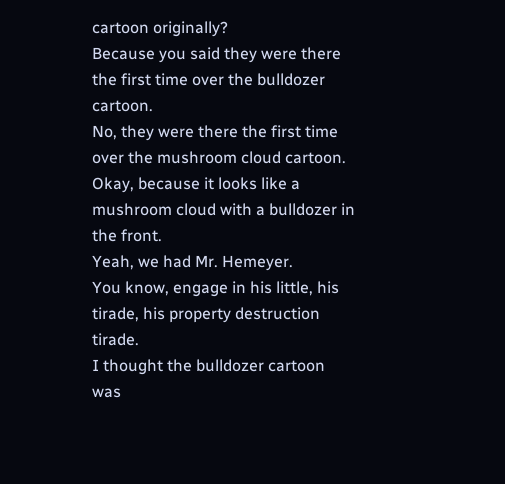cartoon originally?
Because you said they were there the first time over the bulldozer cartoon.
No, they were there the first time over the mushroom cloud cartoon.
Okay, because it looks like a mushroom cloud with a bulldozer in the front.
Yeah, we had Mr. Hemeyer.
You know, engage in his little, his tirade, his property destruction tirade.
I thought the bulldozer cartoon was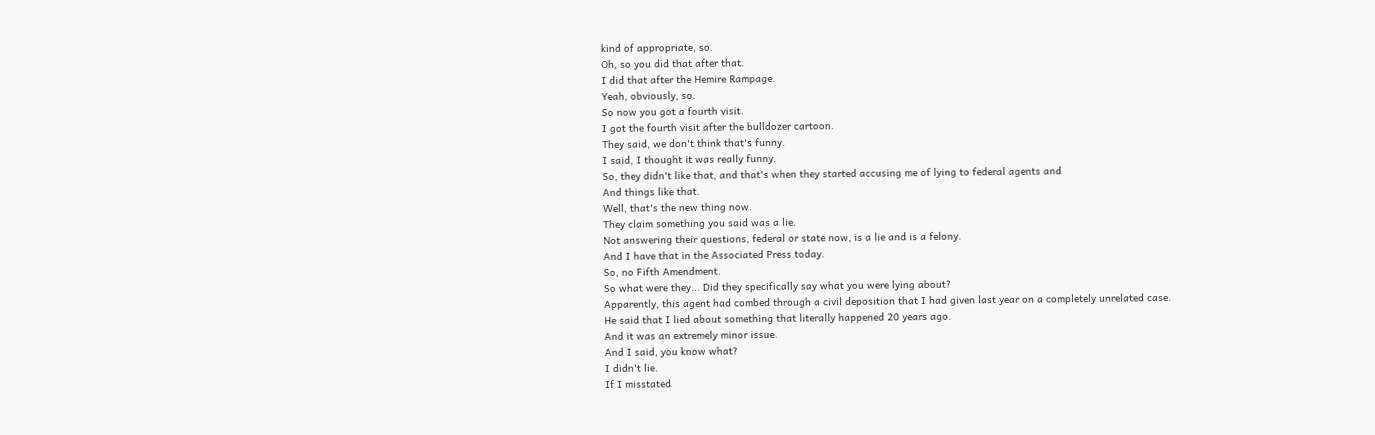kind of appropriate, so.
Oh, so you did that after that.
I did that after the Hemire Rampage.
Yeah, obviously, so.
So now you got a fourth visit.
I got the fourth visit after the bulldozer cartoon.
They said, we don't think that's funny.
I said, I thought it was really funny.
So, they didn't like that, and that's when they started accusing me of lying to federal agents and
And things like that.
Well, that's the new thing now.
They claim something you said was a lie.
Not answering their questions, federal or state now, is a lie and is a felony.
And I have that in the Associated Press today.
So, no Fifth Amendment.
So what were they... Did they specifically say what you were lying about?
Apparently, this agent had combed through a civil deposition that I had given last year on a completely unrelated case.
He said that I lied about something that literally happened 20 years ago.
And it was an extremely minor issue.
And I said, you know what?
I didn't lie.
If I misstated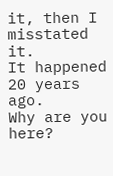it, then I misstated it.
It happened 20 years ago.
Why are you here?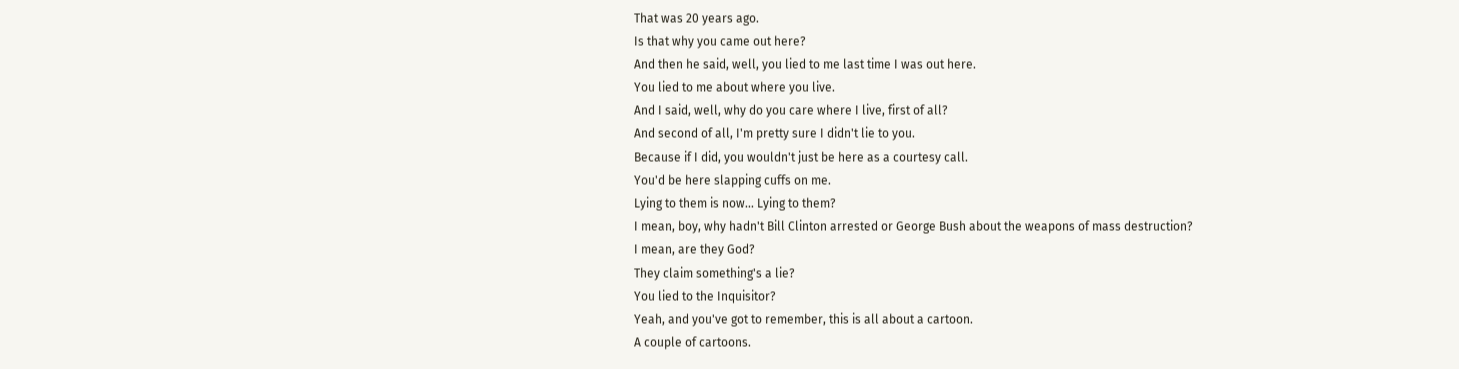That was 20 years ago.
Is that why you came out here?
And then he said, well, you lied to me last time I was out here.
You lied to me about where you live.
And I said, well, why do you care where I live, first of all?
And second of all, I'm pretty sure I didn't lie to you.
Because if I did, you wouldn't just be here as a courtesy call.
You'd be here slapping cuffs on me.
Lying to them is now... Lying to them?
I mean, boy, why hadn't Bill Clinton arrested or George Bush about the weapons of mass destruction?
I mean, are they God?
They claim something's a lie?
You lied to the Inquisitor?
Yeah, and you've got to remember, this is all about a cartoon.
A couple of cartoons.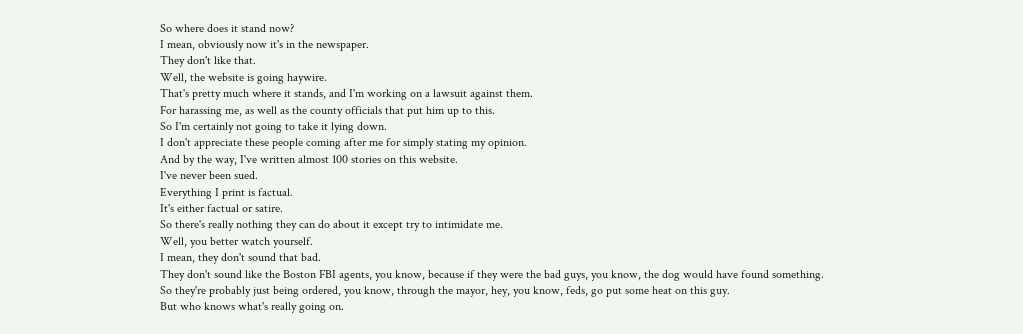So where does it stand now?
I mean, obviously now it's in the newspaper.
They don't like that.
Well, the website is going haywire.
That's pretty much where it stands, and I'm working on a lawsuit against them.
For harassing me, as well as the county officials that put him up to this.
So I'm certainly not going to take it lying down.
I don't appreciate these people coming after me for simply stating my opinion.
And by the way, I've written almost 100 stories on this website.
I've never been sued.
Everything I print is factual.
It's either factual or satire.
So there's really nothing they can do about it except try to intimidate me.
Well, you better watch yourself.
I mean, they don't sound that bad.
They don't sound like the Boston FBI agents, you know, because if they were the bad guys, you know, the dog would have found something.
So they're probably just being ordered, you know, through the mayor, hey, you know, feds, go put some heat on this guy.
But who knows what's really going on.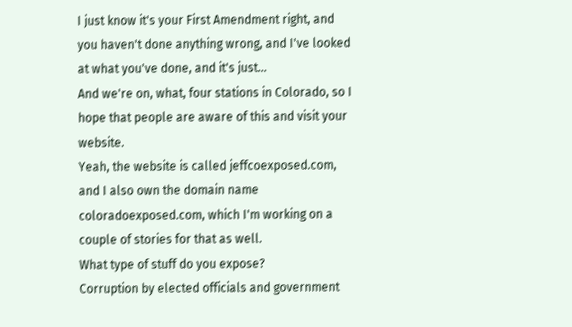I just know it's your First Amendment right, and you haven't done anything wrong, and I've looked at what you've done, and it's just...
And we're on, what, four stations in Colorado, so I hope that people are aware of this and visit your website.
Yeah, the website is called jeffcoexposed.com, and I also own the domain name coloradoexposed.com, which I'm working on a couple of stories for that as well.
What type of stuff do you expose?
Corruption by elected officials and government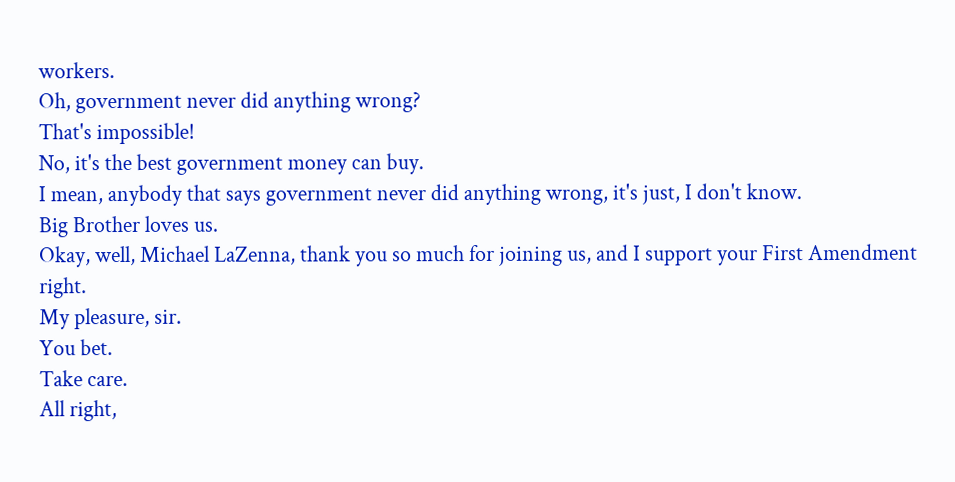workers.
Oh, government never did anything wrong?
That's impossible!
No, it's the best government money can buy.
I mean, anybody that says government never did anything wrong, it's just, I don't know.
Big Brother loves us.
Okay, well, Michael LaZenna, thank you so much for joining us, and I support your First Amendment right.
My pleasure, sir.
You bet.
Take care.
All right,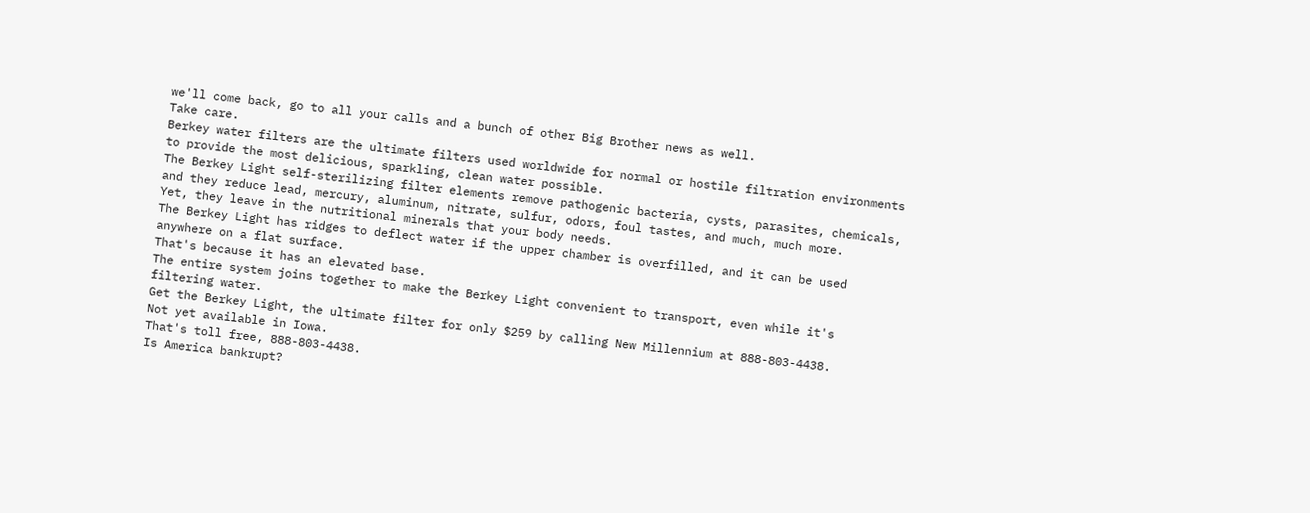we'll come back, go to all your calls and a bunch of other Big Brother news as well.
Take care.
Berkey water filters are the ultimate filters used worldwide for normal or hostile filtration environments to provide the most delicious, sparkling, clean water possible.
The Berkey Light self-sterilizing filter elements remove pathogenic bacteria, cysts, parasites, chemicals, and they reduce lead, mercury, aluminum, nitrate, sulfur, odors, foul tastes, and much, much more.
Yet, they leave in the nutritional minerals that your body needs.
The Berkey Light has ridges to deflect water if the upper chamber is overfilled, and it can be used anywhere on a flat surface.
That's because it has an elevated base.
The entire system joins together to make the Berkey Light convenient to transport, even while it's filtering water.
Get the Berkey Light, the ultimate filter for only $259 by calling New Millennium at 888-803-4438.
Not yet available in Iowa.
That's toll free, 888-803-4438.
Is America bankrupt?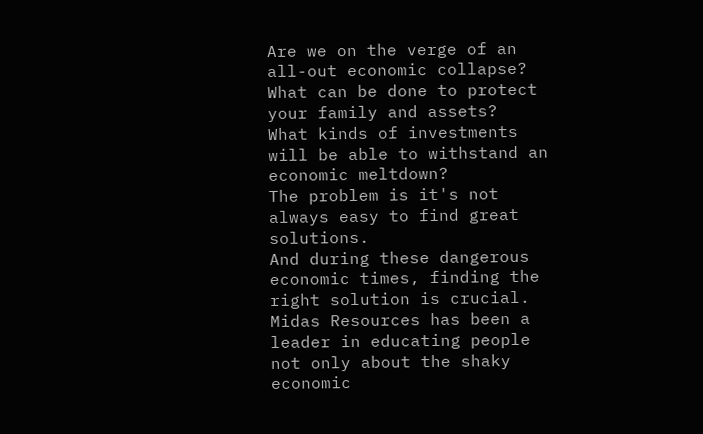Are we on the verge of an all-out economic collapse?
What can be done to protect your family and assets?
What kinds of investments will be able to withstand an economic meltdown?
The problem is it's not always easy to find great solutions.
And during these dangerous economic times, finding the right solution is crucial.
Midas Resources has been a leader in educating people not only about the shaky economic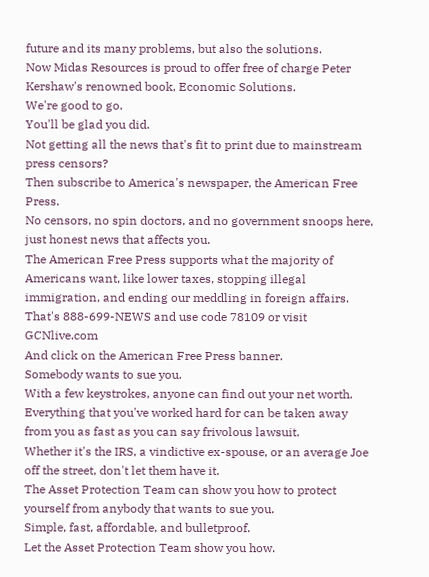future and its many problems, but also the solutions.
Now Midas Resources is proud to offer free of charge Peter Kershaw's renowned book, Economic Solutions.
We're good to go.
You'll be glad you did.
Not getting all the news that's fit to print due to mainstream press censors?
Then subscribe to America's newspaper, the American Free Press.
No censors, no spin doctors, and no government snoops here, just honest news that affects you.
The American Free Press supports what the majority of Americans want, like lower taxes, stopping illegal immigration, and ending our meddling in foreign affairs.
That's 888-699-NEWS and use code 78109 or visit GCNlive.com
And click on the American Free Press banner.
Somebody wants to sue you.
With a few keystrokes, anyone can find out your net worth.
Everything that you've worked hard for can be taken away from you as fast as you can say frivolous lawsuit.
Whether it's the IRS, a vindictive ex-spouse, or an average Joe off the street, don't let them have it.
The Asset Protection Team can show you how to protect yourself from anybody that wants to sue you.
Simple, fast, affordable, and bulletproof.
Let the Asset Protection Team show you how.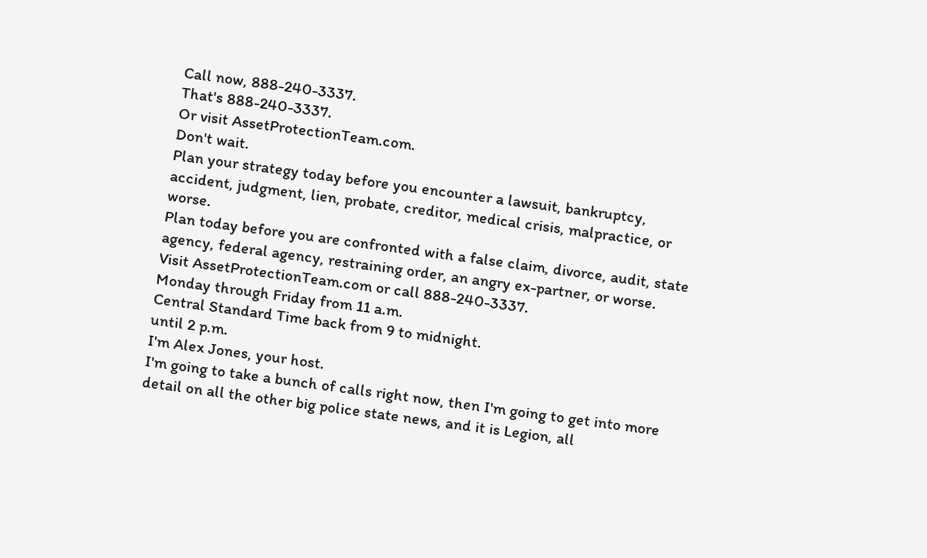Call now, 888-240-3337.
That's 888-240-3337.
Or visit AssetProtectionTeam.com.
Don't wait.
Plan your strategy today before you encounter a lawsuit, bankruptcy, accident, judgment, lien, probate, creditor, medical crisis, malpractice, or worse.
Plan today before you are confronted with a false claim, divorce, audit, state agency, federal agency, restraining order, an angry ex-partner, or worse.
Visit AssetProtectionTeam.com or call 888-240-3337.
Monday through Friday from 11 a.m.
Central Standard Time back from 9 to midnight.
until 2 p.m.
I'm Alex Jones, your host.
I'm going to take a bunch of calls right now, then I'm going to get into more detail on all the other big police state news, and it is Legion, all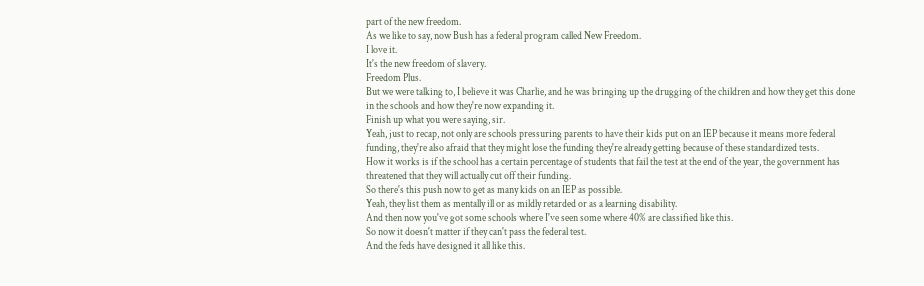part of the new freedom.
As we like to say, now Bush has a federal program called New Freedom.
I love it.
It's the new freedom of slavery.
Freedom Plus.
But we were talking to, I believe it was Charlie, and he was bringing up the drugging of the children and how they get this done in the schools and how they're now expanding it.
Finish up what you were saying, sir.
Yeah, just to recap, not only are schools pressuring parents to have their kids put on an IEP because it means more federal funding, they're also afraid that they might lose the funding they're already getting because of these standardized tests.
How it works is if the school has a certain percentage of students that fail the test at the end of the year, the government has threatened that they will actually cut off their funding.
So there's this push now to get as many kids on an IEP as possible.
Yeah, they list them as mentally ill or as mildly retarded or as a learning disability.
And then now you've got some schools where I've seen some where 40% are classified like this.
So now it doesn't matter if they can't pass the federal test.
And the feds have designed it all like this.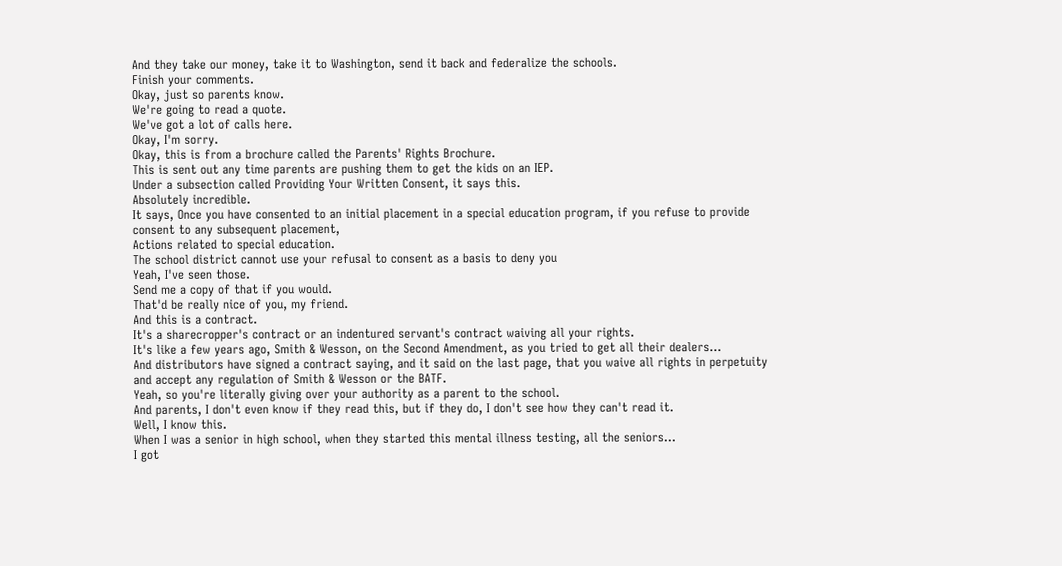And they take our money, take it to Washington, send it back and federalize the schools.
Finish your comments.
Okay, just so parents know.
We're going to read a quote.
We've got a lot of calls here.
Okay, I'm sorry.
Okay, this is from a brochure called the Parents' Rights Brochure.
This is sent out any time parents are pushing them to get the kids on an IEP.
Under a subsection called Providing Your Written Consent, it says this.
Absolutely incredible.
It says, Once you have consented to an initial placement in a special education program, if you refuse to provide consent to any subsequent placement,
Actions related to special education.
The school district cannot use your refusal to consent as a basis to deny you
Yeah, I've seen those.
Send me a copy of that if you would.
That'd be really nice of you, my friend.
And this is a contract.
It's a sharecropper's contract or an indentured servant's contract waiving all your rights.
It's like a few years ago, Smith & Wesson, on the Second Amendment, as you tried to get all their dealers...
And distributors have signed a contract saying, and it said on the last page, that you waive all rights in perpetuity and accept any regulation of Smith & Wesson or the BATF.
Yeah, so you're literally giving over your authority as a parent to the school.
And parents, I don't even know if they read this, but if they do, I don't see how they can't read it.
Well, I know this.
When I was a senior in high school, when they started this mental illness testing, all the seniors...
I got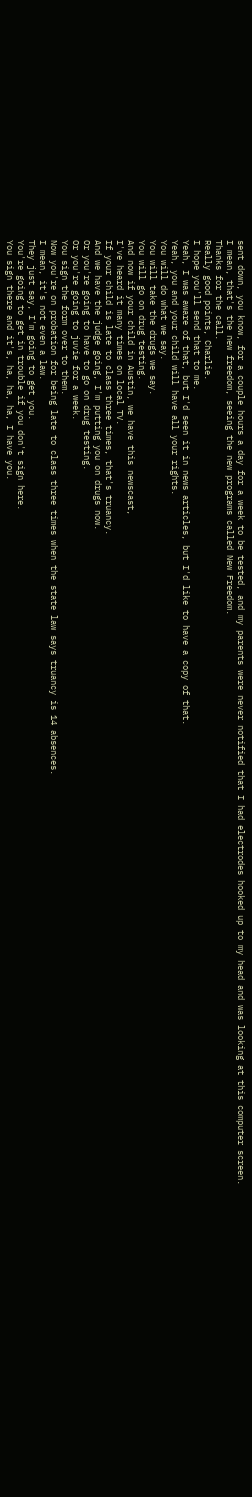sent down, you know, for a couple hours a day for a week to be tested, and my parents were never notified that I had electrodes hooked up to my head and was looking at this computer screen.
I mean, that's the new freedom, seeing the new programs called New Freedom.
Thanks for the call.
Really good points, Charlie.
I hope you'll send that to me.
Yeah, I was aware of that, but I'd seen it in news articles, but I'd like to have a copy of that.
Yeah, you and your child will have all your rights.
You will do what we say.
You will take the drugs we say.
You will go on drug testing.
And now if your child in Austin, we have this newscast,
I've heard it many times on local TV.
If your child is late to class three times, that's truancy.
And we have the judge going, I'm putting you on drugs now.
Or you're going to have to go on drug testing.
Or you're going to juvie for a week.
You sign the form over to them.
Now you're on probation for being late to class three times when the state law says truancy is 14 absences.
I mean, it's not even a law.
They just say, I'm going to get you.
You're going to get in trouble if you don't sign here.
You sign there and it's, ha, ha, ha, I have you.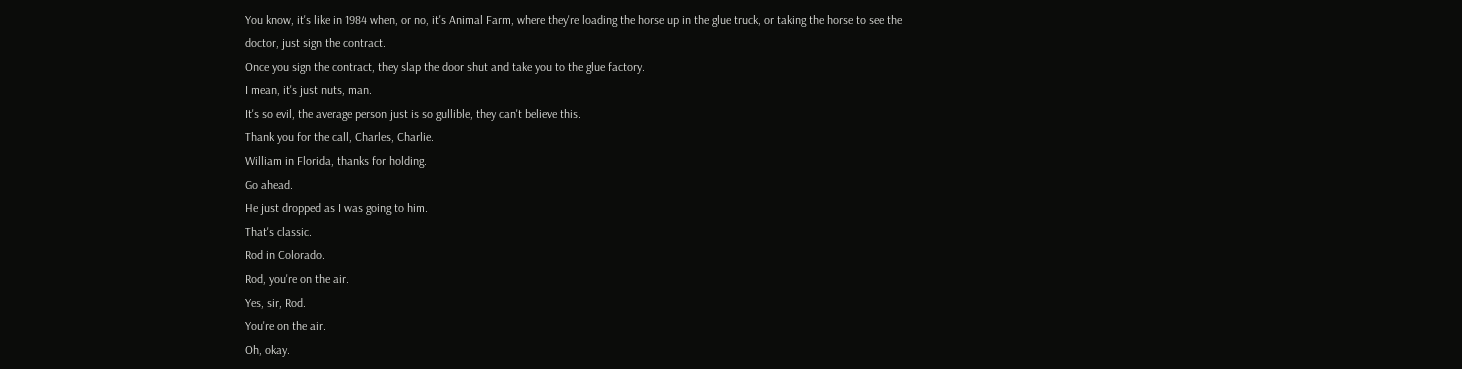You know, it's like in 1984 when, or no, it's Animal Farm, where they're loading the horse up in the glue truck, or taking the horse to see the doctor, just sign the contract.
Once you sign the contract, they slap the door shut and take you to the glue factory.
I mean, it's just nuts, man.
It's so evil, the average person just is so gullible, they can't believe this.
Thank you for the call, Charles, Charlie.
William in Florida, thanks for holding.
Go ahead.
He just dropped as I was going to him.
That's classic.
Rod in Colorado.
Rod, you're on the air.
Yes, sir, Rod.
You're on the air.
Oh, okay.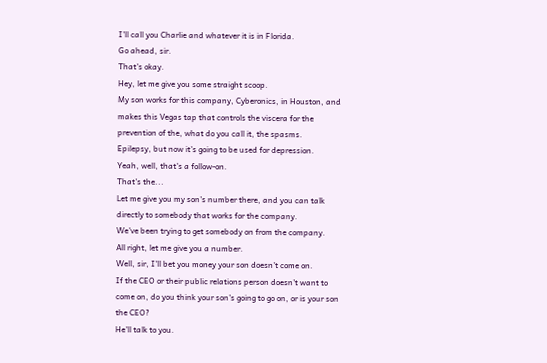I'll call you Charlie and whatever it is in Florida.
Go ahead, sir.
That's okay.
Hey, let me give you some straight scoop.
My son works for this company, Cyberonics, in Houston, and makes this Vegas tap that controls the viscera for the prevention of the, what do you call it, the spasms.
Epilepsy, but now it's going to be used for depression.
Yeah, well, that's a follow-on.
That's the...
Let me give you my son's number there, and you can talk directly to somebody that works for the company.
We've been trying to get somebody on from the company.
All right, let me give you a number.
Well, sir, I'll bet you money your son doesn't come on.
If the CEO or their public relations person doesn't want to come on, do you think your son's going to go on, or is your son the CEO?
He'll talk to you.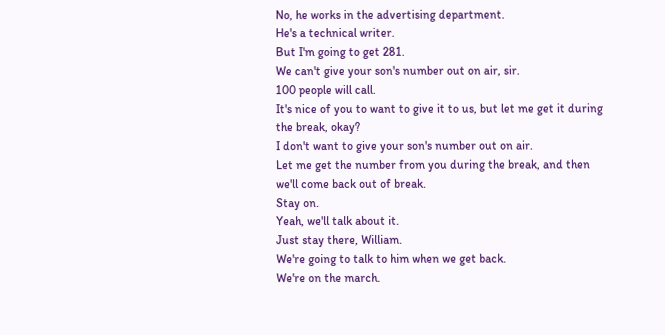No, he works in the advertising department.
He's a technical writer.
But I'm going to get 281.
We can't give your son's number out on air, sir.
100 people will call.
It's nice of you to want to give it to us, but let me get it during the break, okay?
I don't want to give your son's number out on air.
Let me get the number from you during the break, and then we'll come back out of break.
Stay on.
Yeah, we'll talk about it.
Just stay there, William.
We're going to talk to him when we get back.
We're on the march.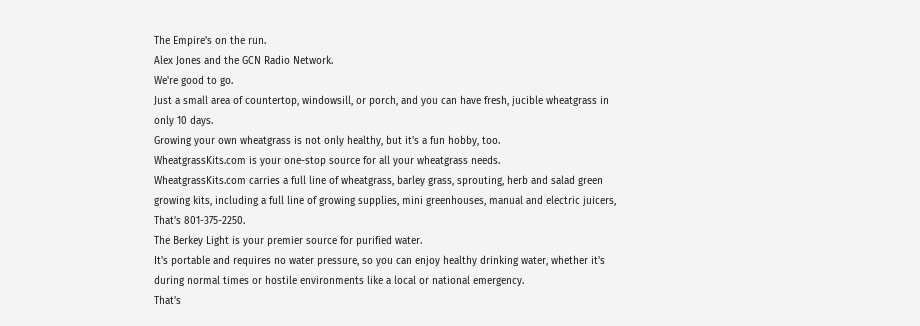The Empire's on the run.
Alex Jones and the GCN Radio Network.
We're good to go.
Just a small area of countertop, windowsill, or porch, and you can have fresh, jucible wheatgrass in only 10 days.
Growing your own wheatgrass is not only healthy, but it's a fun hobby, too.
WheatgrassKits.com is your one-stop source for all your wheatgrass needs.
WheatgrassKits.com carries a full line of wheatgrass, barley grass, sprouting, herb and salad green growing kits, including a full line of growing supplies, mini greenhouses, manual and electric juicers,
That's 801-375-2250.
The Berkey Light is your premier source for purified water.
It's portable and requires no water pressure, so you can enjoy healthy drinking water, whether it's during normal times or hostile environments like a local or national emergency.
That's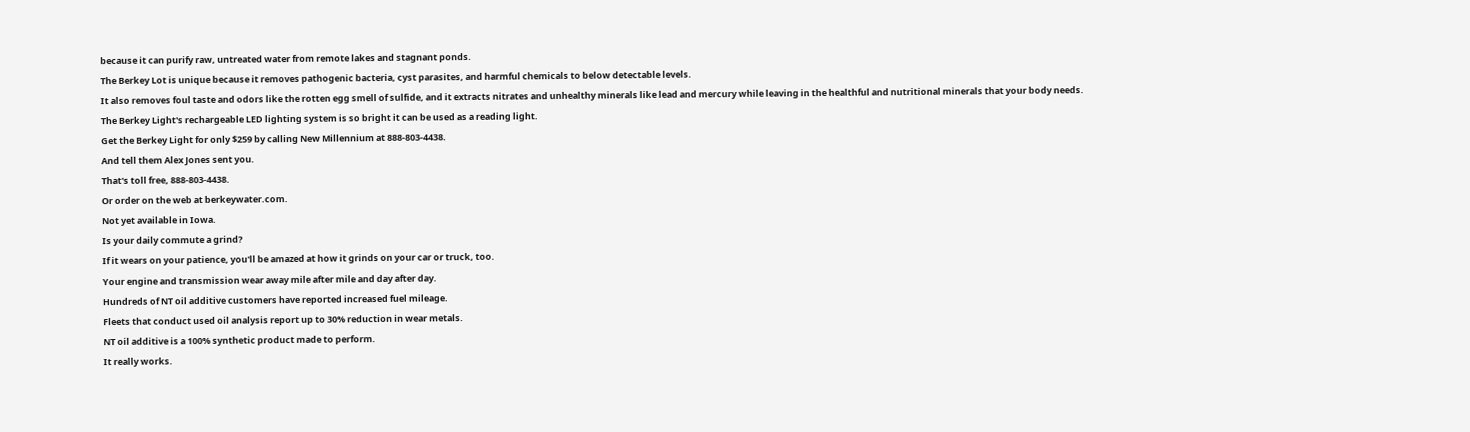because it can purify raw, untreated water from remote lakes and stagnant ponds.
The Berkey Lot is unique because it removes pathogenic bacteria, cyst parasites, and harmful chemicals to below detectable levels.
It also removes foul taste and odors like the rotten egg smell of sulfide, and it extracts nitrates and unhealthy minerals like lead and mercury while leaving in the healthful and nutritional minerals that your body needs.
The Berkey Light's rechargeable LED lighting system is so bright it can be used as a reading light.
Get the Berkey Light for only $259 by calling New Millennium at 888-803-4438.
And tell them Alex Jones sent you.
That's toll free, 888-803-4438.
Or order on the web at berkeywater.com.
Not yet available in Iowa.
Is your daily commute a grind?
If it wears on your patience, you'll be amazed at how it grinds on your car or truck, too.
Your engine and transmission wear away mile after mile and day after day.
Hundreds of NT oil additive customers have reported increased fuel mileage.
Fleets that conduct used oil analysis report up to 30% reduction in wear metals.
NT oil additive is a 100% synthetic product made to perform.
It really works.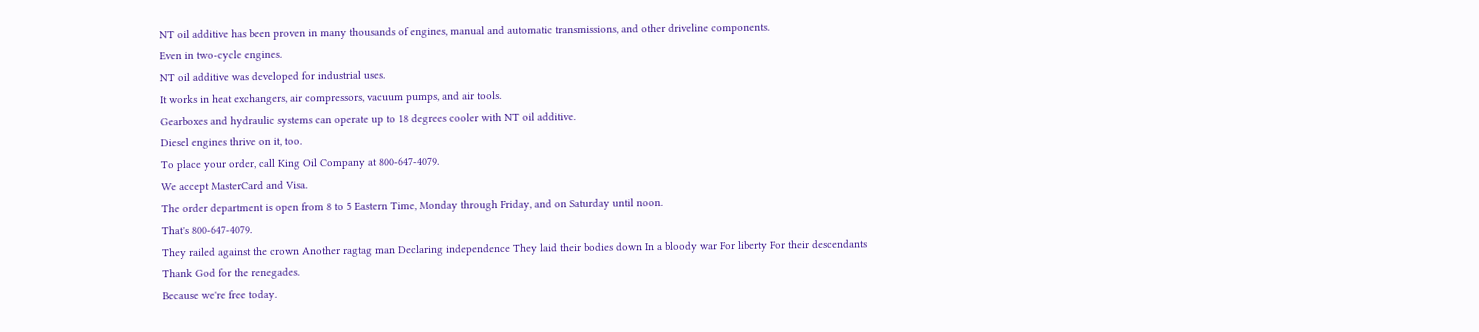NT oil additive has been proven in many thousands of engines, manual and automatic transmissions, and other driveline components.
Even in two-cycle engines.
NT oil additive was developed for industrial uses.
It works in heat exchangers, air compressors, vacuum pumps, and air tools.
Gearboxes and hydraulic systems can operate up to 18 degrees cooler with NT oil additive.
Diesel engines thrive on it, too.
To place your order, call King Oil Company at 800-647-4079.
We accept MasterCard and Visa.
The order department is open from 8 to 5 Eastern Time, Monday through Friday, and on Saturday until noon.
That's 800-647-4079.
They railed against the crown Another ragtag man Declaring independence They laid their bodies down In a bloody war For liberty For their descendants
Thank God for the renegades.
Because we're free today.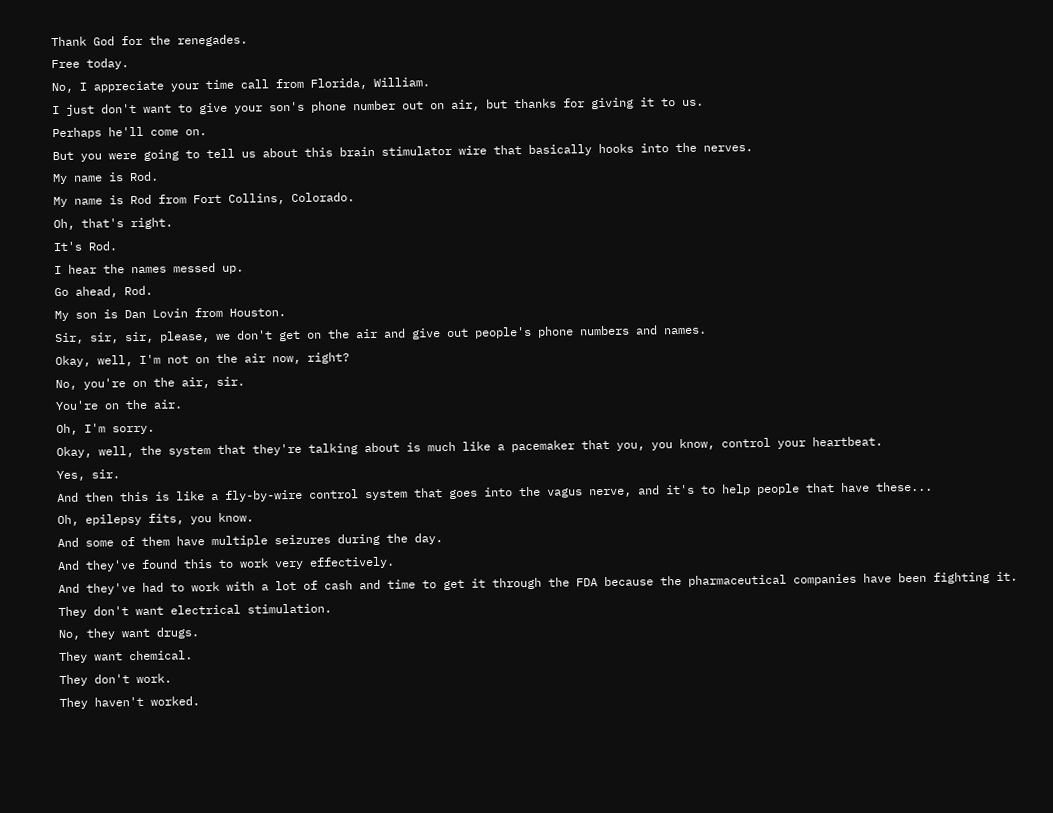Thank God for the renegades.
Free today.
No, I appreciate your time call from Florida, William.
I just don't want to give your son's phone number out on air, but thanks for giving it to us.
Perhaps he'll come on.
But you were going to tell us about this brain stimulator wire that basically hooks into the nerves.
My name is Rod.
My name is Rod from Fort Collins, Colorado.
Oh, that's right.
It's Rod.
I hear the names messed up.
Go ahead, Rod.
My son is Dan Lovin from Houston.
Sir, sir, sir, please, we don't get on the air and give out people's phone numbers and names.
Okay, well, I'm not on the air now, right?
No, you're on the air, sir.
You're on the air.
Oh, I'm sorry.
Okay, well, the system that they're talking about is much like a pacemaker that you, you know, control your heartbeat.
Yes, sir.
And then this is like a fly-by-wire control system that goes into the vagus nerve, and it's to help people that have these...
Oh, epilepsy fits, you know.
And some of them have multiple seizures during the day.
And they've found this to work very effectively.
And they've had to work with a lot of cash and time to get it through the FDA because the pharmaceutical companies have been fighting it.
They don't want electrical stimulation.
No, they want drugs.
They want chemical.
They don't work.
They haven't worked.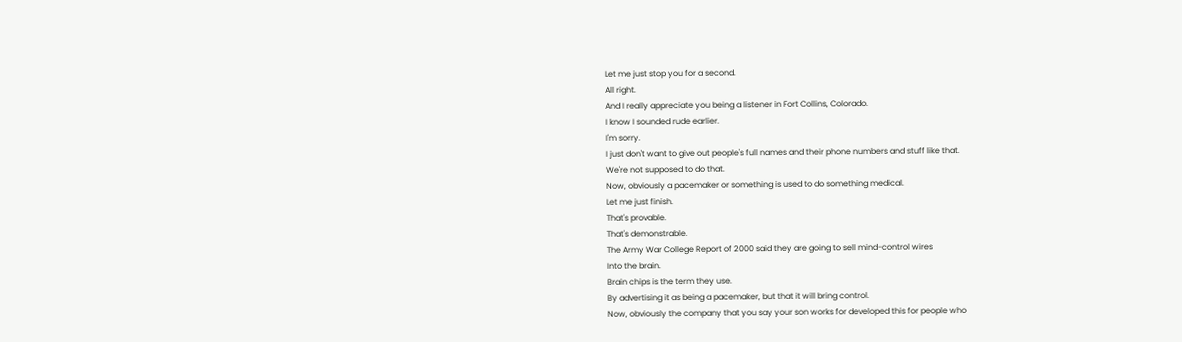Let me just stop you for a second.
All right.
And I really appreciate you being a listener in Fort Collins, Colorado.
I know I sounded rude earlier.
I'm sorry.
I just don't want to give out people's full names and their phone numbers and stuff like that.
We're not supposed to do that.
Now, obviously a pacemaker or something is used to do something medical.
Let me just finish.
That's provable.
That's demonstrable.
The Army War College Report of 2000 said they are going to sell mind-control wires
Into the brain.
Brain chips is the term they use.
By advertising it as being a pacemaker, but that it will bring control.
Now, obviously the company that you say your son works for developed this for people who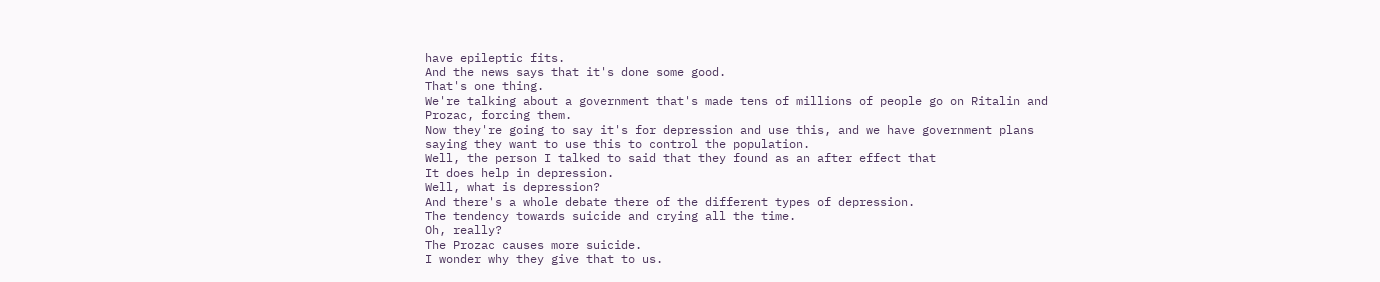have epileptic fits.
And the news says that it's done some good.
That's one thing.
We're talking about a government that's made tens of millions of people go on Ritalin and Prozac, forcing them.
Now they're going to say it's for depression and use this, and we have government plans saying they want to use this to control the population.
Well, the person I talked to said that they found as an after effect that
It does help in depression.
Well, what is depression?
And there's a whole debate there of the different types of depression.
The tendency towards suicide and crying all the time.
Oh, really?
The Prozac causes more suicide.
I wonder why they give that to us.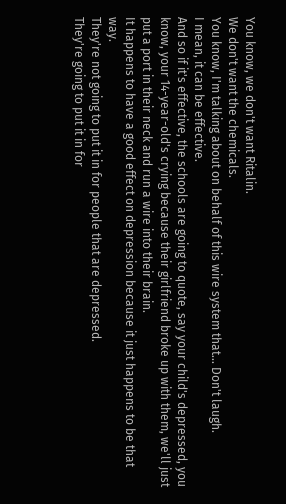You know, we don't want Ritalin.
We don't want the chemicals.
You know, I'm talking about on behalf of this wire system that... Don't laugh.
I mean, it can be effective.
And so if it's effective, the schools are going to quote, say your child's depressed, you know, your 14-year-old's crying because their girlfriend broke up with them, we'll just put a port in their neck and run a wire into their brain.
It happens to have a good effect on depression because it just happens to be that way.
They're not going to put it in for people that are depressed.
They're going to put it in for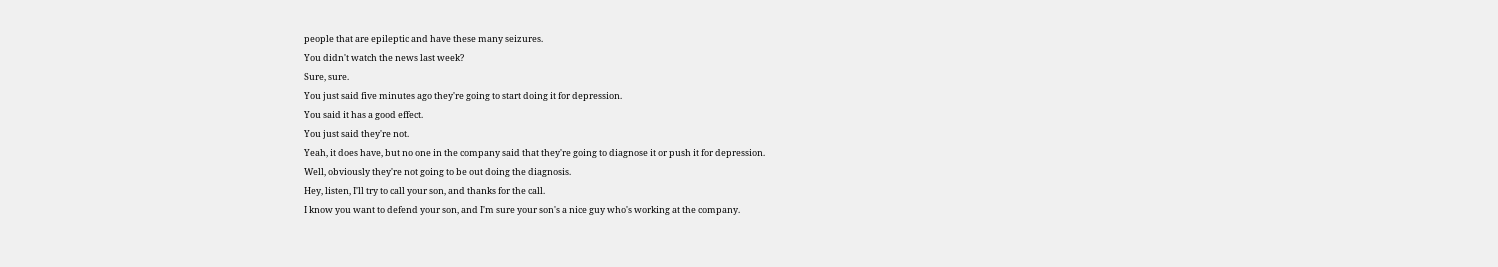people that are epileptic and have these many seizures.
You didn't watch the news last week?
Sure, sure.
You just said five minutes ago they're going to start doing it for depression.
You said it has a good effect.
You just said they're not.
Yeah, it does have, but no one in the company said that they're going to diagnose it or push it for depression.
Well, obviously they're not going to be out doing the diagnosis.
Hey, listen, I'll try to call your son, and thanks for the call.
I know you want to defend your son, and I'm sure your son's a nice guy who's working at the company.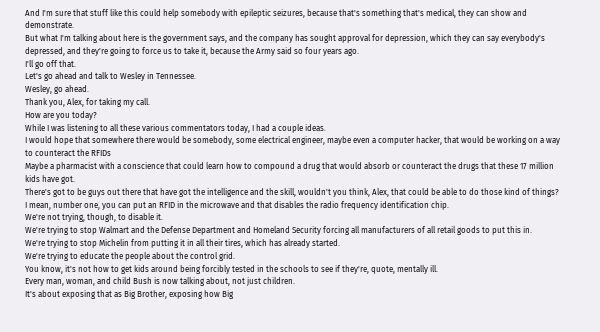And I'm sure that stuff like this could help somebody with epileptic seizures, because that's something that's medical, they can show and demonstrate.
But what I'm talking about here is the government says, and the company has sought approval for depression, which they can say everybody's depressed, and they're going to force us to take it, because the Army said so four years ago.
I'll go off that.
Let's go ahead and talk to Wesley in Tennessee.
Wesley, go ahead.
Thank you, Alex, for taking my call.
How are you today?
While I was listening to all these various commentators today, I had a couple ideas.
I would hope that somewhere there would be somebody, some electrical engineer, maybe even a computer hacker, that would be working on a way to counteract the RFIDs
Maybe a pharmacist with a conscience that could learn how to compound a drug that would absorb or counteract the drugs that these 17 million kids have got.
There's got to be guys out there that have got the intelligence and the skill, wouldn't you think, Alex, that could be able to do those kind of things?
I mean, number one, you can put an RFID in the microwave and that disables the radio frequency identification chip.
We're not trying, though, to disable it.
We're trying to stop Walmart and the Defense Department and Homeland Security forcing all manufacturers of all retail goods to put this in.
We're trying to stop Michelin from putting it in all their tires, which has already started.
We're trying to educate the people about the control grid.
You know, it's not how to get kids around being forcibly tested in the schools to see if they're, quote, mentally ill.
Every man, woman, and child Bush is now talking about, not just children.
It's about exposing that as Big Brother, exposing how Big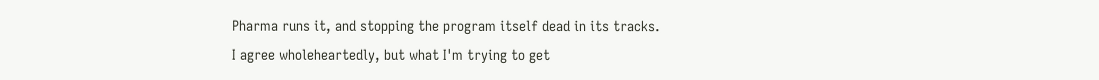Pharma runs it, and stopping the program itself dead in its tracks.
I agree wholeheartedly, but what I'm trying to get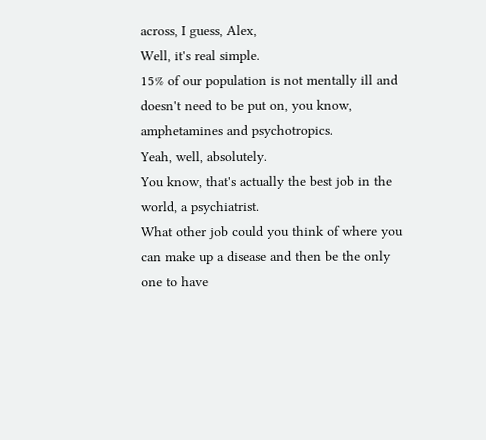across, I guess, Alex,
Well, it's real simple.
15% of our population is not mentally ill and doesn't need to be put on, you know, amphetamines and psychotropics.
Yeah, well, absolutely.
You know, that's actually the best job in the world, a psychiatrist.
What other job could you think of where you can make up a disease and then be the only one to have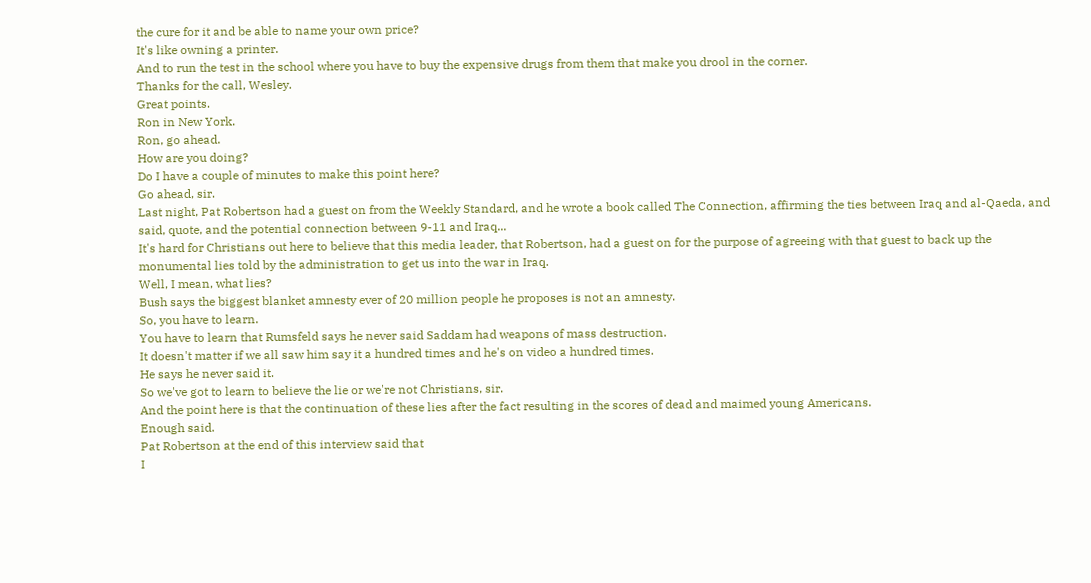the cure for it and be able to name your own price?
It's like owning a printer.
And to run the test in the school where you have to buy the expensive drugs from them that make you drool in the corner.
Thanks for the call, Wesley.
Great points.
Ron in New York.
Ron, go ahead.
How are you doing?
Do I have a couple of minutes to make this point here?
Go ahead, sir.
Last night, Pat Robertson had a guest on from the Weekly Standard, and he wrote a book called The Connection, affirming the ties between Iraq and al-Qaeda, and said, quote, and the potential connection between 9-11 and Iraq...
It's hard for Christians out here to believe that this media leader, that Robertson, had a guest on for the purpose of agreeing with that guest to back up the monumental lies told by the administration to get us into the war in Iraq.
Well, I mean, what lies?
Bush says the biggest blanket amnesty ever of 20 million people he proposes is not an amnesty.
So, you have to learn.
You have to learn that Rumsfeld says he never said Saddam had weapons of mass destruction.
It doesn't matter if we all saw him say it a hundred times and he's on video a hundred times.
He says he never said it.
So we've got to learn to believe the lie or we're not Christians, sir.
And the point here is that the continuation of these lies after the fact resulting in the scores of dead and maimed young Americans.
Enough said.
Pat Robertson at the end of this interview said that
I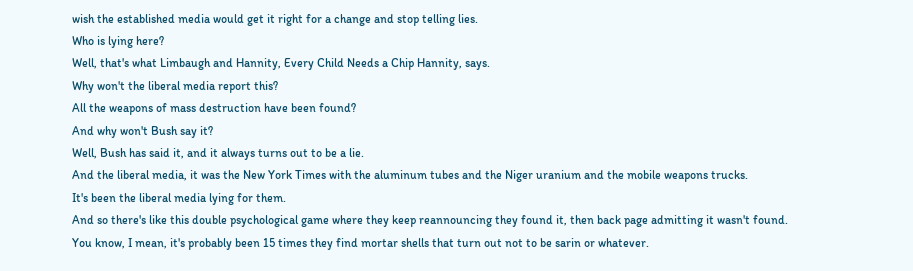wish the established media would get it right for a change and stop telling lies.
Who is lying here?
Well, that's what Limbaugh and Hannity, Every Child Needs a Chip Hannity, says.
Why won't the liberal media report this?
All the weapons of mass destruction have been found?
And why won't Bush say it?
Well, Bush has said it, and it always turns out to be a lie.
And the liberal media, it was the New York Times with the aluminum tubes and the Niger uranium and the mobile weapons trucks.
It's been the liberal media lying for them.
And so there's like this double psychological game where they keep reannouncing they found it, then back page admitting it wasn't found.
You know, I mean, it's probably been 15 times they find mortar shells that turn out not to be sarin or whatever.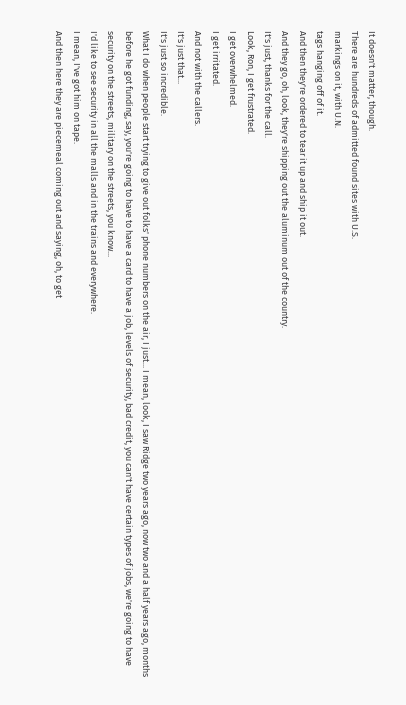It doesn't matter, though.
There are hundreds of admitted found sites with U.S.
markings on it, with U.N.
tags hanging off of it.
And then they're ordered to tear it up and ship it out.
And they go, oh, look, they're shipping out the aluminum out of the country.
It's just, thanks for the call.
Look, Ron, I get frustrated.
I get overwhelmed.
I get irritated.
And not with the callers.
It's just that...
It's just so incredible.
What I do when people start trying to give out folks' phone numbers on the air, I just... I mean, look, I saw Ridge two years ago, now two and a half years ago, months before he got funding, say, you're going to have to have a card to have a job, levels of security, bad credit, you can't have certain types of jobs, we're going to have security on the streets, military on the streets, you know...
I'd like to see security in all the malls and in the trains and everywhere.
I mean, I've got him on tape.
And then here they are piecemeal coming out and saying, oh, to get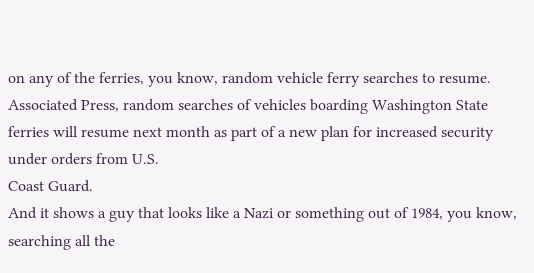on any of the ferries, you know, random vehicle ferry searches to resume.
Associated Press, random searches of vehicles boarding Washington State ferries will resume next month as part of a new plan for increased security under orders from U.S.
Coast Guard.
And it shows a guy that looks like a Nazi or something out of 1984, you know, searching all the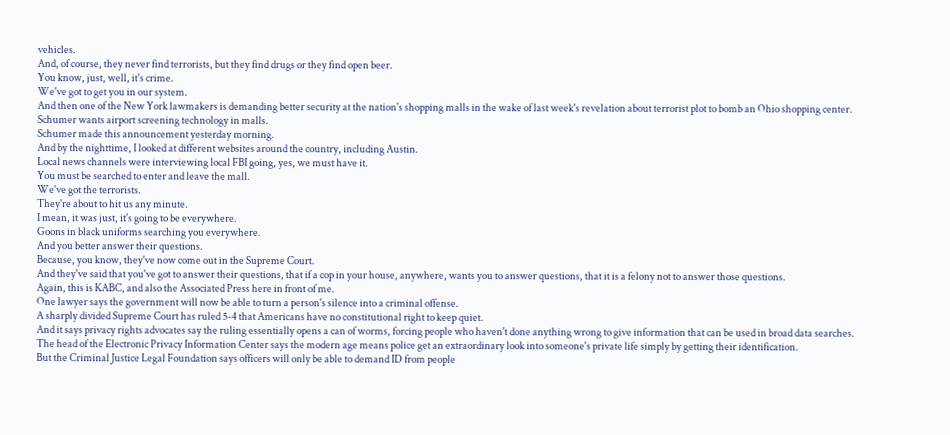vehicles.
And, of course, they never find terrorists, but they find drugs or they find open beer.
You know, just, well, it's crime.
We've got to get you in our system.
And then one of the New York lawmakers is demanding better security at the nation's shopping malls in the wake of last week's revelation about terrorist plot to bomb an Ohio shopping center.
Schumer wants airport screening technology in malls.
Schumer made this announcement yesterday morning.
And by the nighttime, I looked at different websites around the country, including Austin.
Local news channels were interviewing local FBI going, yes, we must have it.
You must be searched to enter and leave the mall.
We've got the terrorists.
They're about to hit us any minute.
I mean, it was just, it's going to be everywhere.
Goons in black uniforms searching you everywhere.
And you better answer their questions.
Because, you know, they've now come out in the Supreme Court.
And they've said that you've got to answer their questions, that if a cop in your house, anywhere, wants you to answer questions, that it is a felony not to answer those questions.
Again, this is KABC, and also the Associated Press here in front of me.
One lawyer says the government will now be able to turn a person's silence into a criminal offense.
A sharply divided Supreme Court has ruled 5-4 that Americans have no constitutional right to keep quiet.
And it says privacy rights advocates say the ruling essentially opens a can of worms, forcing people who haven't done anything wrong to give information that can be used in broad data searches.
The head of the Electronic Privacy Information Center says the modern age means police get an extraordinary look into someone's private life simply by getting their identification.
But the Criminal Justice Legal Foundation says officers will only be able to demand ID from people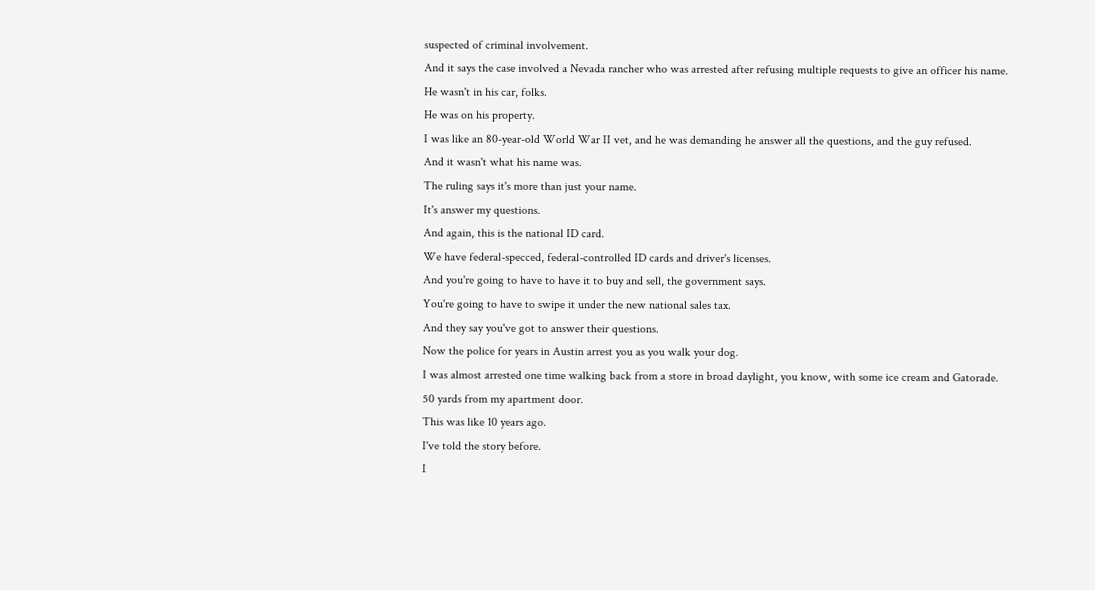suspected of criminal involvement.
And it says the case involved a Nevada rancher who was arrested after refusing multiple requests to give an officer his name.
He wasn't in his car, folks.
He was on his property.
I was like an 80-year-old World War II vet, and he was demanding he answer all the questions, and the guy refused.
And it wasn't what his name was.
The ruling says it's more than just your name.
It's answer my questions.
And again, this is the national ID card.
We have federal-specced, federal-controlled ID cards and driver's licenses.
And you're going to have to have it to buy and sell, the government says.
You're going to have to swipe it under the new national sales tax.
And they say you've got to answer their questions.
Now the police for years in Austin arrest you as you walk your dog.
I was almost arrested one time walking back from a store in broad daylight, you know, with some ice cream and Gatorade.
50 yards from my apartment door.
This was like 10 years ago.
I've told the story before.
I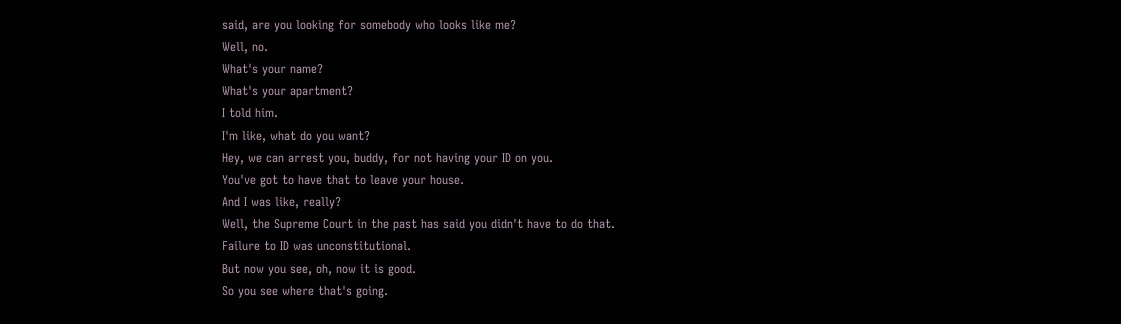said, are you looking for somebody who looks like me?
Well, no.
What's your name?
What's your apartment?
I told him.
I'm like, what do you want?
Hey, we can arrest you, buddy, for not having your ID on you.
You've got to have that to leave your house.
And I was like, really?
Well, the Supreme Court in the past has said you didn't have to do that.
Failure to ID was unconstitutional.
But now you see, oh, now it is good.
So you see where that's going.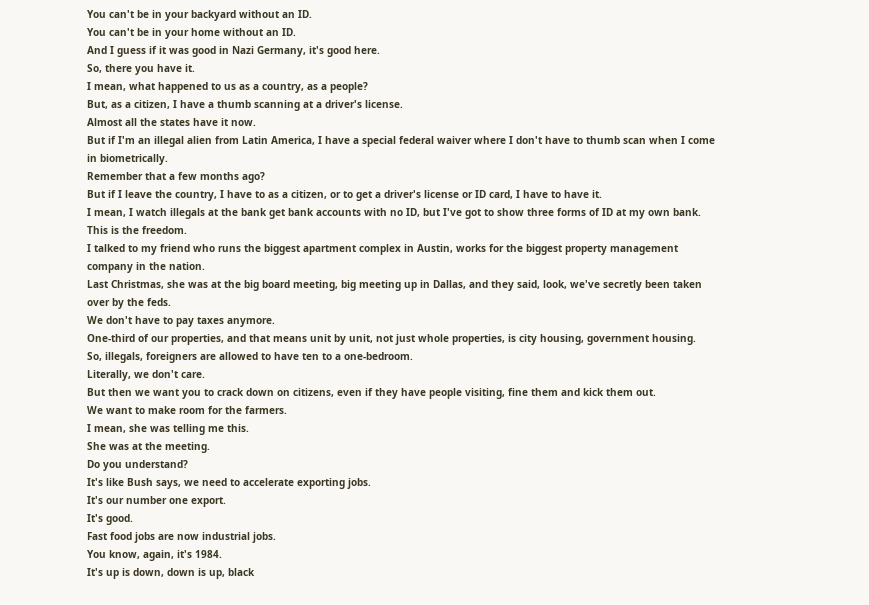You can't be in your backyard without an ID.
You can't be in your home without an ID.
And I guess if it was good in Nazi Germany, it's good here.
So, there you have it.
I mean, what happened to us as a country, as a people?
But, as a citizen, I have a thumb scanning at a driver's license.
Almost all the states have it now.
But if I'm an illegal alien from Latin America, I have a special federal waiver where I don't have to thumb scan when I come in biometrically.
Remember that a few months ago?
But if I leave the country, I have to as a citizen, or to get a driver's license or ID card, I have to have it.
I mean, I watch illegals at the bank get bank accounts with no ID, but I've got to show three forms of ID at my own bank.
This is the freedom.
I talked to my friend who runs the biggest apartment complex in Austin, works for the biggest property management company in the nation.
Last Christmas, she was at the big board meeting, big meeting up in Dallas, and they said, look, we've secretly been taken over by the feds.
We don't have to pay taxes anymore.
One-third of our properties, and that means unit by unit, not just whole properties, is city housing, government housing.
So, illegals, foreigners are allowed to have ten to a one-bedroom.
Literally, we don't care.
But then we want you to crack down on citizens, even if they have people visiting, fine them and kick them out.
We want to make room for the farmers.
I mean, she was telling me this.
She was at the meeting.
Do you understand?
It's like Bush says, we need to accelerate exporting jobs.
It's our number one export.
It's good.
Fast food jobs are now industrial jobs.
You know, again, it's 1984.
It's up is down, down is up, black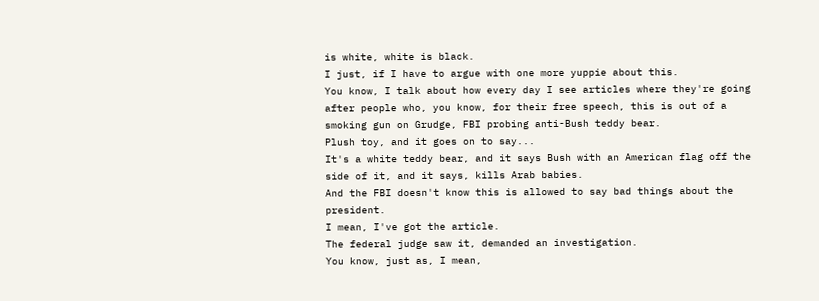is white, white is black.
I just, if I have to argue with one more yuppie about this.
You know, I talk about how every day I see articles where they're going after people who, you know, for their free speech, this is out of a smoking gun on Grudge, FBI probing anti-Bush teddy bear.
Plush toy, and it goes on to say...
It's a white teddy bear, and it says Bush with an American flag off the side of it, and it says, kills Arab babies.
And the FBI doesn't know this is allowed to say bad things about the president.
I mean, I've got the article.
The federal judge saw it, demanded an investigation.
You know, just as, I mean,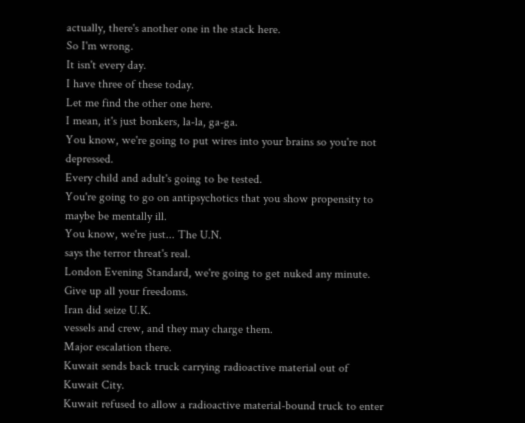actually, there's another one in the stack here.
So I'm wrong.
It isn't every day.
I have three of these today.
Let me find the other one here.
I mean, it's just bonkers, la-la, ga-ga.
You know, we're going to put wires into your brains so you're not depressed.
Every child and adult's going to be tested.
You're going to go on antipsychotics that you show propensity to maybe be mentally ill.
You know, we're just... The U.N.
says the terror threat's real.
London Evening Standard, we're going to get nuked any minute.
Give up all your freedoms.
Iran did seize U.K.
vessels and crew, and they may charge them.
Major escalation there.
Kuwait sends back truck carrying radioactive material out of Kuwait City.
Kuwait refused to allow a radioactive material-bound truck to enter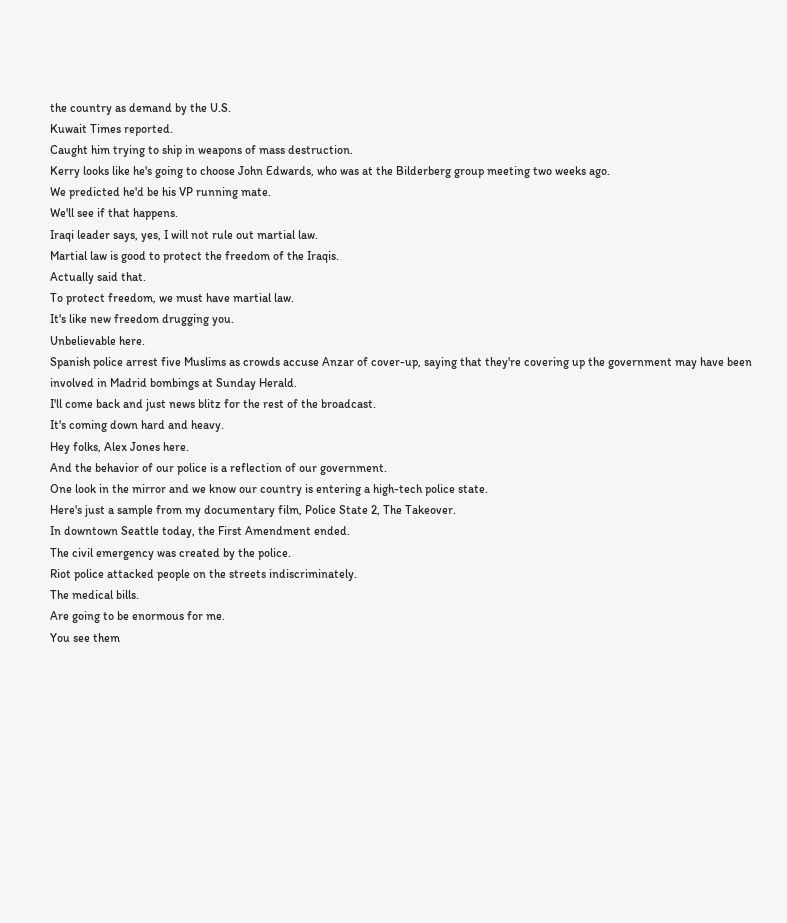the country as demand by the U.S.
Kuwait Times reported.
Caught him trying to ship in weapons of mass destruction.
Kerry looks like he's going to choose John Edwards, who was at the Bilderberg group meeting two weeks ago.
We predicted he'd be his VP running mate.
We'll see if that happens.
Iraqi leader says, yes, I will not rule out martial law.
Martial law is good to protect the freedom of the Iraqis.
Actually said that.
To protect freedom, we must have martial law.
It's like new freedom drugging you.
Unbelievable here.
Spanish police arrest five Muslims as crowds accuse Anzar of cover-up, saying that they're covering up the government may have been involved in Madrid bombings at Sunday Herald.
I'll come back and just news blitz for the rest of the broadcast.
It's coming down hard and heavy.
Hey folks, Alex Jones here.
And the behavior of our police is a reflection of our government.
One look in the mirror and we know our country is entering a high-tech police state.
Here's just a sample from my documentary film, Police State 2, The Takeover.
In downtown Seattle today, the First Amendment ended.
The civil emergency was created by the police.
Riot police attacked people on the streets indiscriminately.
The medical bills.
Are going to be enormous for me.
You see them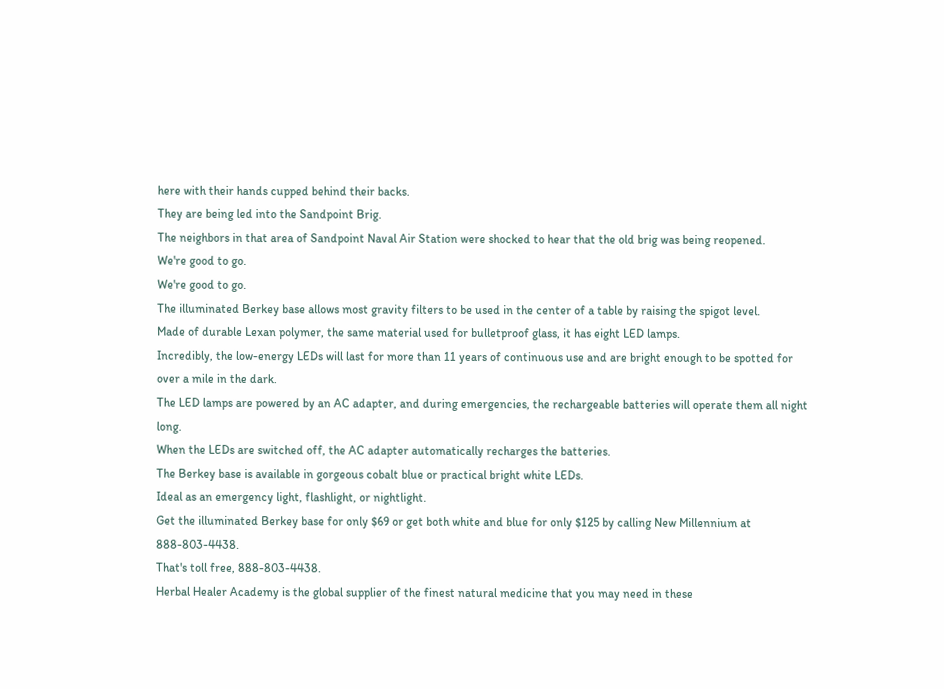here with their hands cupped behind their backs.
They are being led into the Sandpoint Brig.
The neighbors in that area of Sandpoint Naval Air Station were shocked to hear that the old brig was being reopened.
We're good to go.
We're good to go.
The illuminated Berkey base allows most gravity filters to be used in the center of a table by raising the spigot level.
Made of durable Lexan polymer, the same material used for bulletproof glass, it has eight LED lamps.
Incredibly, the low-energy LEDs will last for more than 11 years of continuous use and are bright enough to be spotted for over a mile in the dark.
The LED lamps are powered by an AC adapter, and during emergencies, the rechargeable batteries will operate them all night long.
When the LEDs are switched off, the AC adapter automatically recharges the batteries.
The Berkey base is available in gorgeous cobalt blue or practical bright white LEDs.
Ideal as an emergency light, flashlight, or nightlight.
Get the illuminated Berkey base for only $69 or get both white and blue for only $125 by calling New Millennium at 888-803-4438.
That's toll free, 888-803-4438.
Herbal Healer Academy is the global supplier of the finest natural medicine that you may need in these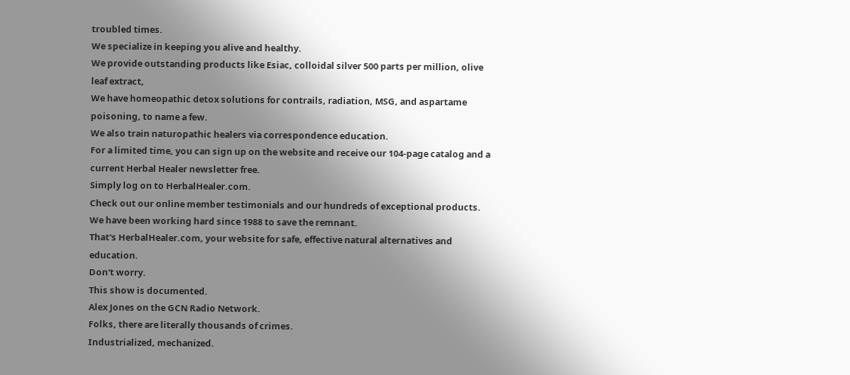troubled times.
We specialize in keeping you alive and healthy.
We provide outstanding products like Esiac, colloidal silver 500 parts per million, olive leaf extract,
We have homeopathic detox solutions for contrails, radiation, MSG, and aspartame poisoning, to name a few.
We also train naturopathic healers via correspondence education.
For a limited time, you can sign up on the website and receive our 104-page catalog and a current Herbal Healer newsletter free.
Simply log on to HerbalHealer.com.
Check out our online member testimonials and our hundreds of exceptional products.
We have been working hard since 1988 to save the remnant.
That's HerbalHealer.com, your website for safe, effective natural alternatives and education.
Don't worry.
This show is documented.
Alex Jones on the GCN Radio Network.
Folks, there are literally thousands of crimes.
Industrialized, mechanized.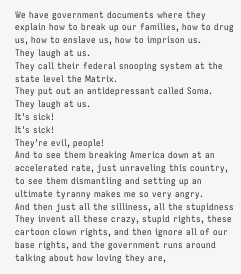We have government documents where they explain how to break up our families, how to drug us, how to enslave us, how to imprison us.
They laugh at us.
They call their federal snooping system at the state level the Matrix.
They put out an antidepressant called Soma.
They laugh at us.
It's sick!
It's sick!
They're evil, people!
And to see them breaking America down at an accelerated rate, just unraveling this country, to see them dismantling and setting up an ultimate tyranny makes me so very angry.
And then just all the silliness, all the stupidness
They invent all these crazy, stupid rights, these cartoon clown rights, and then ignore all of our base rights, and the government runs around talking about how loving they are,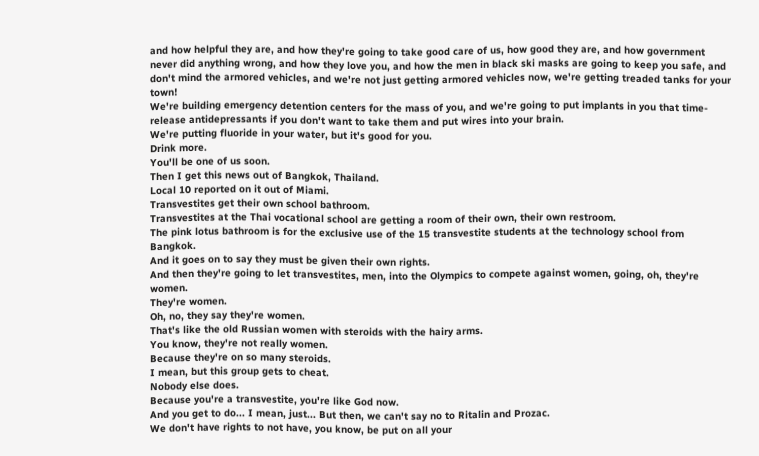and how helpful they are, and how they're going to take good care of us, how good they are, and how government never did anything wrong, and how they love you, and how the men in black ski masks are going to keep you safe, and don't mind the armored vehicles, and we're not just getting armored vehicles now, we're getting treaded tanks for your town!
We're building emergency detention centers for the mass of you, and we're going to put implants in you that time-release antidepressants if you don't want to take them and put wires into your brain.
We're putting fluoride in your water, but it's good for you.
Drink more.
You'll be one of us soon.
Then I get this news out of Bangkok, Thailand.
Local 10 reported on it out of Miami.
Transvestites get their own school bathroom.
Transvestites at the Thai vocational school are getting a room of their own, their own restroom.
The pink lotus bathroom is for the exclusive use of the 15 transvestite students at the technology school from Bangkok.
And it goes on to say they must be given their own rights.
And then they're going to let transvestites, men, into the Olympics to compete against women, going, oh, they're women.
They're women.
Oh, no, they say they're women.
That's like the old Russian women with steroids with the hairy arms.
You know, they're not really women.
Because they're on so many steroids.
I mean, but this group gets to cheat.
Nobody else does.
Because you're a transvestite, you're like God now.
And you get to do... I mean, just... But then, we can't say no to Ritalin and Prozac.
We don't have rights to not have, you know, be put on all your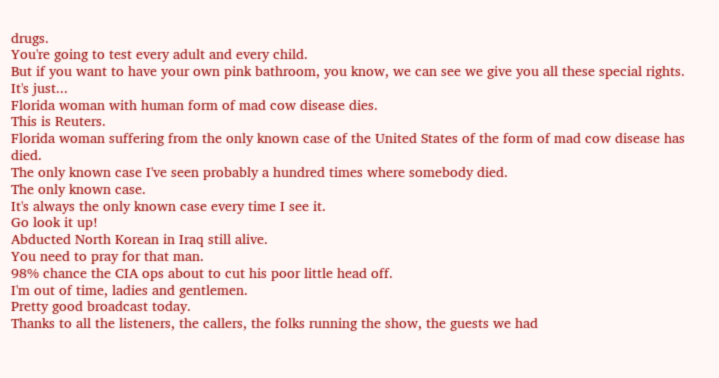drugs.
You're going to test every adult and every child.
But if you want to have your own pink bathroom, you know, we can see we give you all these special rights.
It's just...
Florida woman with human form of mad cow disease dies.
This is Reuters.
Florida woman suffering from the only known case of the United States of the form of mad cow disease has died.
The only known case I've seen probably a hundred times where somebody died.
The only known case.
It's always the only known case every time I see it.
Go look it up!
Abducted North Korean in Iraq still alive.
You need to pray for that man.
98% chance the CIA ops about to cut his poor little head off.
I'm out of time, ladies and gentlemen.
Pretty good broadcast today.
Thanks to all the listeners, the callers, the folks running the show, the guests we had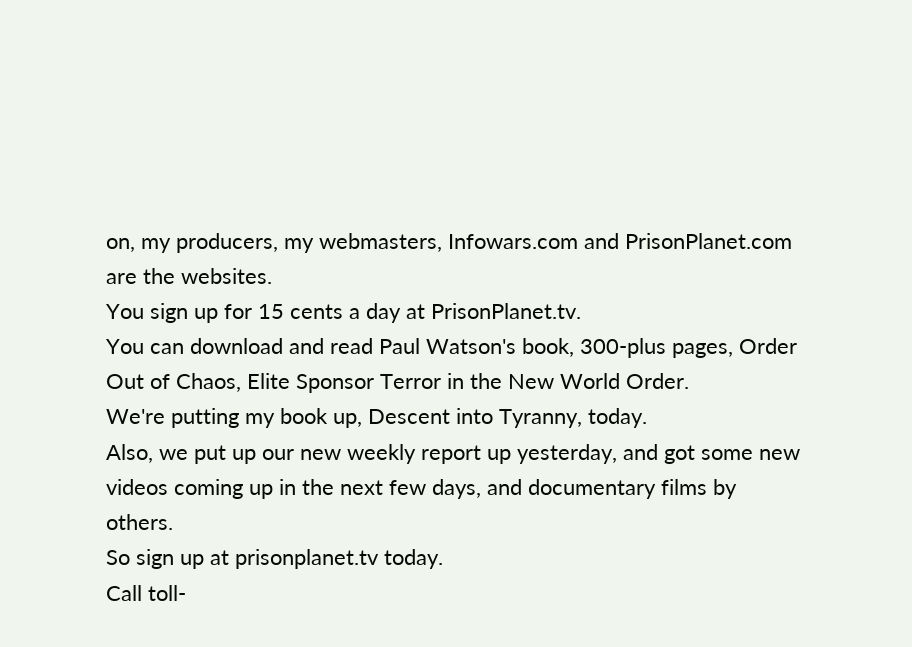on, my producers, my webmasters, Infowars.com and PrisonPlanet.com are the websites.
You sign up for 15 cents a day at PrisonPlanet.tv.
You can download and read Paul Watson's book, 300-plus pages, Order Out of Chaos, Elite Sponsor Terror in the New World Order.
We're putting my book up, Descent into Tyranny, today.
Also, we put up our new weekly report up yesterday, and got some new videos coming up in the next few days, and documentary films by others.
So sign up at prisonplanet.tv today.
Call toll-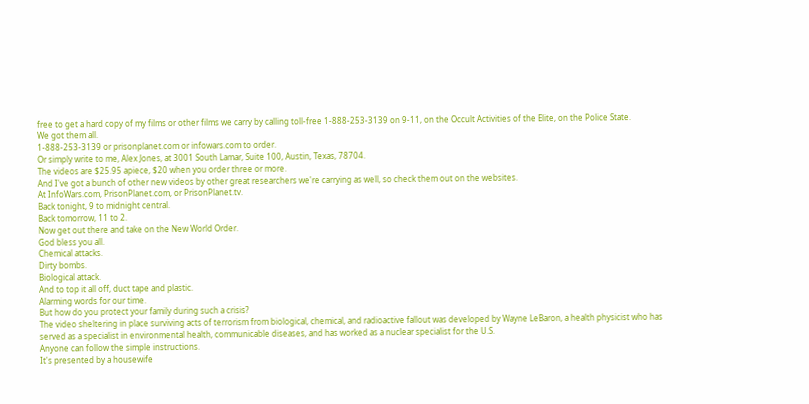free to get a hard copy of my films or other films we carry by calling toll-free 1-888-253-3139 on 9-11, on the Occult Activities of the Elite, on the Police State.
We got them all.
1-888-253-3139 or prisonplanet.com or infowars.com to order.
Or simply write to me, Alex Jones, at 3001 South Lamar, Suite 100, Austin, Texas, 78704.
The videos are $25.95 apiece, $20 when you order three or more.
And I've got a bunch of other new videos by other great researchers we're carrying as well, so check them out on the websites.
At InfoWars.com, PrisonPlanet.com, or PrisonPlanet.tv.
Back tonight, 9 to midnight central.
Back tomorrow, 11 to 2.
Now get out there and take on the New World Order.
God bless you all.
Chemical attacks.
Dirty bombs.
Biological attack.
And to top it all off, duct tape and plastic.
Alarming words for our time.
But how do you protect your family during such a crisis?
The video sheltering in place surviving acts of terrorism from biological, chemical, and radioactive fallout was developed by Wayne LeBaron, a health physicist who has served as a specialist in environmental health, communicable diseases, and has worked as a nuclear specialist for the U.S.
Anyone can follow the simple instructions.
It's presented by a housewife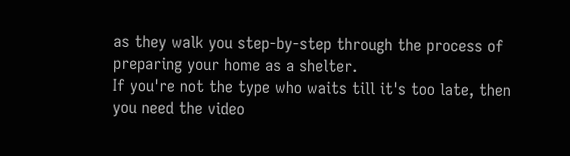as they walk you step-by-step through the process of preparing your home as a shelter.
If you're not the type who waits till it's too late, then you need the video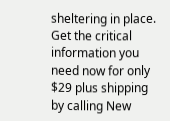sheltering in place.
Get the critical information you need now for only $29 plus shipping by calling New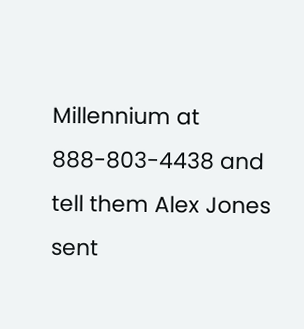Millennium at 888-803-4438 and tell them Alex Jones sent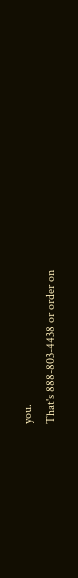you.
That's 888-803-4438 or order on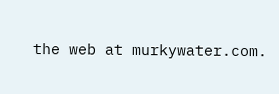the web at murkywater.com.